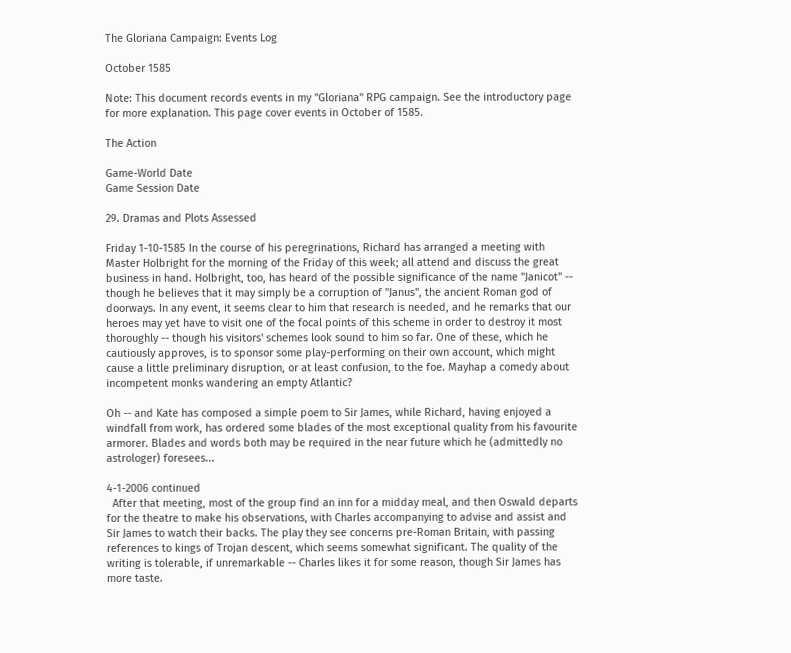The Gloriana Campaign: Events Log

October 1585

Note: This document records events in my "Gloriana" RPG campaign. See the introductory page for more explanation. This page cover events in October of 1585.

The Action

Game-World Date
Game Session Date

29. Dramas and Plots Assessed

Friday 1-10-1585 In the course of his peregrinations, Richard has arranged a meeting with Master Holbright for the morning of the Friday of this week; all attend and discuss the great business in hand. Holbright, too, has heard of the possible significance of the name "Janicot" -- though he believes that it may simply be a corruption of "Janus", the ancient Roman god of doorways. In any event, it seems clear to him that research is needed, and he remarks that our heroes may yet have to visit one of the focal points of this scheme in order to destroy it most thoroughly -- though his visitors' schemes look sound to him so far. One of these, which he cautiously approves, is to sponsor some play-performing on their own account, which might cause a little preliminary disruption, or at least confusion, to the foe. Mayhap a comedy about incompetent monks wandering an empty Atlantic?

Oh -- and Kate has composed a simple poem to Sir James, while Richard, having enjoyed a windfall from work, has ordered some blades of the most exceptional quality from his favourite armorer. Blades and words both may be required in the near future which he (admittedly no astrologer) foresees...

4-1-2006 continued
  After that meeting, most of the group find an inn for a midday meal, and then Oswald departs for the theatre to make his observations, with Charles accompanying to advise and assist and Sir James to watch their backs. The play they see concerns pre-Roman Britain, with passing references to kings of Trojan descent, which seems somewhat significant. The quality of the writing is tolerable, if unremarkable -- Charles likes it for some reason, though Sir James has more taste.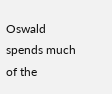Oswald spends much of the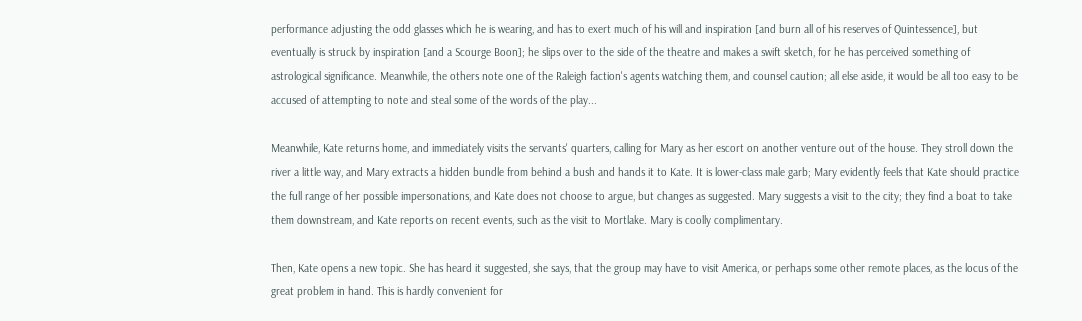performance adjusting the odd glasses which he is wearing, and has to exert much of his will and inspiration [and burn all of his reserves of Quintessence], but eventually is struck by inspiration [and a Scourge Boon]; he slips over to the side of the theatre and makes a swift sketch, for he has perceived something of astrological significance. Meanwhile, the others note one of the Raleigh faction's agents watching them, and counsel caution; all else aside, it would be all too easy to be accused of attempting to note and steal some of the words of the play...

Meanwhile, Kate returns home, and immediately visits the servants' quarters, calling for Mary as her escort on another venture out of the house. They stroll down the river a little way, and Mary extracts a hidden bundle from behind a bush and hands it to Kate. It is lower-class male garb; Mary evidently feels that Kate should practice the full range of her possible impersonations, and Kate does not choose to argue, but changes as suggested. Mary suggests a visit to the city; they find a boat to take them downstream, and Kate reports on recent events, such as the visit to Mortlake. Mary is coolly complimentary.

Then, Kate opens a new topic. She has heard it suggested, she says, that the group may have to visit America, or perhaps some other remote places, as the locus of the great problem in hand. This is hardly convenient for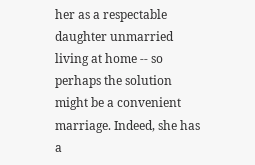her as a respectable daughter unmarried living at home -- so perhaps the solution might be a convenient marriage. Indeed, she has a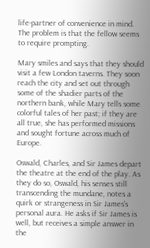life-partner of convenience in mind. The problem is that the fellow seems to require prompting.

Mary smiles and says that they should visit a few London taverns. They soon reach the city and set out through some of the shadier parts of the northern bank, while Mary tells some colorful tales of her past; if they are all true, she has performed missions and sought fortune across much of Europe.

Oswald, Charles, and Sir James depart the theatre at the end of the play. As they do so, Oswald, his senses still transcending the mundane, notes a quirk or strangeness in Sir James's personal aura. He asks if Sir James is well, but receives a simple answer in the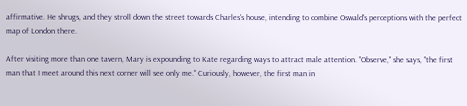affirmative. He shrugs, and they stroll down the street towards Charles's house, intending to combine Oswald's perceptions with the perfect map of London there.

After visiting more than one tavern, Mary is expounding to Kate regarding ways to attract male attention. "Observe," she says, "the first man that I meet around this next corner will see only me." Curiously, however, the first man in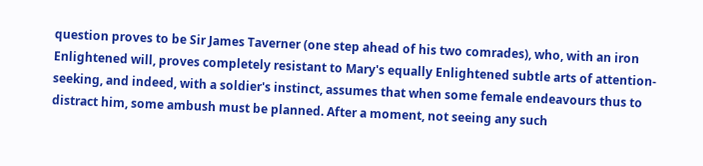question proves to be Sir James Taverner (one step ahead of his two comrades), who, with an iron Enlightened will, proves completely resistant to Mary's equally Enlightened subtle arts of attention-seeking, and indeed, with a soldier's instinct, assumes that when some female endeavours thus to distract him, some ambush must be planned. After a moment, not seeing any such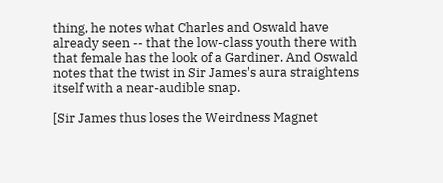thing, he notes what Charles and Oswald have already seen -- that the low-class youth there with that female has the look of a Gardiner. And Oswald notes that the twist in Sir James's aura straightens itself with a near-audible snap.

[Sir James thus loses the Weirdness Magnet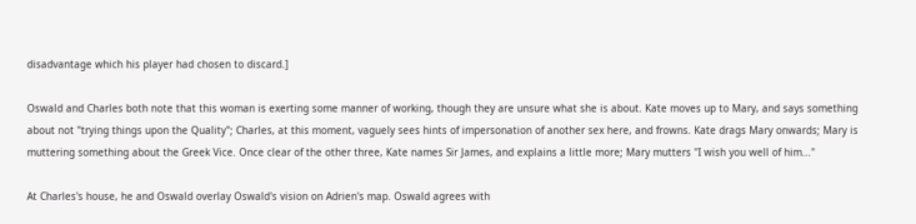disadvantage which his player had chosen to discard.]

Oswald and Charles both note that this woman is exerting some manner of working, though they are unsure what she is about. Kate moves up to Mary, and says something about not "trying things upon the Quality"; Charles, at this moment, vaguely sees hints of impersonation of another sex here, and frowns. Kate drags Mary onwards; Mary is muttering something about the Greek Vice. Once clear of the other three, Kate names Sir James, and explains a little more; Mary mutters "I wish you well of him..."

At Charles's house, he and Oswald overlay Oswald's vision on Adrien's map. Oswald agrees with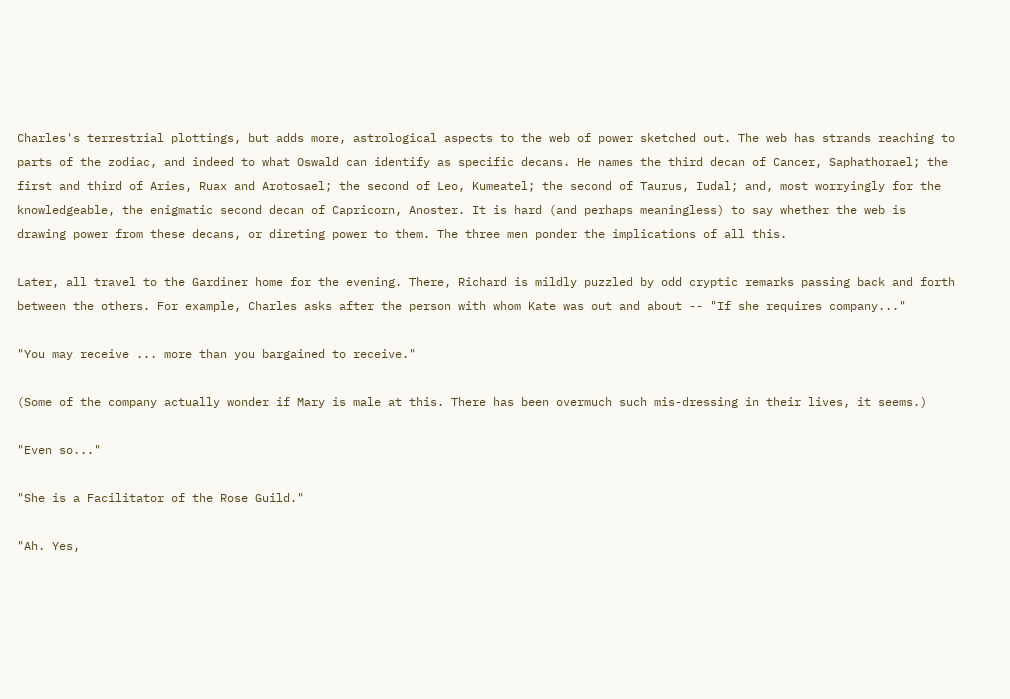Charles's terrestrial plottings, but adds more, astrological aspects to the web of power sketched out. The web has strands reaching to parts of the zodiac, and indeed to what Oswald can identify as specific decans. He names the third decan of Cancer, Saphathorael; the first and third of Aries, Ruax and Arotosael; the second of Leo, Kumeatel; the second of Taurus, Iudal; and, most worryingly for the knowledgeable, the enigmatic second decan of Capricorn, Anoster. It is hard (and perhaps meaningless) to say whether the web is drawing power from these decans, or direting power to them. The three men ponder the implications of all this.

Later, all travel to the Gardiner home for the evening. There, Richard is mildly puzzled by odd cryptic remarks passing back and forth between the others. For example, Charles asks after the person with whom Kate was out and about -- "If she requires company..."

"You may receive ... more than you bargained to receive."

(Some of the company actually wonder if Mary is male at this. There has been overmuch such mis-dressing in their lives, it seems.)

"Even so..."

"She is a Facilitator of the Rose Guild."

"Ah. Yes,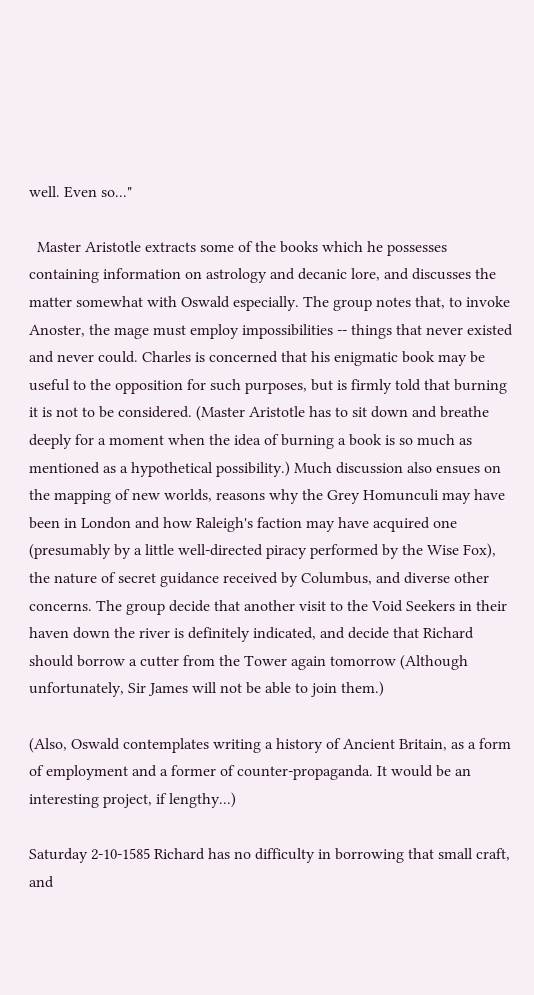well. Even so..."

  Master Aristotle extracts some of the books which he possesses containing information on astrology and decanic lore, and discusses the matter somewhat with Oswald especially. The group notes that, to invoke Anoster, the mage must employ impossibilities -- things that never existed and never could. Charles is concerned that his enigmatic book may be useful to the opposition for such purposes, but is firmly told that burning it is not to be considered. (Master Aristotle has to sit down and breathe deeply for a moment when the idea of burning a book is so much as mentioned as a hypothetical possibility.) Much discussion also ensues on the mapping of new worlds, reasons why the Grey Homunculi may have been in London and how Raleigh's faction may have acquired one (presumably by a little well-directed piracy performed by the Wise Fox), the nature of secret guidance received by Columbus, and diverse other concerns. The group decide that another visit to the Void Seekers in their haven down the river is definitely indicated, and decide that Richard should borrow a cutter from the Tower again tomorrow (Although unfortunately, Sir James will not be able to join them.)

(Also, Oswald contemplates writing a history of Ancient Britain, as a form of employment and a former of counter-propaganda. It would be an interesting project, if lengthy...)

Saturday 2-10-1585 Richard has no difficulty in borrowing that small craft, and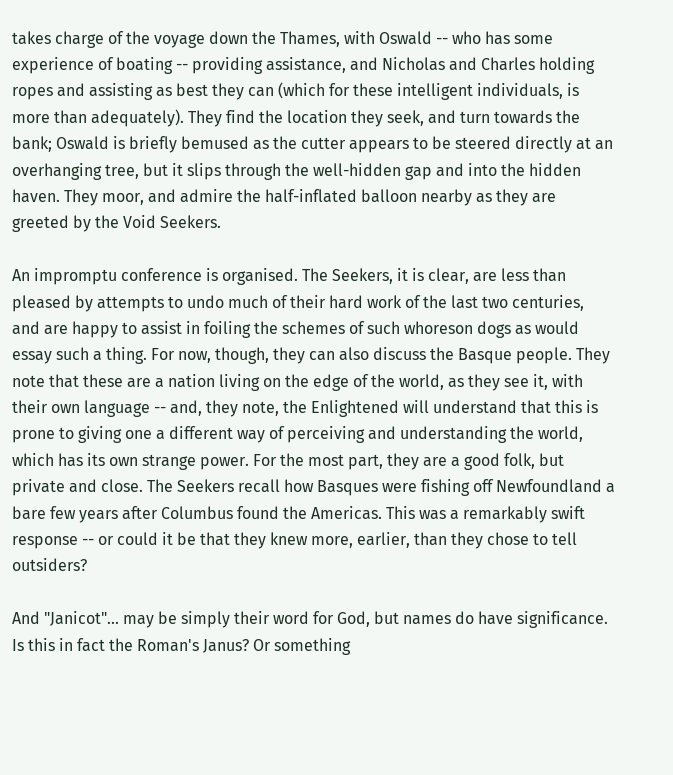takes charge of the voyage down the Thames, with Oswald -- who has some experience of boating -- providing assistance, and Nicholas and Charles holding ropes and assisting as best they can (which for these intelligent individuals, is more than adequately). They find the location they seek, and turn towards the bank; Oswald is briefly bemused as the cutter appears to be steered directly at an overhanging tree, but it slips through the well-hidden gap and into the hidden haven. They moor, and admire the half-inflated balloon nearby as they are greeted by the Void Seekers.

An impromptu conference is organised. The Seekers, it is clear, are less than pleased by attempts to undo much of their hard work of the last two centuries, and are happy to assist in foiling the schemes of such whoreson dogs as would essay such a thing. For now, though, they can also discuss the Basque people. They note that these are a nation living on the edge of the world, as they see it, with their own language -- and, they note, the Enlightened will understand that this is prone to giving one a different way of perceiving and understanding the world, which has its own strange power. For the most part, they are a good folk, but private and close. The Seekers recall how Basques were fishing off Newfoundland a bare few years after Columbus found the Americas. This was a remarkably swift response -- or could it be that they knew more, earlier, than they chose to tell outsiders?

And "Janicot"... may be simply their word for God, but names do have significance. Is this in fact the Roman's Janus? Or something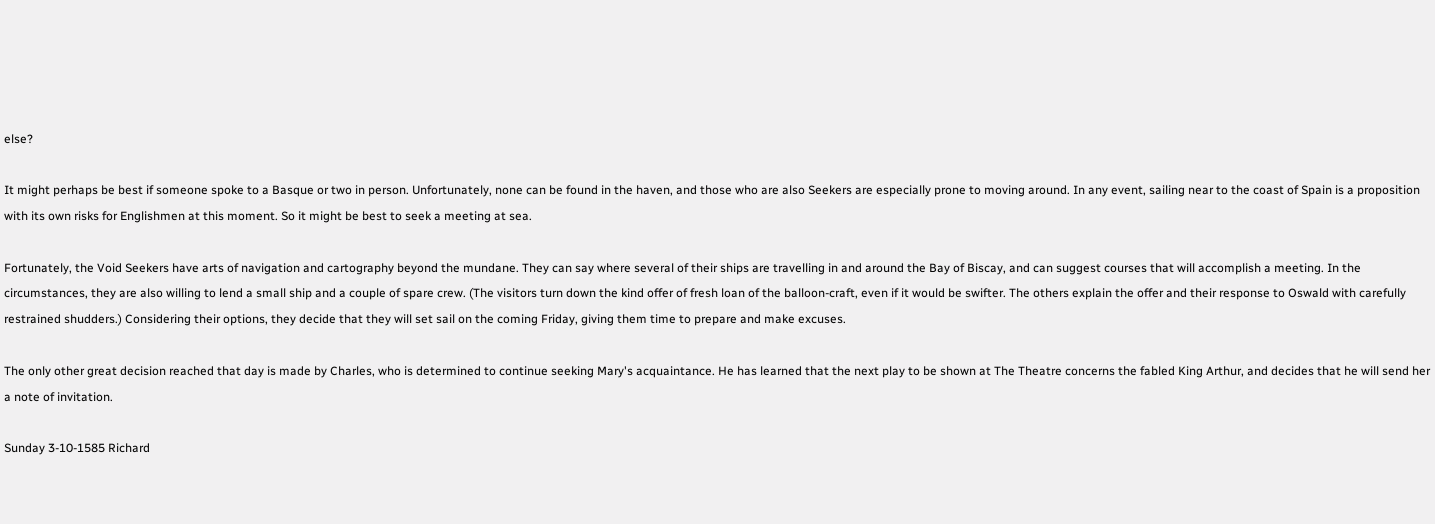else?

It might perhaps be best if someone spoke to a Basque or two in person. Unfortunately, none can be found in the haven, and those who are also Seekers are especially prone to moving around. In any event, sailing near to the coast of Spain is a proposition with its own risks for Englishmen at this moment. So it might be best to seek a meeting at sea.

Fortunately, the Void Seekers have arts of navigation and cartography beyond the mundane. They can say where several of their ships are travelling in and around the Bay of Biscay, and can suggest courses that will accomplish a meeting. In the circumstances, they are also willing to lend a small ship and a couple of spare crew. (The visitors turn down the kind offer of fresh loan of the balloon-craft, even if it would be swifter. The others explain the offer and their response to Oswald with carefully restrained shudders.) Considering their options, they decide that they will set sail on the coming Friday, giving them time to prepare and make excuses.

The only other great decision reached that day is made by Charles, who is determined to continue seeking Mary's acquaintance. He has learned that the next play to be shown at The Theatre concerns the fabled King Arthur, and decides that he will send her a note of invitation.

Sunday 3-10-1585 Richard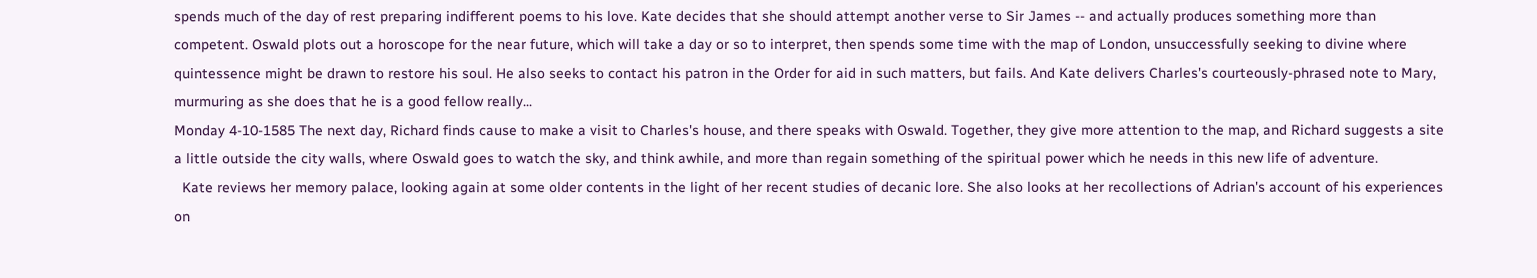spends much of the day of rest preparing indifferent poems to his love. Kate decides that she should attempt another verse to Sir James -- and actually produces something more than competent. Oswald plots out a horoscope for the near future, which will take a day or so to interpret, then spends some time with the map of London, unsuccessfully seeking to divine where quintessence might be drawn to restore his soul. He also seeks to contact his patron in the Order for aid in such matters, but fails. And Kate delivers Charles's courteously-phrased note to Mary, murmuring as she does that he is a good fellow really...
Monday 4-10-1585 The next day, Richard finds cause to make a visit to Charles's house, and there speaks with Oswald. Together, they give more attention to the map, and Richard suggests a site a little outside the city walls, where Oswald goes to watch the sky, and think awhile, and more than regain something of the spiritual power which he needs in this new life of adventure.
  Kate reviews her memory palace, looking again at some older contents in the light of her recent studies of decanic lore. She also looks at her recollections of Adrian's account of his experiences on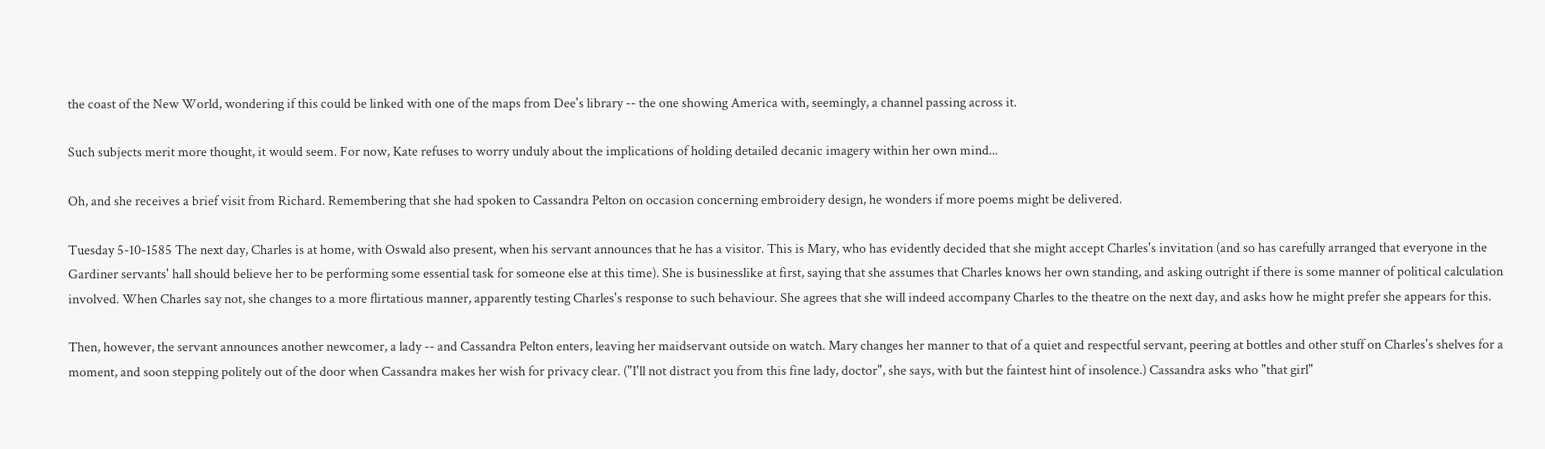the coast of the New World, wondering if this could be linked with one of the maps from Dee's library -- the one showing America with, seemingly, a channel passing across it.

Such subjects merit more thought, it would seem. For now, Kate refuses to worry unduly about the implications of holding detailed decanic imagery within her own mind...

Oh, and she receives a brief visit from Richard. Remembering that she had spoken to Cassandra Pelton on occasion concerning embroidery design, he wonders if more poems might be delivered.

Tuesday 5-10-1585 The next day, Charles is at home, with Oswald also present, when his servant announces that he has a visitor. This is Mary, who has evidently decided that she might accept Charles's invitation (and so has carefully arranged that everyone in the Gardiner servants' hall should believe her to be performing some essential task for someone else at this time). She is businesslike at first, saying that she assumes that Charles knows her own standing, and asking outright if there is some manner of political calculation involved. When Charles say not, she changes to a more flirtatious manner, apparently testing Charles's response to such behaviour. She agrees that she will indeed accompany Charles to the theatre on the next day, and asks how he might prefer she appears for this.

Then, however, the servant announces another newcomer, a lady -- and Cassandra Pelton enters, leaving her maidservant outside on watch. Mary changes her manner to that of a quiet and respectful servant, peering at bottles and other stuff on Charles's shelves for a moment, and soon stepping politely out of the door when Cassandra makes her wish for privacy clear. ("I'll not distract you from this fine lady, doctor", she says, with but the faintest hint of insolence.) Cassandra asks who "that girl"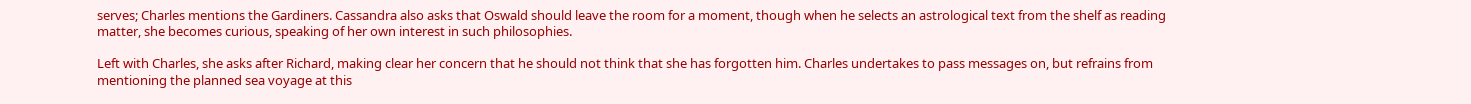serves; Charles mentions the Gardiners. Cassandra also asks that Oswald should leave the room for a moment, though when he selects an astrological text from the shelf as reading matter, she becomes curious, speaking of her own interest in such philosophies.

Left with Charles, she asks after Richard, making clear her concern that he should not think that she has forgotten him. Charles undertakes to pass messages on, but refrains from mentioning the planned sea voyage at this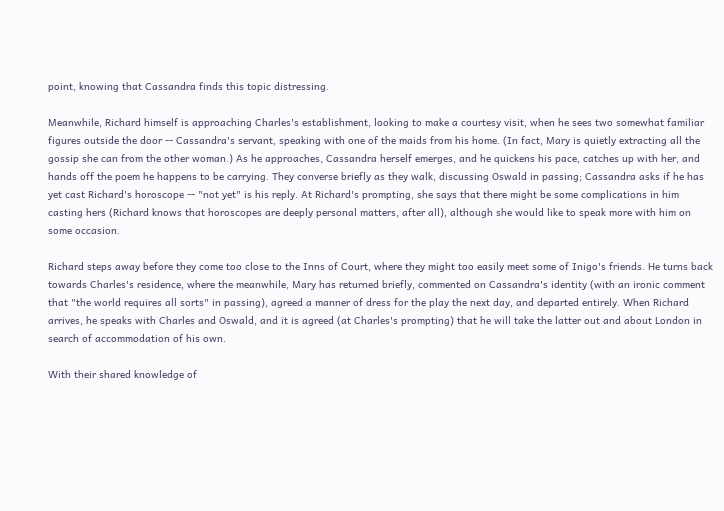point, knowing that Cassandra finds this topic distressing.

Meanwhile, Richard himself is approaching Charles's establishment, looking to make a courtesy visit, when he sees two somewhat familiar figures outside the door -- Cassandra's servant, speaking with one of the maids from his home. (In fact, Mary is quietly extracting all the gossip she can from the other woman.) As he approaches, Cassandra herself emerges, and he quickens his pace, catches up with her, and hands off the poem he happens to be carrying. They converse briefly as they walk, discussing Oswald in passing; Cassandra asks if he has yet cast Richard's horoscope -- "not yet" is his reply. At Richard's prompting, she says that there might be some complications in him casting hers (Richard knows that horoscopes are deeply personal matters, after all), although she would like to speak more with him on some occasion.

Richard steps away before they come too close to the Inns of Court, where they might too easily meet some of Inigo's friends. He turns back towards Charles's residence, where the meanwhile, Mary has returned briefly, commented on Cassandra's identity (with an ironic comment that "the world requires all sorts" in passing), agreed a manner of dress for the play the next day, and departed entirely. When Richard arrives, he speaks with Charles and Oswald, and it is agreed (at Charles's prompting) that he will take the latter out and about London in search of accommodation of his own.

With their shared knowledge of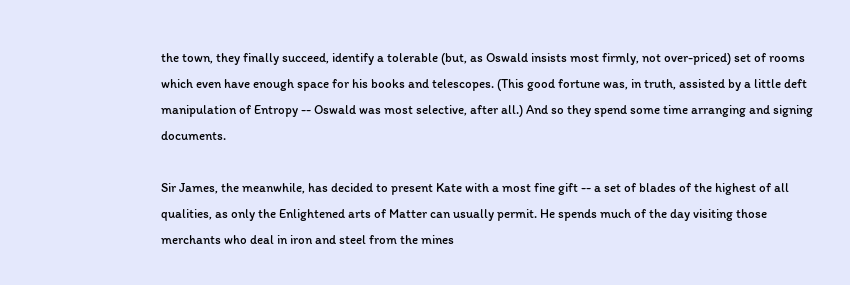the town, they finally succeed, identify a tolerable (but, as Oswald insists most firmly, not over-priced) set of rooms which even have enough space for his books and telescopes. (This good fortune was, in truth, assisted by a little deft manipulation of Entropy -- Oswald was most selective, after all.) And so they spend some time arranging and signing documents.

Sir James, the meanwhile, has decided to present Kate with a most fine gift -- a set of blades of the highest of all qualities, as only the Enlightened arts of Matter can usually permit. He spends much of the day visiting those merchants who deal in iron and steel from the mines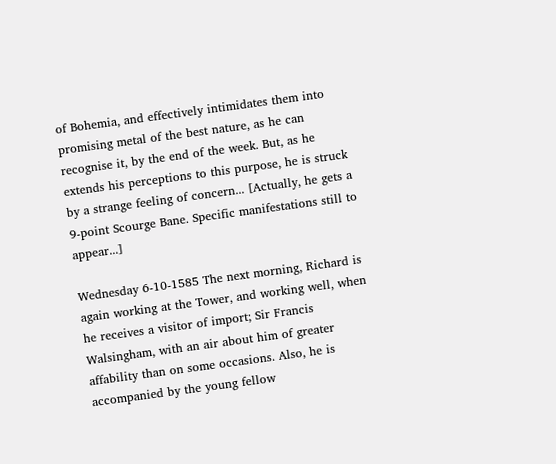of Bohemia, and effectively intimidates them into promising metal of the best nature, as he can recognise it, by the end of the week. But, as he extends his perceptions to this purpose, he is struck by a strange feeling of concern... [Actually, he gets a 9-point Scourge Bane. Specific manifestations still to appear...]

Wednesday 6-10-1585 The next morning, Richard is again working at the Tower, and working well, when he receives a visitor of import; Sir Francis Walsingham, with an air about him of greater affability than on some occasions. Also, he is accompanied by the young fellow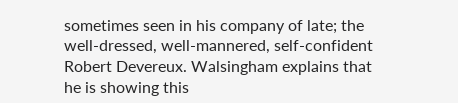sometimes seen in his company of late; the well-dressed, well-mannered, self-confident Robert Devereux. Walsingham explains that he is showing this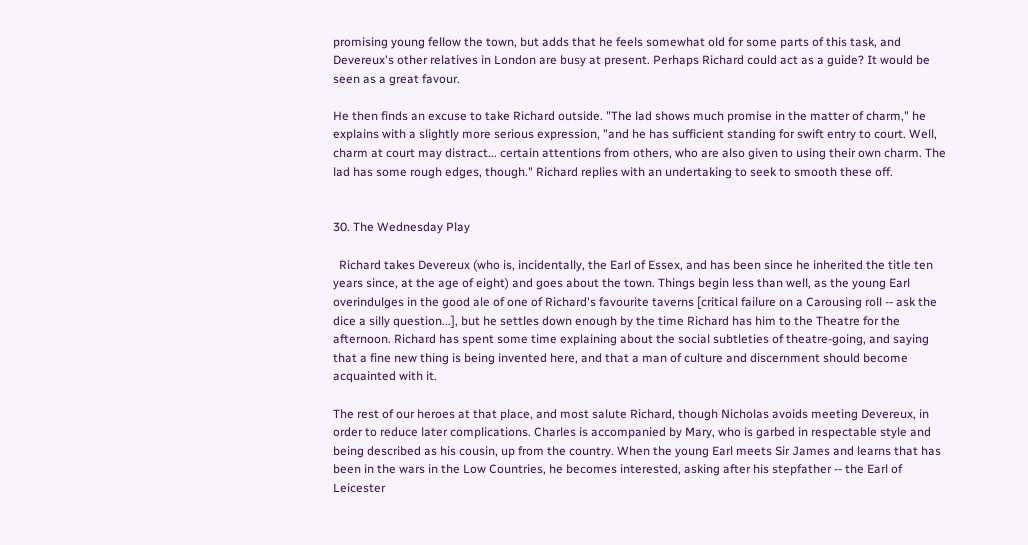promising young fellow the town, but adds that he feels somewhat old for some parts of this task, and Devereux's other relatives in London are busy at present. Perhaps Richard could act as a guide? It would be seen as a great favour.

He then finds an excuse to take Richard outside. "The lad shows much promise in the matter of charm," he explains with a slightly more serious expression, "and he has sufficient standing for swift entry to court. Well, charm at court may distract... certain attentions from others, who are also given to using their own charm. The lad has some rough edges, though." Richard replies with an undertaking to seek to smooth these off.


30. The Wednesday Play

  Richard takes Devereux (who is, incidentally, the Earl of Essex, and has been since he inherited the title ten years since, at the age of eight) and goes about the town. Things begin less than well, as the young Earl overindulges in the good ale of one of Richard's favourite taverns [critical failure on a Carousing roll -- ask the dice a silly question...], but he settles down enough by the time Richard has him to the Theatre for the afternoon. Richard has spent some time explaining about the social subtleties of theatre-going, and saying that a fine new thing is being invented here, and that a man of culture and discernment should become acquainted with it.

The rest of our heroes at that place, and most salute Richard, though Nicholas avoids meeting Devereux, in order to reduce later complications. Charles is accompanied by Mary, who is garbed in respectable style and being described as his cousin, up from the country. When the young Earl meets Sir James and learns that has been in the wars in the Low Countries, he becomes interested, asking after his stepfather -- the Earl of Leicester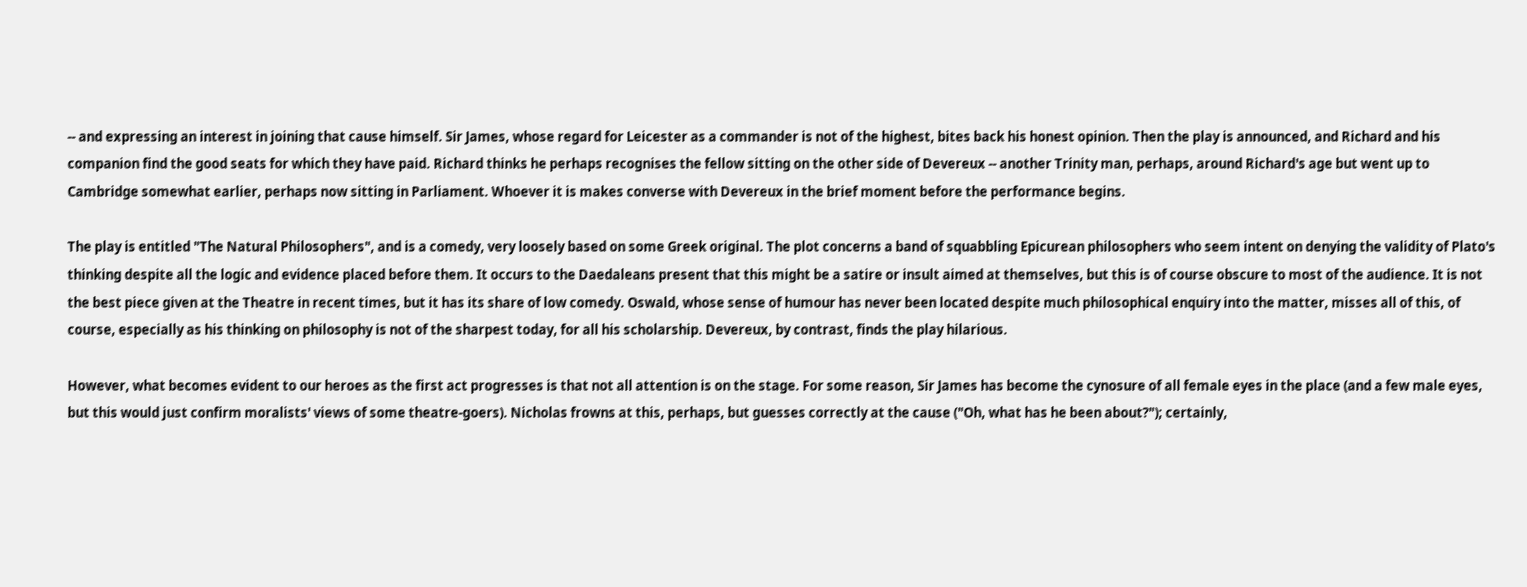-- and expressing an interest in joining that cause himself. Sir James, whose regard for Leicester as a commander is not of the highest, bites back his honest opinion. Then the play is announced, and Richard and his companion find the good seats for which they have paid. Richard thinks he perhaps recognises the fellow sitting on the other side of Devereux -- another Trinity man, perhaps, around Richard's age but went up to Cambridge somewhat earlier, perhaps now sitting in Parliament. Whoever it is makes converse with Devereux in the brief moment before the performance begins.

The play is entitled "The Natural Philosophers", and is a comedy, very loosely based on some Greek original. The plot concerns a band of squabbling Epicurean philosophers who seem intent on denying the validity of Plato's thinking despite all the logic and evidence placed before them. It occurs to the Daedaleans present that this might be a satire or insult aimed at themselves, but this is of course obscure to most of the audience. It is not the best piece given at the Theatre in recent times, but it has its share of low comedy. Oswald, whose sense of humour has never been located despite much philosophical enquiry into the matter, misses all of this, of course, especially as his thinking on philosophy is not of the sharpest today, for all his scholarship. Devereux, by contrast, finds the play hilarious.

However, what becomes evident to our heroes as the first act progresses is that not all attention is on the stage. For some reason, Sir James has become the cynosure of all female eyes in the place (and a few male eyes, but this would just confirm moralists' views of some theatre-goers). Nicholas frowns at this, perhaps, but guesses correctly at the cause ("Oh, what has he been about?"); certainly,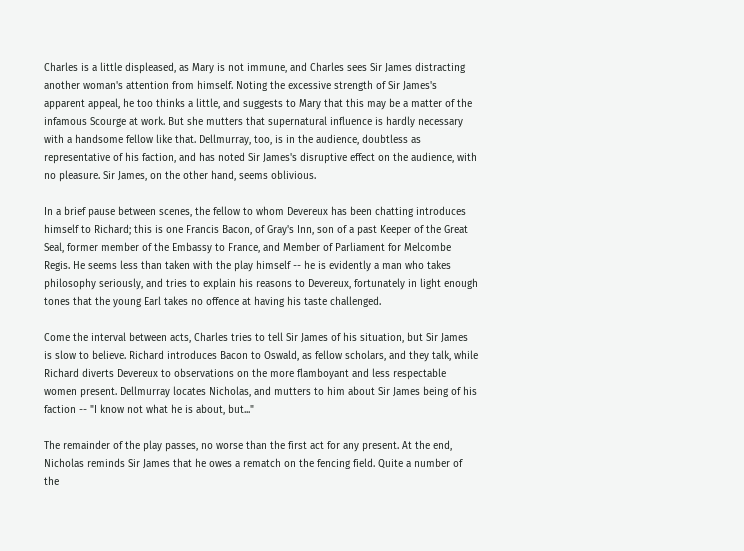Charles is a little displeased, as Mary is not immune, and Charles sees Sir James distracting another woman's attention from himself. Noting the excessive strength of Sir James's apparent appeal, he too thinks a little, and suggests to Mary that this may be a matter of the infamous Scourge at work. But she mutters that supernatural influence is hardly necessary with a handsome fellow like that. Dellmurray, too, is in the audience, doubtless as representative of his faction, and has noted Sir James's disruptive effect on the audience, with no pleasure. Sir James, on the other hand, seems oblivious.

In a brief pause between scenes, the fellow to whom Devereux has been chatting introduces himself to Richard; this is one Francis Bacon, of Gray's Inn, son of a past Keeper of the Great Seal, former member of the Embassy to France, and Member of Parliament for Melcombe Regis. He seems less than taken with the play himself -- he is evidently a man who takes philosophy seriously, and tries to explain his reasons to Devereux, fortunately in light enough tones that the young Earl takes no offence at having his taste challenged.

Come the interval between acts, Charles tries to tell Sir James of his situation, but Sir James is slow to believe. Richard introduces Bacon to Oswald, as fellow scholars, and they talk, while Richard diverts Devereux to observations on the more flamboyant and less respectable women present. Dellmurray locates Nicholas, and mutters to him about Sir James being of his faction -- "I know not what he is about, but..."

The remainder of the play passes, no worse than the first act for any present. At the end, Nicholas reminds Sir James that he owes a rematch on the fencing field. Quite a number of the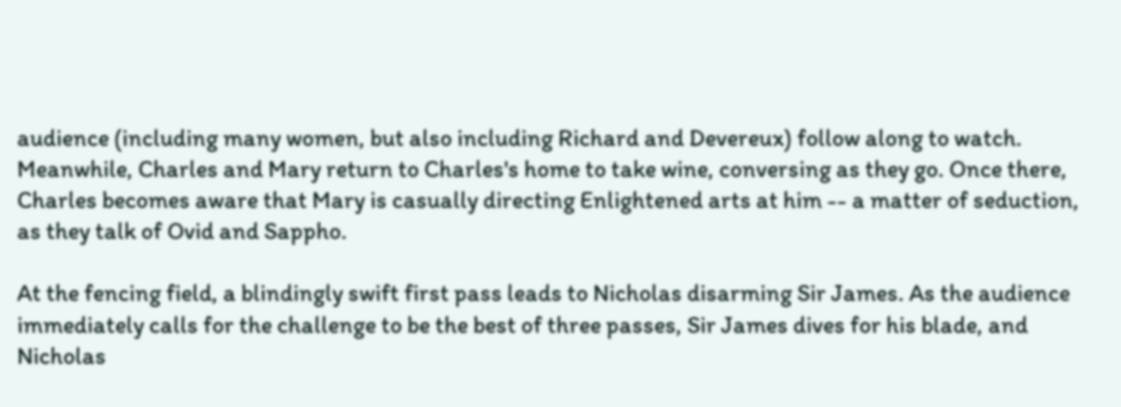audience (including many women, but also including Richard and Devereux) follow along to watch. Meanwhile, Charles and Mary return to Charles's home to take wine, conversing as they go. Once there, Charles becomes aware that Mary is casually directing Enlightened arts at him -- a matter of seduction, as they talk of Ovid and Sappho.

At the fencing field, a blindingly swift first pass leads to Nicholas disarming Sir James. As the audience immediately calls for the challenge to be the best of three passes, Sir James dives for his blade, and Nicholas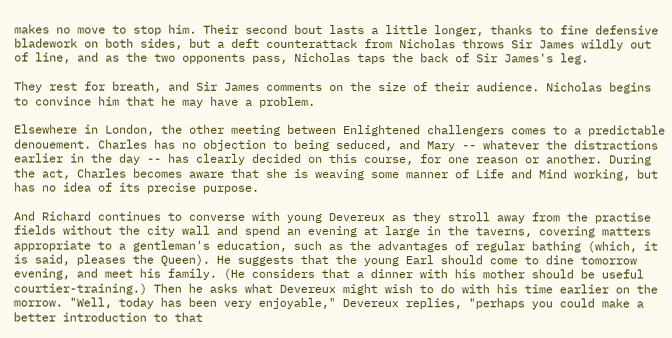makes no move to stop him. Their second bout lasts a little longer, thanks to fine defensive bladework on both sides, but a deft counterattack from Nicholas throws Sir James wildly out of line, and as the two opponents pass, Nicholas taps the back of Sir James's leg.

They rest for breath, and Sir James comments on the size of their audience. Nicholas begins to convince him that he may have a problem.

Elsewhere in London, the other meeting between Enlightened challengers comes to a predictable denouement. Charles has no objection to being seduced, and Mary -- whatever the distractions earlier in the day -- has clearly decided on this course, for one reason or another. During the act, Charles becomes aware that she is weaving some manner of Life and Mind working, but has no idea of its precise purpose.

And Richard continues to converse with young Devereux as they stroll away from the practise fields without the city wall and spend an evening at large in the taverns, covering matters appropriate to a gentleman's education, such as the advantages of regular bathing (which, it is said, pleases the Queen). He suggests that the young Earl should come to dine tomorrow evening, and meet his family. (He considers that a dinner with his mother should be useful courtier-training.) Then he asks what Devereux might wish to do with his time earlier on the morrow. "Well, today has been very enjoyable," Devereux replies, "perhaps you could make a better introduction to that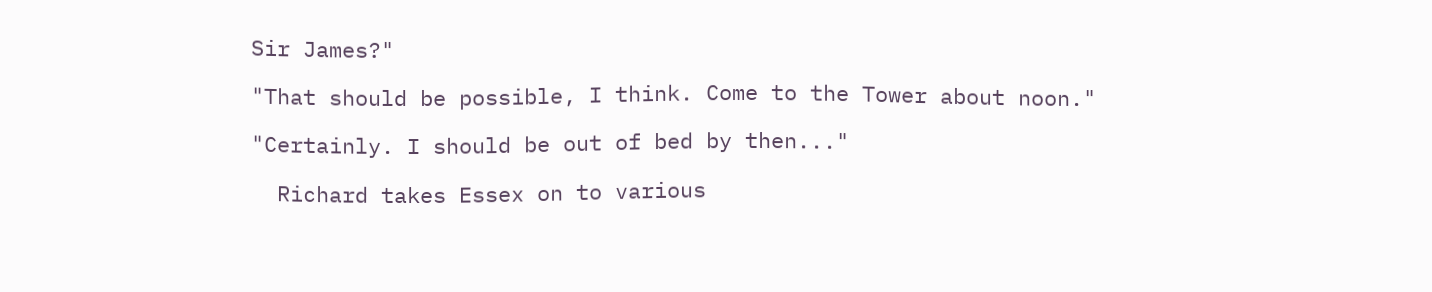Sir James?"

"That should be possible, I think. Come to the Tower about noon."

"Certainly. I should be out of bed by then..."

  Richard takes Essex on to various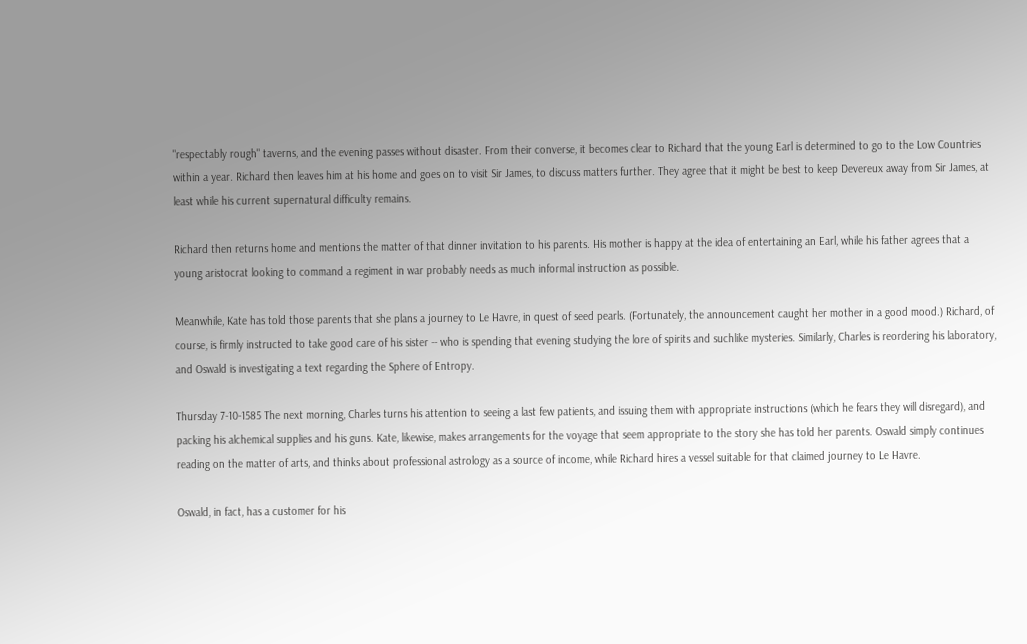"respectably rough" taverns, and the evening passes without disaster. From their converse, it becomes clear to Richard that the young Earl is determined to go to the Low Countries within a year. Richard then leaves him at his home and goes on to visit Sir James, to discuss matters further. They agree that it might be best to keep Devereux away from Sir James, at least while his current supernatural difficulty remains.

Richard then returns home and mentions the matter of that dinner invitation to his parents. His mother is happy at the idea of entertaining an Earl, while his father agrees that a young aristocrat looking to command a regiment in war probably needs as much informal instruction as possible.

Meanwhile, Kate has told those parents that she plans a journey to Le Havre, in quest of seed pearls. (Fortunately, the announcement caught her mother in a good mood.) Richard, of course, is firmly instructed to take good care of his sister -- who is spending that evening studying the lore of spirits and suchlike mysteries. Similarly, Charles is reordering his laboratory, and Oswald is investigating a text regarding the Sphere of Entropy.

Thursday 7-10-1585 The next morning, Charles turns his attention to seeing a last few patients, and issuing them with appropriate instructions (which he fears they will disregard), and packing his alchemical supplies and his guns. Kate, likewise, makes arrangements for the voyage that seem appropriate to the story she has told her parents. Oswald simply continues reading on the matter of arts, and thinks about professional astrology as a source of income, while Richard hires a vessel suitable for that claimed journey to Le Havre.

Oswald, in fact, has a customer for his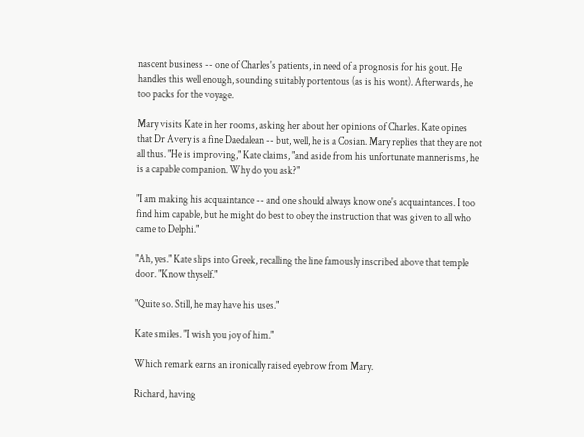nascent business -- one of Charles's patients, in need of a prognosis for his gout. He handles this well enough, sounding suitably portentous (as is his wont). Afterwards, he too packs for the voyage.

Mary visits Kate in her rooms, asking her about her opinions of Charles. Kate opines that Dr Avery is a fine Daedalean -- but, well, he is a Cosian. Mary replies that they are not all thus. "He is improving," Kate claims, "and aside from his unfortunate mannerisms, he is a capable companion. Why do you ask?"

"I am making his acquaintance -- and one should always know one's acquaintances. I too find him capable, but he might do best to obey the instruction that was given to all who came to Delphi."

"Ah, yes." Kate slips into Greek, recalling the line famously inscribed above that temple door. "Know thyself."

"Quite so. Still, he may have his uses."

Kate smiles. "I wish you joy of him."

Which remark earns an ironically raised eyebrow from Mary.

Richard, having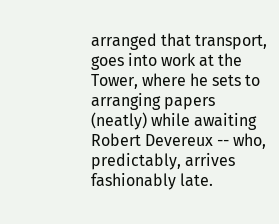arranged that transport, goes into work at the Tower, where he sets to arranging papers (neatly) while awaiting Robert Devereux -- who, predictably, arrives fashionably late.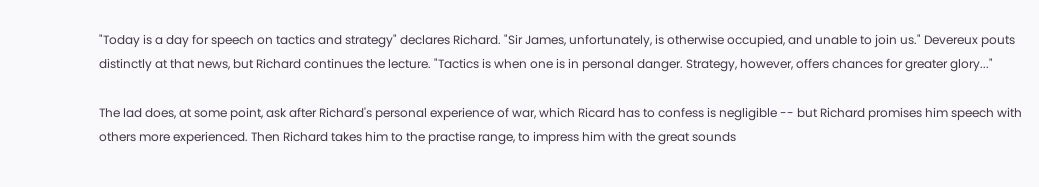"Today is a day for speech on tactics and strategy" declares Richard. "Sir James, unfortunately, is otherwise occupied, and unable to join us." Devereux pouts distinctly at that news, but Richard continues the lecture. "Tactics is when one is in personal danger. Strategy, however, offers chances for greater glory..."

The lad does, at some point, ask after Richard's personal experience of war, which Ricard has to confess is negligible -- but Richard promises him speech with others more experienced. Then Richard takes him to the practise range, to impress him with the great sounds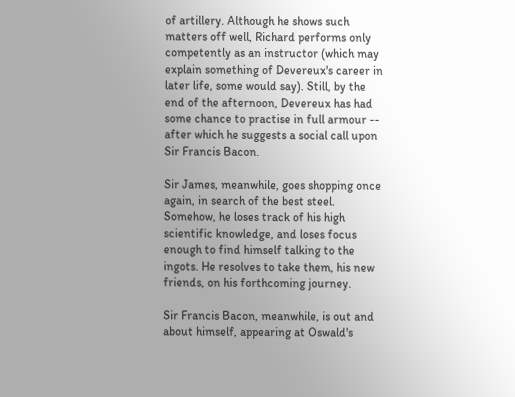of artillery. Although he shows such matters off well, Richard performs only competently as an instructor (which may explain something of Devereux's career in later life, some would say). Still, by the end of the afternoon, Devereux has had some chance to practise in full armour -- after which he suggests a social call upon Sir Francis Bacon.

Sir James, meanwhile, goes shopping once again, in search of the best steel. Somehow, he loses track of his high scientific knowledge, and loses focus enough to find himself talking to the ingots. He resolves to take them, his new friends, on his forthcoming journey.

Sir Francis Bacon, meanwhile, is out and about himself, appearing at Oswald's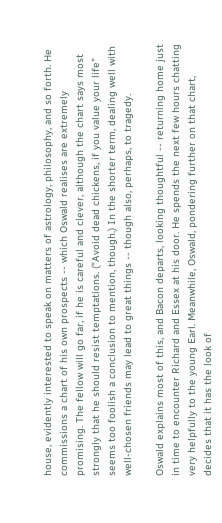house, evidently interested to speak on matters of astrology, philosophy, and so forth. He commissions a chart of his own prospects -- which Oswald realises are extremely promising. The fellow will go far, if he is careful and clever, although the chart says most strongly that he should resist temptations. ("Avoid dead chickens, if you value your life" seems too foolish a conclusion to mention, though.) In the shorter term, dealing well with well-chosen friends may lead to great things -- though also, perhaps, to tragedy.

Oswald explains most of this, and Bacon departs, looking thoughtful -- returning home just in time to encounter Richard and Essex at his door. He spends the next few hours chatting very helpfully to the young Earl. Meanwhile, Oswald, pondering further on that chart, decides that it has the look of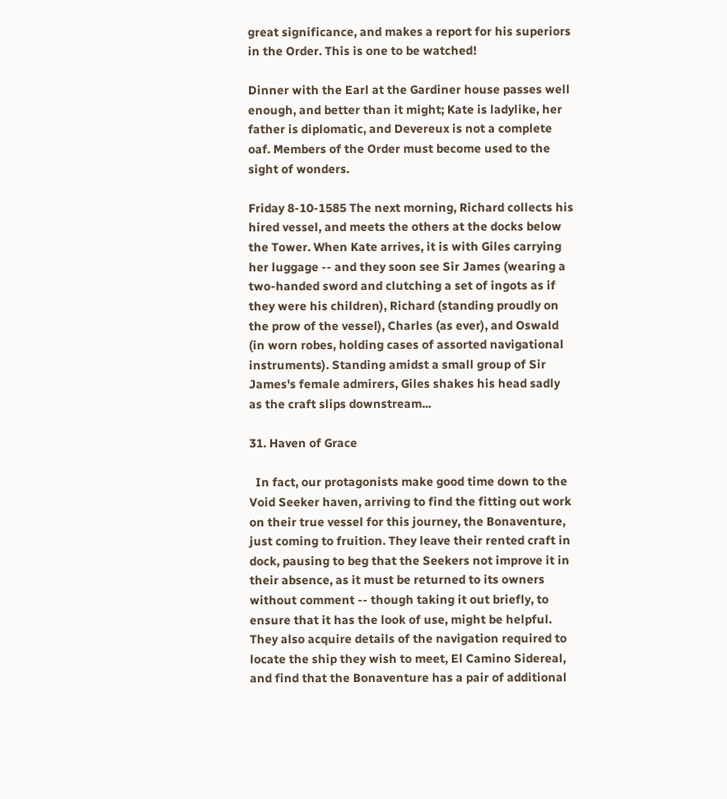great significance, and makes a report for his superiors in the Order. This is one to be watched!

Dinner with the Earl at the Gardiner house passes well enough, and better than it might; Kate is ladylike, her father is diplomatic, and Devereux is not a complete oaf. Members of the Order must become used to the sight of wonders.

Friday 8-10-1585 The next morning, Richard collects his hired vessel, and meets the others at the docks below the Tower. When Kate arrives, it is with Giles carrying her luggage -- and they soon see Sir James (wearing a two-handed sword and clutching a set of ingots as if they were his children), Richard (standing proudly on the prow of the vessel), Charles (as ever), and Oswald (in worn robes, holding cases of assorted navigational instruments). Standing amidst a small group of Sir James's female admirers, Giles shakes his head sadly as the craft slips downstream...

31. Haven of Grace

  In fact, our protagonists make good time down to the Void Seeker haven, arriving to find the fitting out work on their true vessel for this journey, the Bonaventure, just coming to fruition. They leave their rented craft in dock, pausing to beg that the Seekers not improve it in their absence, as it must be returned to its owners without comment -- though taking it out briefly, to ensure that it has the look of use, might be helpful. They also acquire details of the navigation required to locate the ship they wish to meet, El Camino Sidereal, and find that the Bonaventure has a pair of additional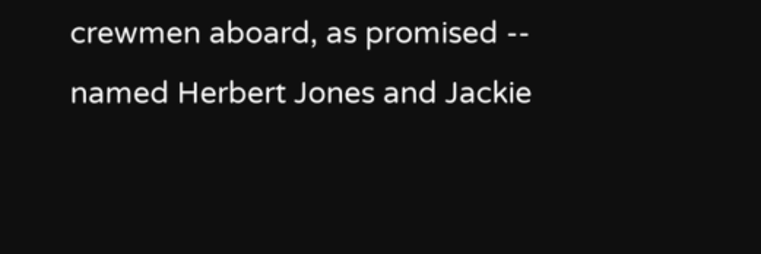crewmen aboard, as promised -- named Herbert Jones and Jackie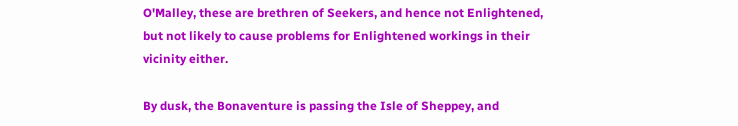O'Malley, these are brethren of Seekers, and hence not Enlightened, but not likely to cause problems for Enlightened workings in their vicinity either.

By dusk, the Bonaventure is passing the Isle of Sheppey, and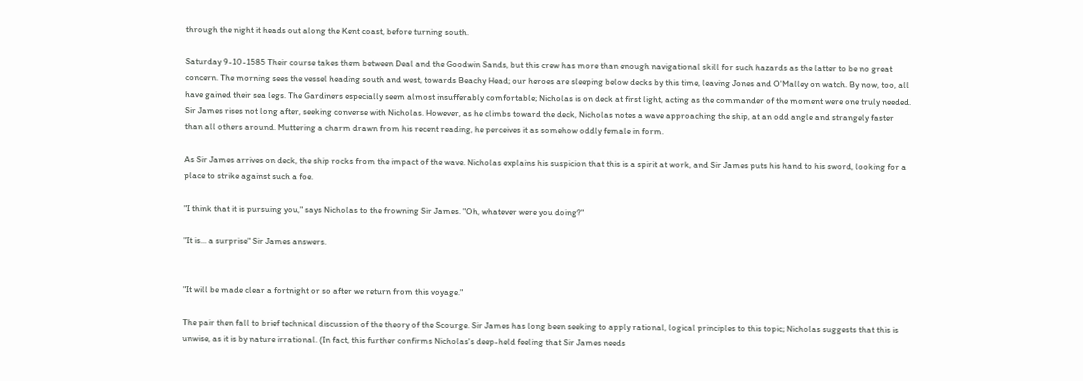through the night it heads out along the Kent coast, before turning south.

Saturday 9-10-1585 Their course takes them between Deal and the Goodwin Sands, but this crew has more than enough navigational skill for such hazards as the latter to be no great concern. The morning sees the vessel heading south and west, towards Beachy Head; our heroes are sleeping below decks by this time, leaving Jones and O'Malley on watch. By now, too, all have gained their sea legs. The Gardiners especially seem almost insufferably comfortable; Nicholas is on deck at first light, acting as the commander of the moment were one truly needed. Sir James rises not long after, seeking converse with Nicholas. However, as he climbs toward the deck, Nicholas notes a wave approaching the ship, at an odd angle and strangely faster than all others around. Muttering a charm drawn from his recent reading, he perceives it as somehow oddly female in form.

As Sir James arrives on deck, the ship rocks from the impact of the wave. Nicholas explains his suspicion that this is a spirit at work, and Sir James puts his hand to his sword, looking for a place to strike against such a foe.

"I think that it is pursuing you," says Nicholas to the frowning Sir James. "Oh, whatever were you doing?"

"It is... a surprise" Sir James answers.


"It will be made clear a fortnight or so after we return from this voyage."

The pair then fall to brief technical discussion of the theory of the Scourge. Sir James has long been seeking to apply rational, logical principles to this topic; Nicholas suggests that this is unwise, as it is by nature irrational. (In fact, this further confirms Nicholas's deep-held feeling that Sir James needs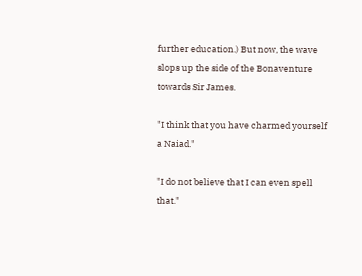further education.) But now, the wave slops up the side of the Bonaventure towards Sir James.

"I think that you have charmed yourself a Naiad."

"I do not believe that I can even spell that."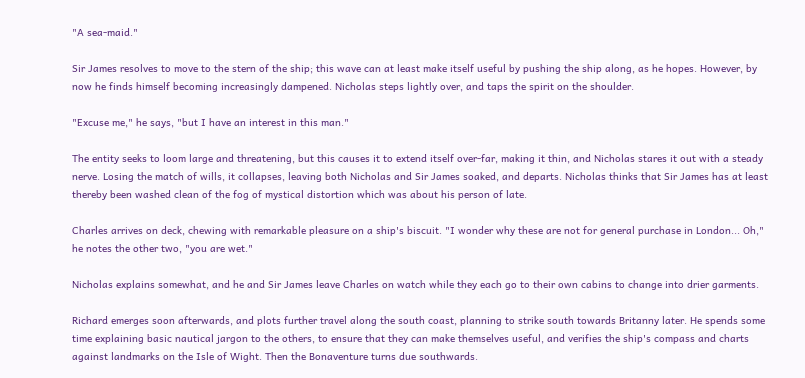"A sea-maid."

Sir James resolves to move to the stern of the ship; this wave can at least make itself useful by pushing the ship along, as he hopes. However, by now he finds himself becoming increasingly dampened. Nicholas steps lightly over, and taps the spirit on the shoulder.

"Excuse me," he says, "but I have an interest in this man."

The entity seeks to loom large and threatening, but this causes it to extend itself over-far, making it thin, and Nicholas stares it out with a steady nerve. Losing the match of wills, it collapses, leaving both Nicholas and Sir James soaked, and departs. Nicholas thinks that Sir James has at least thereby been washed clean of the fog of mystical distortion which was about his person of late.

Charles arrives on deck, chewing with remarkable pleasure on a ship's biscuit. "I wonder why these are not for general purchase in London... Oh," he notes the other two, "you are wet."

Nicholas explains somewhat, and he and Sir James leave Charles on watch while they each go to their own cabins to change into drier garments.

Richard emerges soon afterwards, and plots further travel along the south coast, planning to strike south towards Britanny later. He spends some time explaining basic nautical jargon to the others, to ensure that they can make themselves useful, and verifies the ship's compass and charts against landmarks on the Isle of Wight. Then the Bonaventure turns due southwards.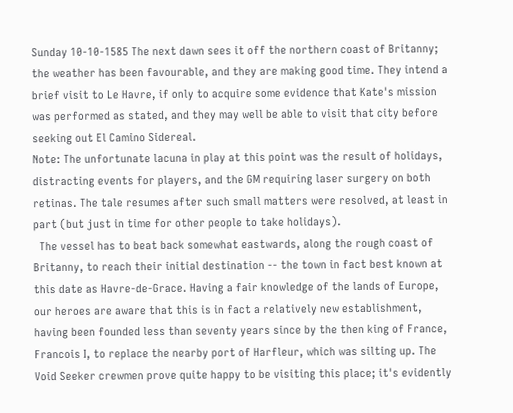Sunday 10-10-1585 The next dawn sees it off the northern coast of Britanny; the weather has been favourable, and they are making good time. They intend a brief visit to Le Havre, if only to acquire some evidence that Kate's mission was performed as stated, and they may well be able to visit that city before seeking out El Camino Sidereal.
Note: The unfortunate lacuna in play at this point was the result of holidays, distracting events for players, and the GM requiring laser surgery on both retinas. The tale resumes after such small matters were resolved, at least in part (but just in time for other people to take holidays).
  The vessel has to beat back somewhat eastwards, along the rough coast of Britanny, to reach their initial destination -- the town in fact best known at this date as Havre-de-Grace. Having a fair knowledge of the lands of Europe, our heroes are aware that this is in fact a relatively new establishment, having been founded less than seventy years since by the then king of France, Francois I, to replace the nearby port of Harfleur, which was silting up. The Void Seeker crewmen prove quite happy to be visiting this place; it's evidently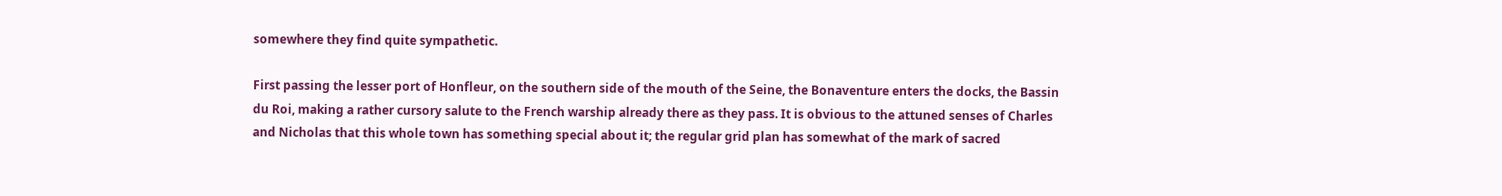somewhere they find quite sympathetic.

First passing the lesser port of Honfleur, on the southern side of the mouth of the Seine, the Bonaventure enters the docks, the Bassin du Roi, making a rather cursory salute to the French warship already there as they pass. It is obvious to the attuned senses of Charles and Nicholas that this whole town has something special about it; the regular grid plan has somewhat of the mark of sacred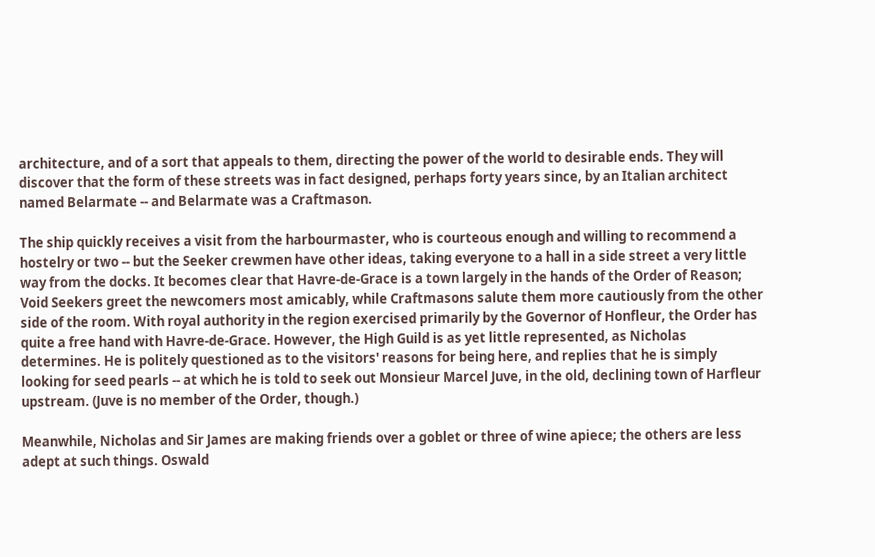architecture, and of a sort that appeals to them, directing the power of the world to desirable ends. They will discover that the form of these streets was in fact designed, perhaps forty years since, by an Italian architect named Belarmate -- and Belarmate was a Craftmason.

The ship quickly receives a visit from the harbourmaster, who is courteous enough and willing to recommend a hostelry or two -- but the Seeker crewmen have other ideas, taking everyone to a hall in a side street a very little way from the docks. It becomes clear that Havre-de-Grace is a town largely in the hands of the Order of Reason; Void Seekers greet the newcomers most amicably, while Craftmasons salute them more cautiously from the other side of the room. With royal authority in the region exercised primarily by the Governor of Honfleur, the Order has quite a free hand with Havre-de-Grace. However, the High Guild is as yet little represented, as Nicholas determines. He is politely questioned as to the visitors' reasons for being here, and replies that he is simply looking for seed pearls -- at which he is told to seek out Monsieur Marcel Juve, in the old, declining town of Harfleur upstream. (Juve is no member of the Order, though.)

Meanwhile, Nicholas and Sir James are making friends over a goblet or three of wine apiece; the others are less adept at such things. Oswald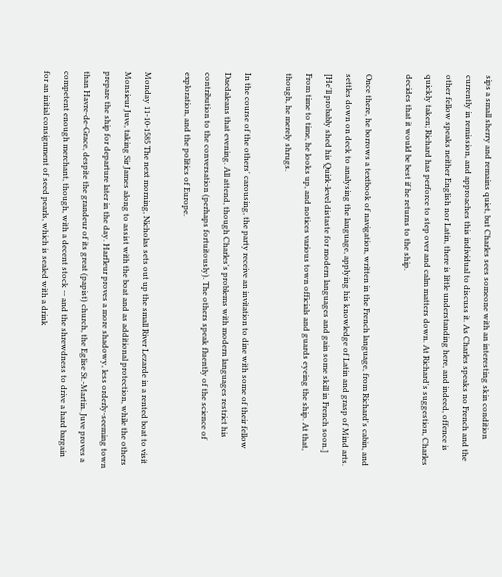sips a small sherry and remains quiet, but Charles sees someone with an interesting skin condition currently in remission, and approaches this individual to discuss it. As Charles speaks no French and the other fellow speaks neither English nor Latin, there is little understanding here, and indeed, offence is quickly taken; Richard has perforce to step over and calm matters down. At Richard's suggestion, Charles decides that it would be best if he returns to the ship.

Once there, he borrows a textbook of navigation, written in the French language, from Richard's cabin, and settles down on deck to analysing the language, applying his knowledge of Latin and grasp of Mind arts. [He'll probably shed his Quirk-level distaste for modern languages and gain some skill in French soon.] From time to time, he looks up, and notices various town officials and guards eyeing the ship. At that, though, he merely shrugs.

In the course of the others' carousing, the party receive an invitation to dine with some of their fellow Daedaleans that evening. All attend, though Charles's problems with modern languages restrict his contribution to the conversation (perhaps fortuitously). The others speak fluently of the science of exploration, and the politics of Europe.

Monday 11-10-1585 The next morning, Nicholas sets out up the small River Lezarde in a rented boat to visit Monsieur Juve, taking Sir James along to assist with the boat and as additional protection, while the others prepare the ship for departure later in the day. Harfleur proves a more shadowy, less orderly-seeming town than Havre-de-Grace, despite the grandeur of its great (papist) church, the Eglise St.-Martin. Juve proves a competent enough merchant, though, with a decent stock -- and the shrewdness to drive a hard bargain for an initial consignment of seed pearls, which is sealed with a drink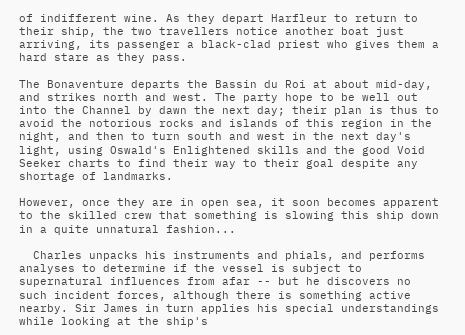of indifferent wine. As they depart Harfleur to return to their ship, the two travellers notice another boat just arriving, its passenger a black-clad priest who gives them a hard stare as they pass.

The Bonaventure departs the Bassin du Roi at about mid-day, and strikes north and west. The party hope to be well out into the Channel by dawn the next day; their plan is thus to avoid the notorious rocks and islands of this region in the night, and then to turn south and west in the next day's light, using Oswald's Enlightened skills and the good Void Seeker charts to find their way to their goal despite any shortage of landmarks.

However, once they are in open sea, it soon becomes apparent to the skilled crew that something is slowing this ship down in a quite unnatural fashion...

  Charles unpacks his instruments and phials, and performs analyses to determine if the vessel is subject to supernatural influences from afar -- but he discovers no such incident forces, although there is something active nearby. Sir James in turn applies his special understandings while looking at the ship's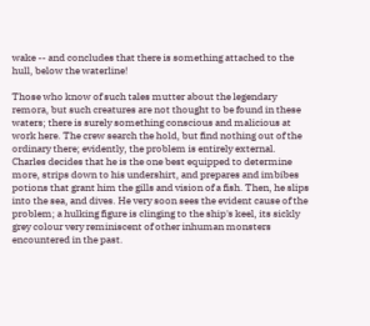wake -- and concludes that there is something attached to the hull, below the waterline!

Those who know of such tales mutter about the legendary remora, but such creatures are not thought to be found in these waters; there is surely something conscious and malicious at work here. The crew search the hold, but find nothing out of the ordinary there; evidently, the problem is entirely external. Charles decides that he is the one best equipped to determine more, strips down to his undershirt, and prepares and imbibes potions that grant him the gills and vision of a fish. Then, he slips into the sea, and dives. He very soon sees the evident cause of the problem; a hulking figure is clinging to the ship's keel, its sickly grey colour very reminiscent of other inhuman monsters encountered in the past.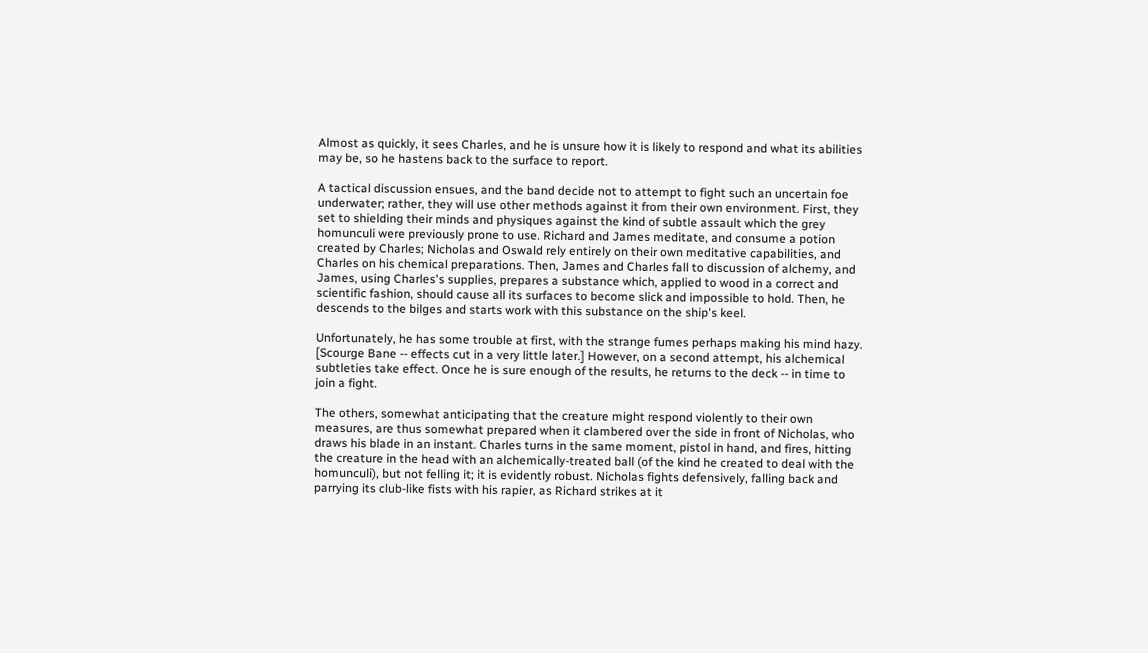Almost as quickly, it sees Charles, and he is unsure how it is likely to respond and what its abilities may be, so he hastens back to the surface to report.

A tactical discussion ensues, and the band decide not to attempt to fight such an uncertain foe underwater; rather, they will use other methods against it from their own environment. First, they set to shielding their minds and physiques against the kind of subtle assault which the grey homunculi were previously prone to use. Richard and James meditate, and consume a potion created by Charles; Nicholas and Oswald rely entirely on their own meditative capabilities, and Charles on his chemical preparations. Then, James and Charles fall to discussion of alchemy, and James, using Charles's supplies, prepares a substance which, applied to wood in a correct and scientific fashion, should cause all its surfaces to become slick and impossible to hold. Then, he descends to the bilges and starts work with this substance on the ship's keel.

Unfortunately, he has some trouble at first, with the strange fumes perhaps making his mind hazy. [Scourge Bane -- effects cut in a very little later.] However, on a second attempt, his alchemical subtleties take effect. Once he is sure enough of the results, he returns to the deck -- in time to join a fight.

The others, somewhat anticipating that the creature might respond violently to their own measures, are thus somewhat prepared when it clambered over the side in front of Nicholas, who draws his blade in an instant. Charles turns in the same moment, pistol in hand, and fires, hitting the creature in the head with an alchemically-treated ball (of the kind he created to deal with the homunculi), but not felling it; it is evidently robust. Nicholas fights defensively, falling back and parrying its club-like fists with his rapier, as Richard strikes at it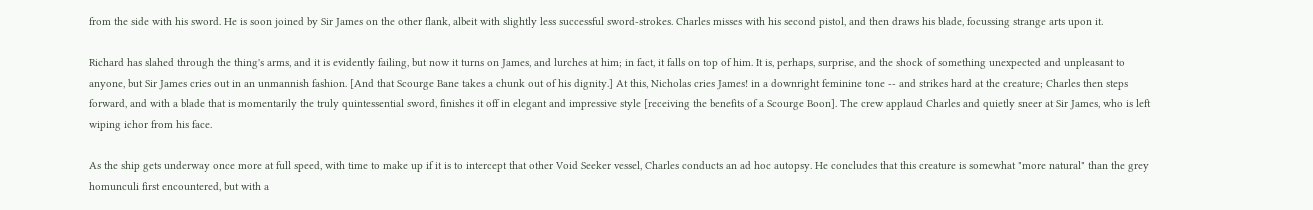from the side with his sword. He is soon joined by Sir James on the other flank, albeit with slightly less successful sword-strokes. Charles misses with his second pistol, and then draws his blade, focussing strange arts upon it.

Richard has slahed through the thing's arms, and it is evidently failing, but now it turns on James, and lurches at him; in fact, it falls on top of him. It is, perhaps, surprise, and the shock of something unexpected and unpleasant to anyone, but Sir James cries out in an unmannish fashion. [And that Scourge Bane takes a chunk out of his dignity.] At this, Nicholas cries James! in a downright feminine tone -- and strikes hard at the creature; Charles then steps forward, and with a blade that is momentarily the truly quintessential sword, finishes it off in elegant and impressive style [receiving the benefits of a Scourge Boon]. The crew applaud Charles and quietly sneer at Sir James, who is left wiping ichor from his face.

As the ship gets underway once more at full speed, with time to make up if it is to intercept that other Void Seeker vessel, Charles conducts an ad hoc autopsy. He concludes that this creature is somewhat "more natural" than the grey homunculi first encountered, but with a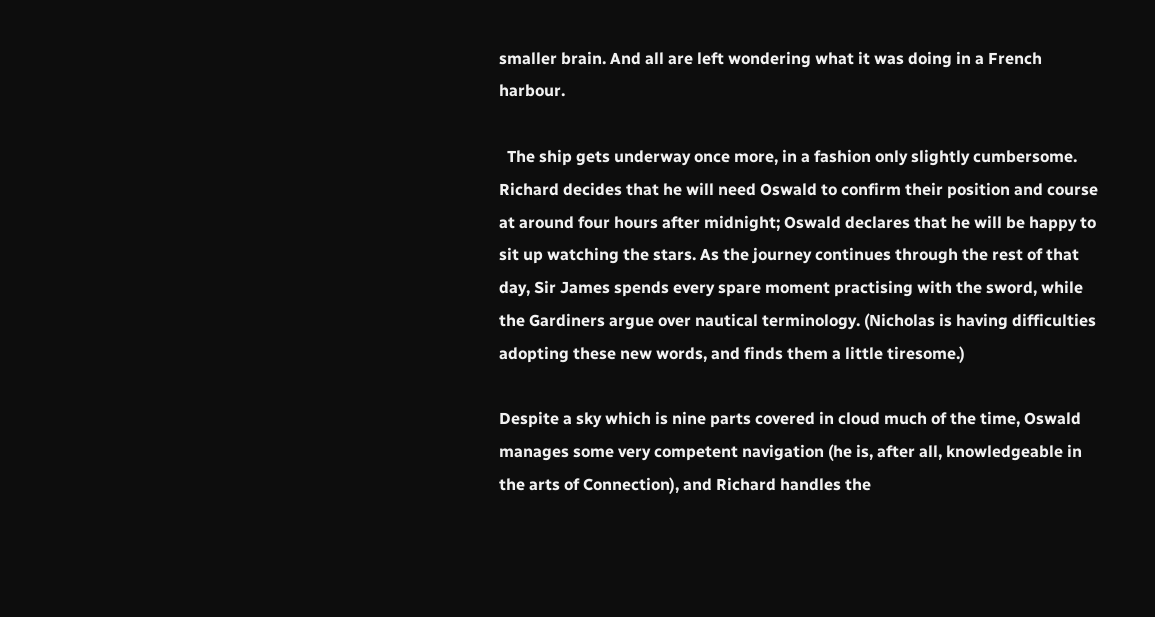smaller brain. And all are left wondering what it was doing in a French harbour.

  The ship gets underway once more, in a fashion only slightly cumbersome. Richard decides that he will need Oswald to confirm their position and course at around four hours after midnight; Oswald declares that he will be happy to sit up watching the stars. As the journey continues through the rest of that day, Sir James spends every spare moment practising with the sword, while the Gardiners argue over nautical terminology. (Nicholas is having difficulties adopting these new words, and finds them a little tiresome.)

Despite a sky which is nine parts covered in cloud much of the time, Oswald manages some very competent navigation (he is, after all, knowledgeable in the arts of Connection), and Richard handles the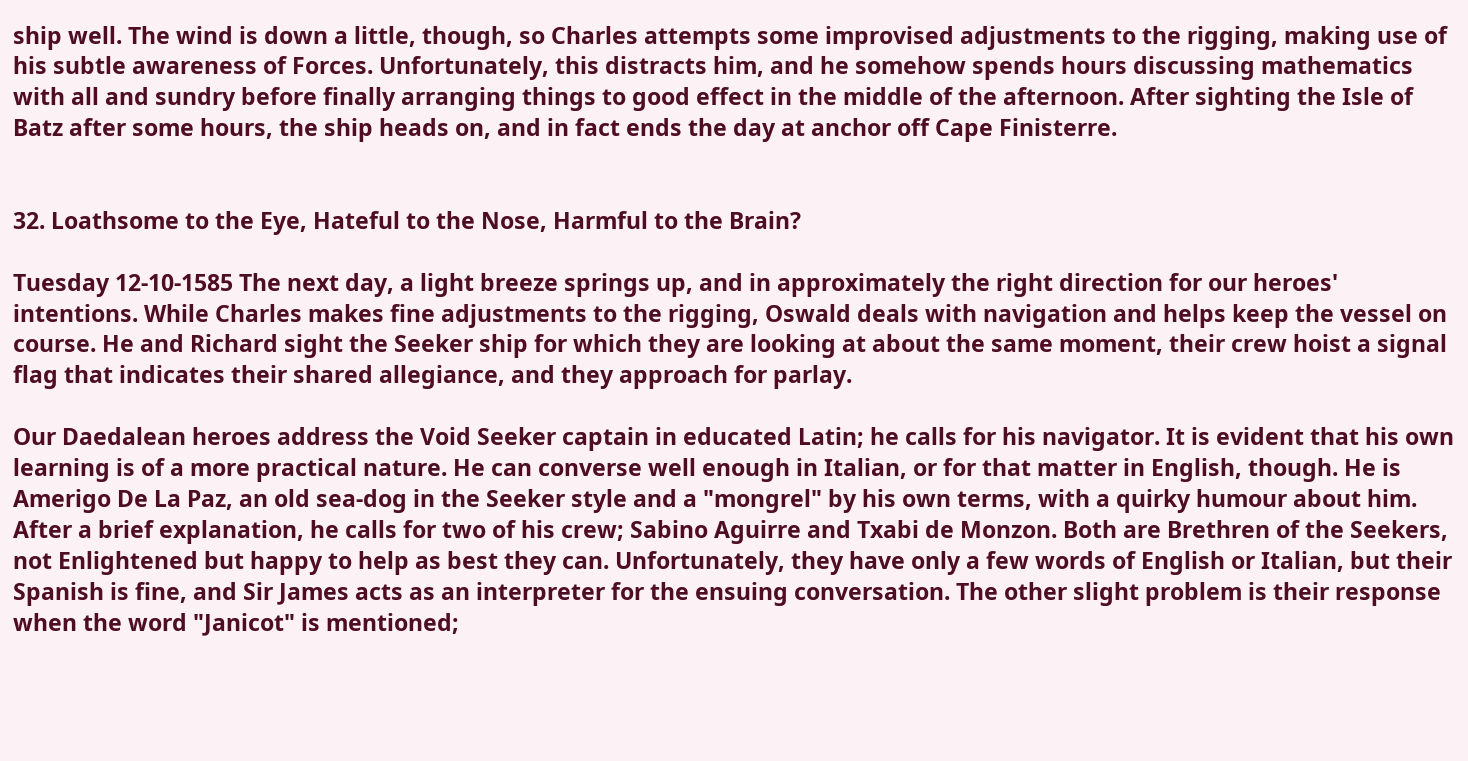ship well. The wind is down a little, though, so Charles attempts some improvised adjustments to the rigging, making use of his subtle awareness of Forces. Unfortunately, this distracts him, and he somehow spends hours discussing mathematics with all and sundry before finally arranging things to good effect in the middle of the afternoon. After sighting the Isle of Batz after some hours, the ship heads on, and in fact ends the day at anchor off Cape Finisterre.


32. Loathsome to the Eye, Hateful to the Nose, Harmful to the Brain?

Tuesday 12-10-1585 The next day, a light breeze springs up, and in approximately the right direction for our heroes' intentions. While Charles makes fine adjustments to the rigging, Oswald deals with navigation and helps keep the vessel on course. He and Richard sight the Seeker ship for which they are looking at about the same moment, their crew hoist a signal flag that indicates their shared allegiance, and they approach for parlay.

Our Daedalean heroes address the Void Seeker captain in educated Latin; he calls for his navigator. It is evident that his own learning is of a more practical nature. He can converse well enough in Italian, or for that matter in English, though. He is Amerigo De La Paz, an old sea-dog in the Seeker style and a "mongrel" by his own terms, with a quirky humour about him. After a brief explanation, he calls for two of his crew; Sabino Aguirre and Txabi de Monzon. Both are Brethren of the Seekers, not Enlightened but happy to help as best they can. Unfortunately, they have only a few words of English or Italian, but their Spanish is fine, and Sir James acts as an interpreter for the ensuing conversation. The other slight problem is their response when the word "Janicot" is mentioned;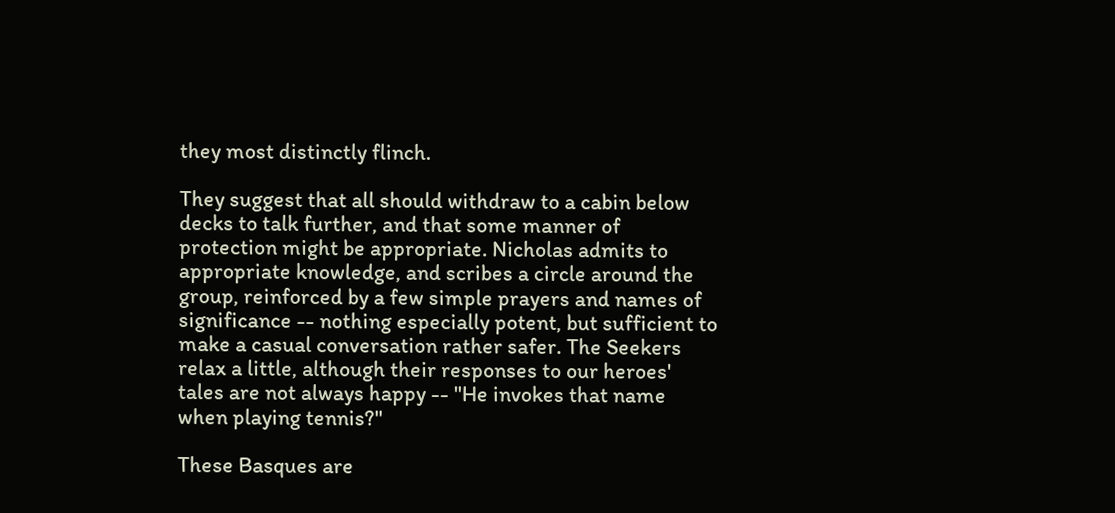they most distinctly flinch.

They suggest that all should withdraw to a cabin below decks to talk further, and that some manner of protection might be appropriate. Nicholas admits to appropriate knowledge, and scribes a circle around the group, reinforced by a few simple prayers and names of significance -- nothing especially potent, but sufficient to make a casual conversation rather safer. The Seekers relax a little, although their responses to our heroes' tales are not always happy -- "He invokes that name when playing tennis?"

These Basques are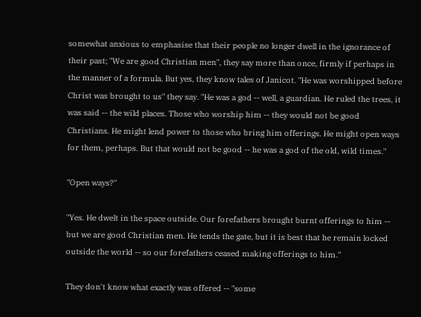somewhat anxious to emphasise that their people no longer dwell in the ignorance of their past; "We are good Christian men", they say more than once, firmly if perhaps in the manner of a formula. But yes, they know tales of Janicot. "He was worshipped before Christ was brought to us" they say. "He was a god -- well, a guardian. He ruled the trees, it was said -- the wild places. Those who worship him -- they would not be good Christians. He might lend power to those who bring him offerings. He might open ways for them, perhaps. But that would not be good -- he was a god of the old, wild times."

"Open ways?"

"Yes. He dwelt in the space outside. Our forefathers brought burnt offerings to him -- but we are good Christian men. He tends the gate, but it is best that he remain locked outside the world -- so our forefathers ceased making offerings to him."

They don't know what exactly was offered -- "some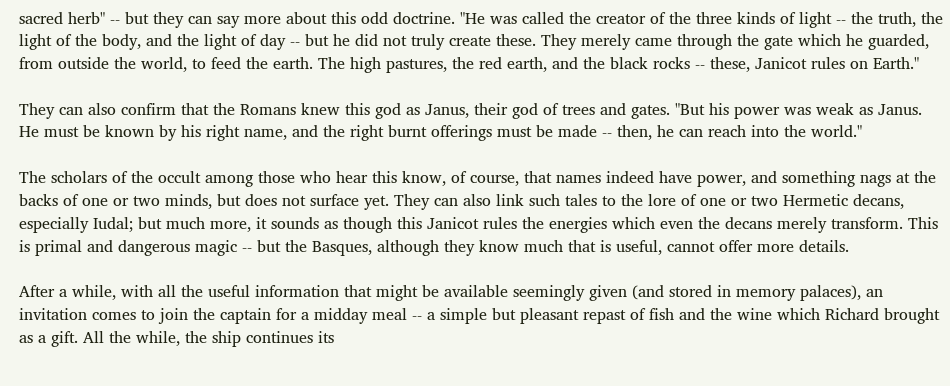sacred herb" -- but they can say more about this odd doctrine. "He was called the creator of the three kinds of light -- the truth, the light of the body, and the light of day -- but he did not truly create these. They merely came through the gate which he guarded, from outside the world, to feed the earth. The high pastures, the red earth, and the black rocks -- these, Janicot rules on Earth."

They can also confirm that the Romans knew this god as Janus, their god of trees and gates. "But his power was weak as Janus. He must be known by his right name, and the right burnt offerings must be made -- then, he can reach into the world."

The scholars of the occult among those who hear this know, of course, that names indeed have power, and something nags at the backs of one or two minds, but does not surface yet. They can also link such tales to the lore of one or two Hermetic decans, especially Iudal; but much more, it sounds as though this Janicot rules the energies which even the decans merely transform. This is primal and dangerous magic -- but the Basques, although they know much that is useful, cannot offer more details.

After a while, with all the useful information that might be available seemingly given (and stored in memory palaces), an invitation comes to join the captain for a midday meal -- a simple but pleasant repast of fish and the wine which Richard brought as a gift. All the while, the ship continues its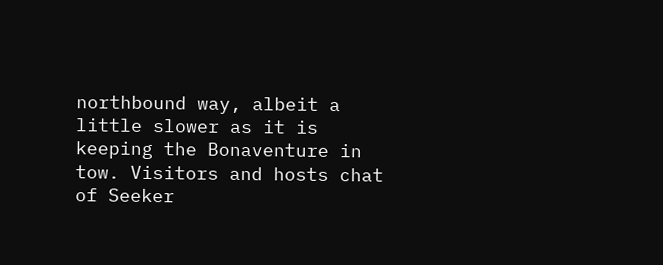northbound way, albeit a little slower as it is keeping the Bonaventure in tow. Visitors and hosts chat of Seeker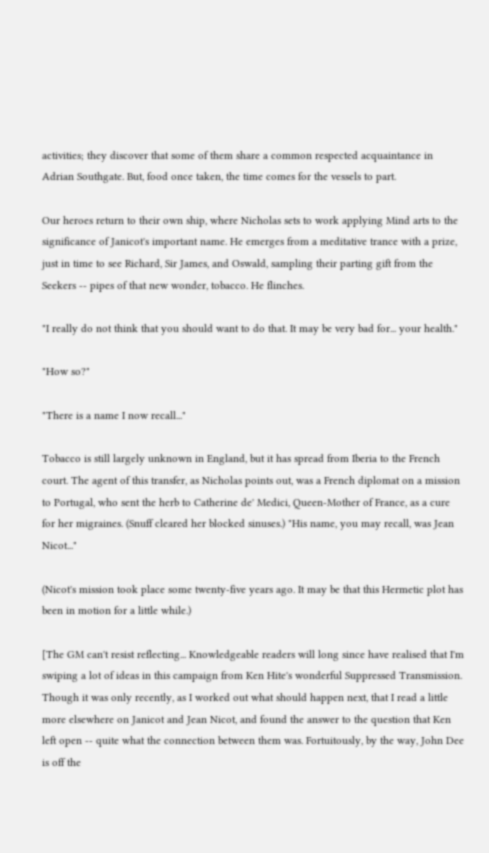activities; they discover that some of them share a common respected acquaintance in Adrian Southgate. But, food once taken, the time comes for the vessels to part.

Our heroes return to their own ship, where Nicholas sets to work applying Mind arts to the significance of Janicot's important name. He emerges from a meditative trance with a prize, just in time to see Richard, Sir James, and Oswald, sampling their parting gift from the Seekers -- pipes of that new wonder, tobacco. He flinches.

"I really do not think that you should want to do that. It may be very bad for... your health."

"How so?"

"There is a name I now recall..."

Tobacco is still largely unknown in England, but it has spread from Iberia to the French court. The agent of this transfer, as Nicholas points out, was a French diplomat on a mission to Portugal, who sent the herb to Catherine de' Medici, Queen-Mother of France, as a cure for her migraines. (Snuff cleared her blocked sinuses.) "His name, you may recall, was Jean Nicot..."

(Nicot's mission took place some twenty-five years ago. It may be that this Hermetic plot has been in motion for a little while.)

[The GM can't resist reflecting... Knowledgeable readers will long since have realised that I'm swiping a lot of ideas in this campaign from Ken Hite's wonderful Suppressed Transmission. Though it was only recently, as I worked out what should happen next, that I read a little more elsewhere on Janicot and Jean Nicot, and found the answer to the question that Ken left open -- quite what the connection between them was. Fortuitously, by the way, John Dee is off the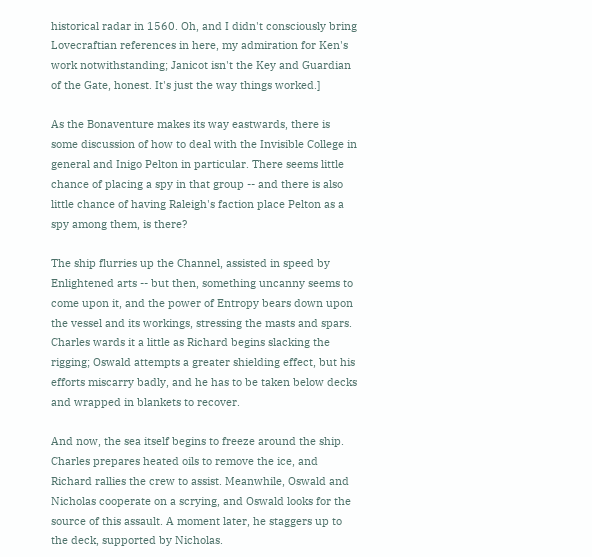historical radar in 1560. Oh, and I didn't consciously bring Lovecraftian references in here, my admiration for Ken's work notwithstanding; Janicot isn't the Key and Guardian of the Gate, honest. It's just the way things worked.]

As the Bonaventure makes its way eastwards, there is some discussion of how to deal with the Invisible College in general and Inigo Pelton in particular. There seems little chance of placing a spy in that group -- and there is also little chance of having Raleigh's faction place Pelton as a spy among them, is there?

The ship flurries up the Channel, assisted in speed by Enlightened arts -- but then, something uncanny seems to come upon it, and the power of Entropy bears down upon the vessel and its workings, stressing the masts and spars. Charles wards it a little as Richard begins slacking the rigging; Oswald attempts a greater shielding effect, but his efforts miscarry badly, and he has to be taken below decks and wrapped in blankets to recover.

And now, the sea itself begins to freeze around the ship. Charles prepares heated oils to remove the ice, and Richard rallies the crew to assist. Meanwhile, Oswald and Nicholas cooperate on a scrying, and Oswald looks for the source of this assault. A moment later, he staggers up to the deck, supported by Nicholas.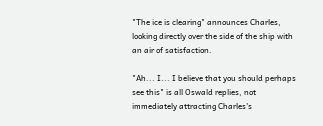"The ice is clearing" announces Charles, looking directly over the side of the ship with an air of satisfaction.

"Ah... I... I believe that you should perhaps see this" is all Oswald replies, not immediately attracting Charles's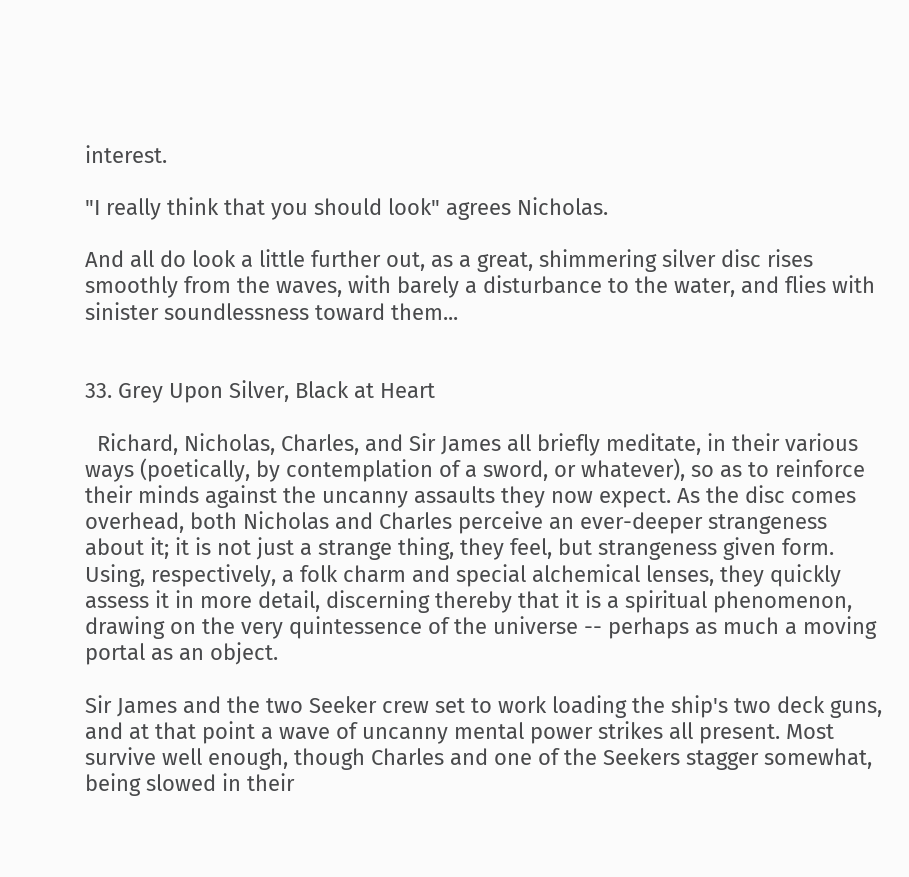interest.

"I really think that you should look" agrees Nicholas.

And all do look a little further out, as a great, shimmering silver disc rises smoothly from the waves, with barely a disturbance to the water, and flies with sinister soundlessness toward them...


33. Grey Upon Silver, Black at Heart

  Richard, Nicholas, Charles, and Sir James all briefly meditate, in their various ways (poetically, by contemplation of a sword, or whatever), so as to reinforce their minds against the uncanny assaults they now expect. As the disc comes overhead, both Nicholas and Charles perceive an ever-deeper strangeness about it; it is not just a strange thing, they feel, but strangeness given form. Using, respectively, a folk charm and special alchemical lenses, they quickly assess it in more detail, discerning thereby that it is a spiritual phenomenon, drawing on the very quintessence of the universe -- perhaps as much a moving portal as an object.

Sir James and the two Seeker crew set to work loading the ship's two deck guns, and at that point a wave of uncanny mental power strikes all present. Most survive well enough, though Charles and one of the Seekers stagger somewhat, being slowed in their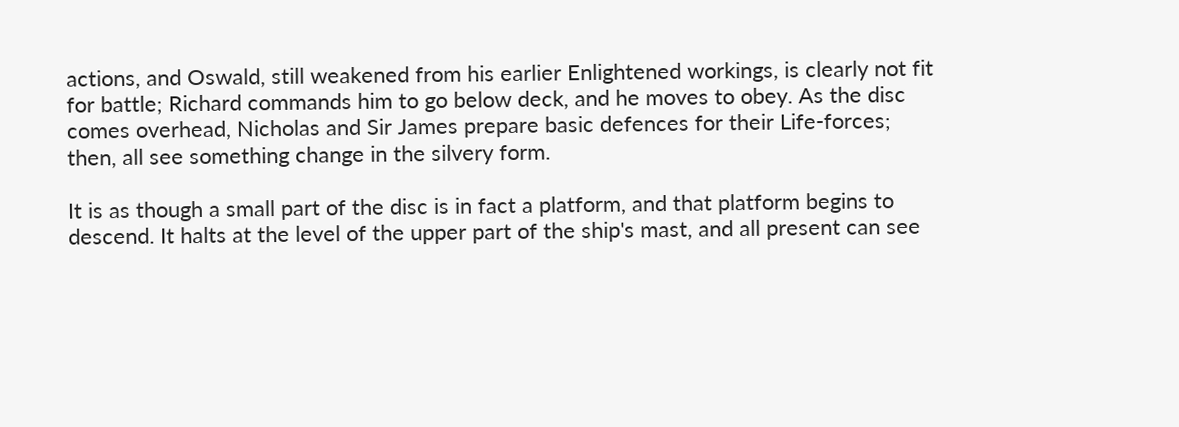actions, and Oswald, still weakened from his earlier Enlightened workings, is clearly not fit for battle; Richard commands him to go below deck, and he moves to obey. As the disc comes overhead, Nicholas and Sir James prepare basic defences for their Life-forces; then, all see something change in the silvery form.

It is as though a small part of the disc is in fact a platform, and that platform begins to descend. It halts at the level of the upper part of the ship's mast, and all present can see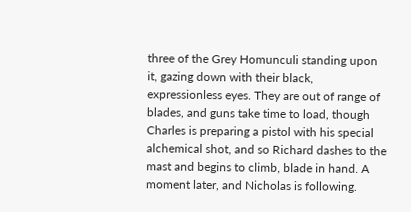three of the Grey Homunculi standing upon it, gazing down with their black, expressionless eyes. They are out of range of blades, and guns take time to load, though Charles is preparing a pistol with his special alchemical shot, and so Richard dashes to the mast and begins to climb, blade in hand. A moment later, and Nicholas is following.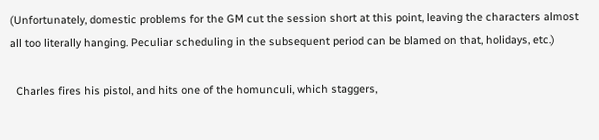(Unfortunately, domestic problems for the GM cut the session short at this point, leaving the characters almost all too literally hanging. Peculiar scheduling in the subsequent period can be blamed on that, holidays, etc.)

  Charles fires his pistol, and hits one of the homunculi, which staggers,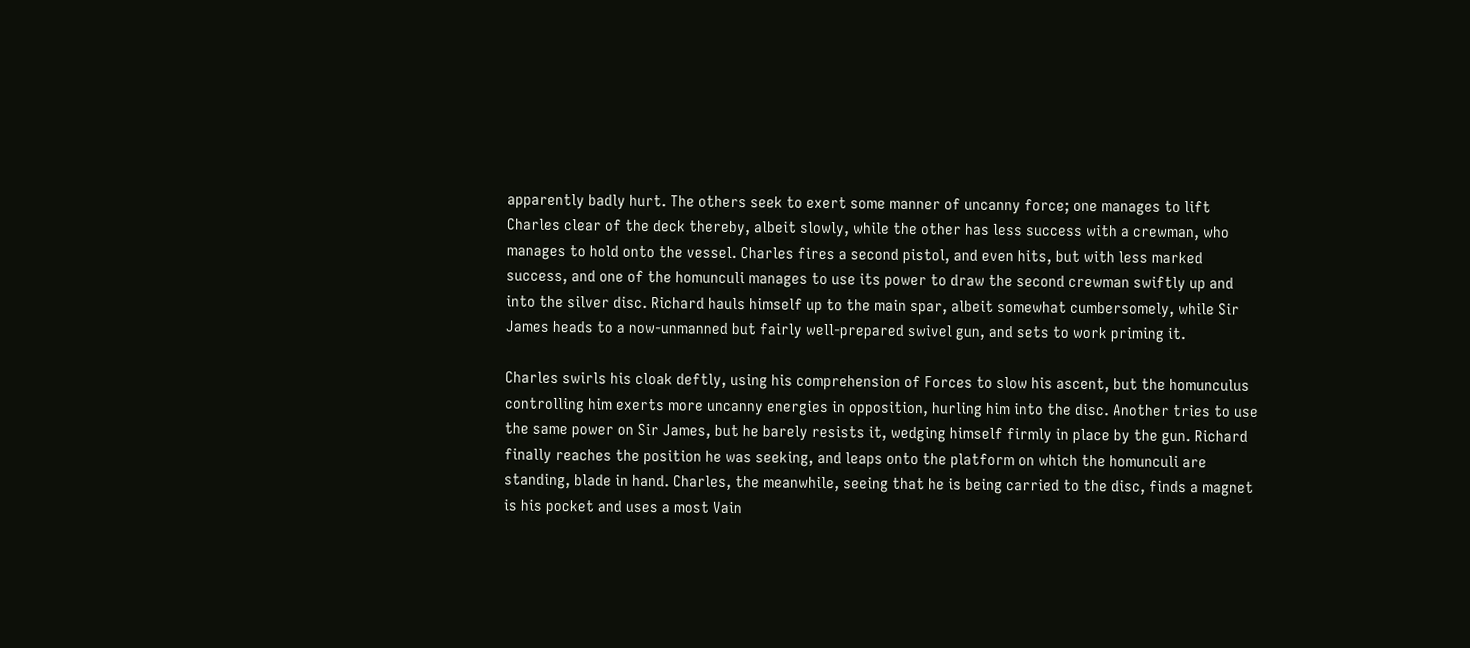apparently badly hurt. The others seek to exert some manner of uncanny force; one manages to lift Charles clear of the deck thereby, albeit slowly, while the other has less success with a crewman, who manages to hold onto the vessel. Charles fires a second pistol, and even hits, but with less marked success, and one of the homunculi manages to use its power to draw the second crewman swiftly up and into the silver disc. Richard hauls himself up to the main spar, albeit somewhat cumbersomely, while Sir James heads to a now-unmanned but fairly well-prepared swivel gun, and sets to work priming it.

Charles swirls his cloak deftly, using his comprehension of Forces to slow his ascent, but the homunculus controlling him exerts more uncanny energies in opposition, hurling him into the disc. Another tries to use the same power on Sir James, but he barely resists it, wedging himself firmly in place by the gun. Richard finally reaches the position he was seeking, and leaps onto the platform on which the homunculi are standing, blade in hand. Charles, the meanwhile, seeing that he is being carried to the disc, finds a magnet is his pocket and uses a most Vain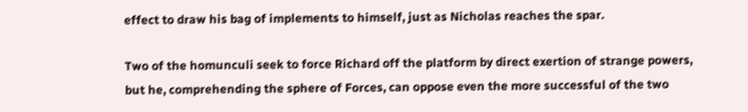effect to draw his bag of implements to himself, just as Nicholas reaches the spar.

Two of the homunculi seek to force Richard off the platform by direct exertion of strange powers, but he, comprehending the sphere of Forces, can oppose even the more successful of the two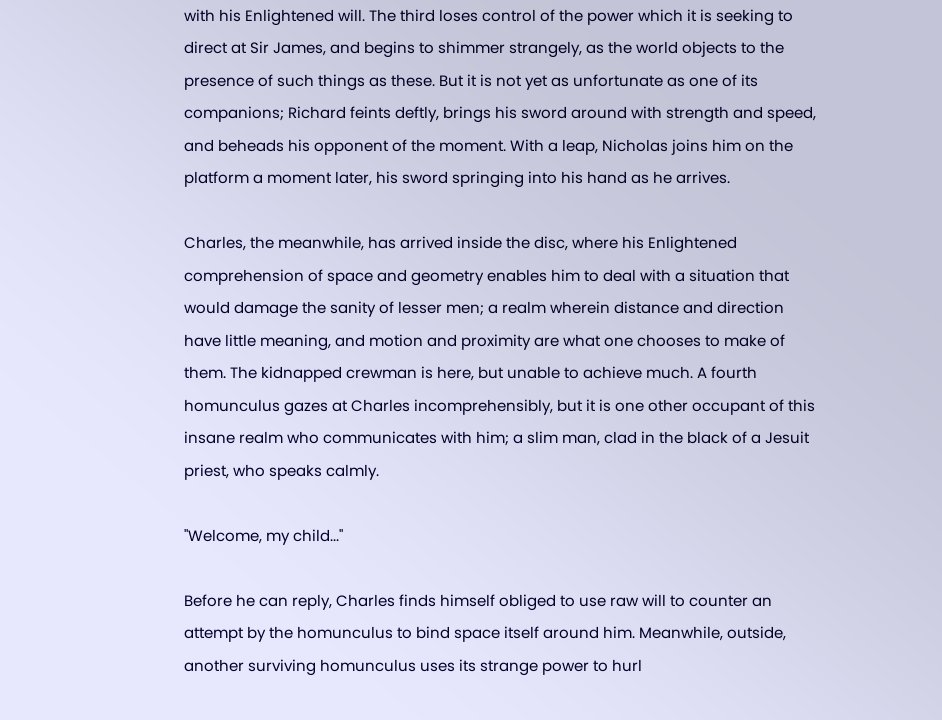with his Enlightened will. The third loses control of the power which it is seeking to direct at Sir James, and begins to shimmer strangely, as the world objects to the presence of such things as these. But it is not yet as unfortunate as one of its companions; Richard feints deftly, brings his sword around with strength and speed, and beheads his opponent of the moment. With a leap, Nicholas joins him on the platform a moment later, his sword springing into his hand as he arrives.

Charles, the meanwhile, has arrived inside the disc, where his Enlightened comprehension of space and geometry enables him to deal with a situation that would damage the sanity of lesser men; a realm wherein distance and direction have little meaning, and motion and proximity are what one chooses to make of them. The kidnapped crewman is here, but unable to achieve much. A fourth homunculus gazes at Charles incomprehensibly, but it is one other occupant of this insane realm who communicates with him; a slim man, clad in the black of a Jesuit priest, who speaks calmly.

"Welcome, my child..."

Before he can reply, Charles finds himself obliged to use raw will to counter an attempt by the homunculus to bind space itself around him. Meanwhile, outside, another surviving homunculus uses its strange power to hurl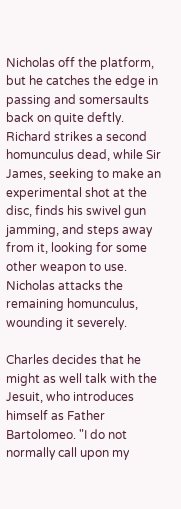Nicholas off the platform, but he catches the edge in passing and somersaults back on quite deftly. Richard strikes a second homunculus dead, while Sir James, seeking to make an experimental shot at the disc, finds his swivel gun jamming, and steps away from it, looking for some other weapon to use. Nicholas attacks the remaining homunculus, wounding it severely.

Charles decides that he might as well talk with the Jesuit, who introduces himself as Father Bartolomeo. "I do not normally call upon my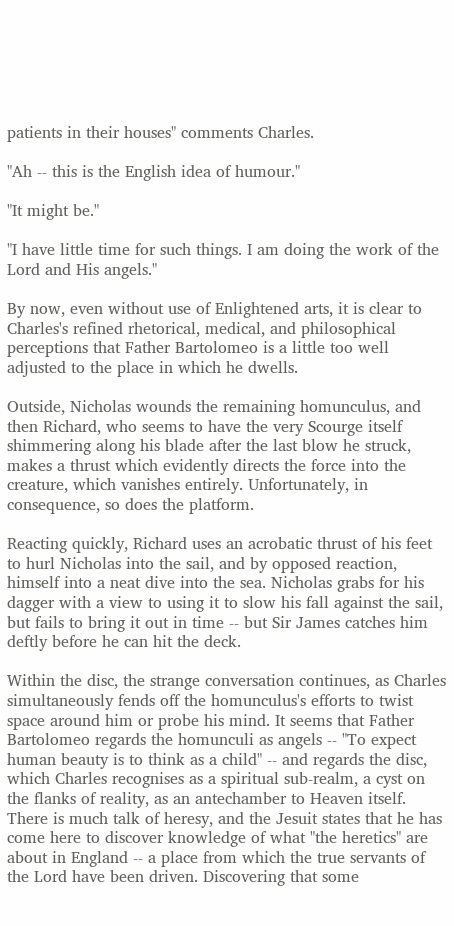patients in their houses" comments Charles.

"Ah -- this is the English idea of humour."

"It might be."

"I have little time for such things. I am doing the work of the Lord and His angels."

By now, even without use of Enlightened arts, it is clear to Charles's refined rhetorical, medical, and philosophical perceptions that Father Bartolomeo is a little too well adjusted to the place in which he dwells.

Outside, Nicholas wounds the remaining homunculus, and then Richard, who seems to have the very Scourge itself shimmering along his blade after the last blow he struck, makes a thrust which evidently directs the force into the creature, which vanishes entirely. Unfortunately, in consequence, so does the platform.

Reacting quickly, Richard uses an acrobatic thrust of his feet to hurl Nicholas into the sail, and by opposed reaction, himself into a neat dive into the sea. Nicholas grabs for his dagger with a view to using it to slow his fall against the sail, but fails to bring it out in time -- but Sir James catches him deftly before he can hit the deck.

Within the disc, the strange conversation continues, as Charles simultaneously fends off the homunculus's efforts to twist space around him or probe his mind. It seems that Father Bartolomeo regards the homunculi as angels -- "To expect human beauty is to think as a child" -- and regards the disc, which Charles recognises as a spiritual sub-realm, a cyst on the flanks of reality, as an antechamber to Heaven itself. There is much talk of heresy, and the Jesuit states that he has come here to discover knowledge of what "the heretics" are about in England -- a place from which the true servants of the Lord have been driven. Discovering that some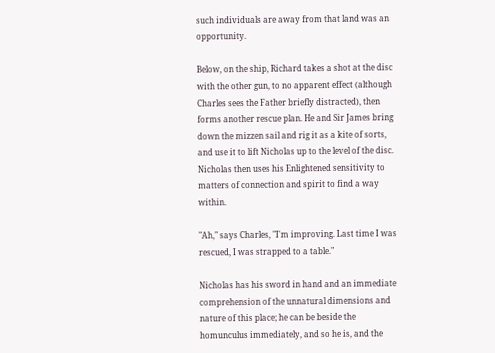such individuals are away from that land was an opportunity.

Below, on the ship, Richard takes a shot at the disc with the other gun, to no apparent effect (although Charles sees the Father briefly distracted), then forms another rescue plan. He and Sir James bring down the mizzen sail and rig it as a kite of sorts, and use it to lift Nicholas up to the level of the disc. Nicholas then uses his Enlightened sensitivity to matters of connection and spirit to find a way within.

"Ah," says Charles, "I'm improving. Last time I was rescued, I was strapped to a table."

Nicholas has his sword in hand and an immediate comprehension of the unnatural dimensions and nature of this place; he can be beside the homunculus immediately, and so he is, and the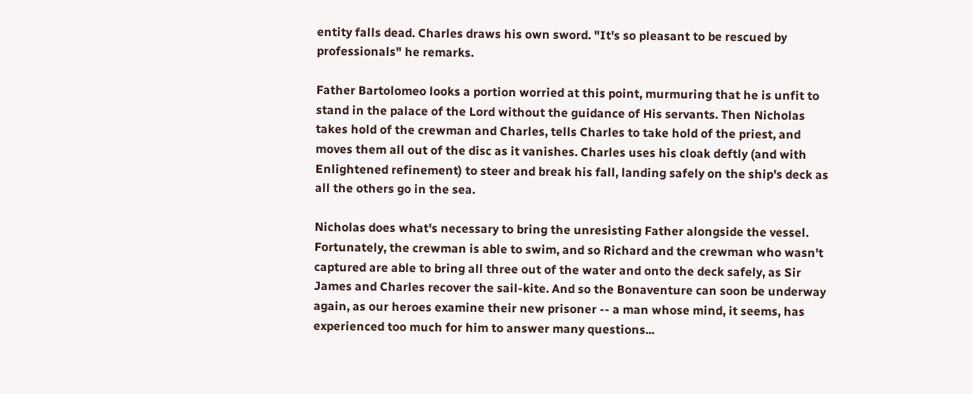entity falls dead. Charles draws his own sword. "It's so pleasant to be rescued by professionals" he remarks.

Father Bartolomeo looks a portion worried at this point, murmuring that he is unfit to stand in the palace of the Lord without the guidance of His servants. Then Nicholas takes hold of the crewman and Charles, tells Charles to take hold of the priest, and moves them all out of the disc as it vanishes. Charles uses his cloak deftly (and with Enlightened refinement) to steer and break his fall, landing safely on the ship's deck as all the others go in the sea.

Nicholas does what's necessary to bring the unresisting Father alongside the vessel. Fortunately, the crewman is able to swim, and so Richard and the crewman who wasn't captured are able to bring all three out of the water and onto the deck safely, as Sir James and Charles recover the sail-kite. And so the Bonaventure can soon be underway again, as our heroes examine their new prisoner -- a man whose mind, it seems, has experienced too much for him to answer many questions...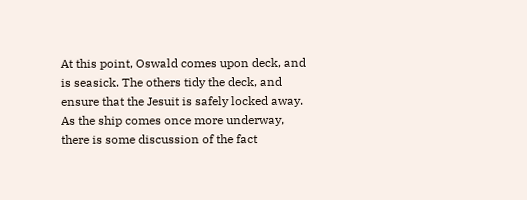At this point, Oswald comes upon deck, and is seasick. The others tidy the deck, and ensure that the Jesuit is safely locked away. As the ship comes once more underway, there is some discussion of the fact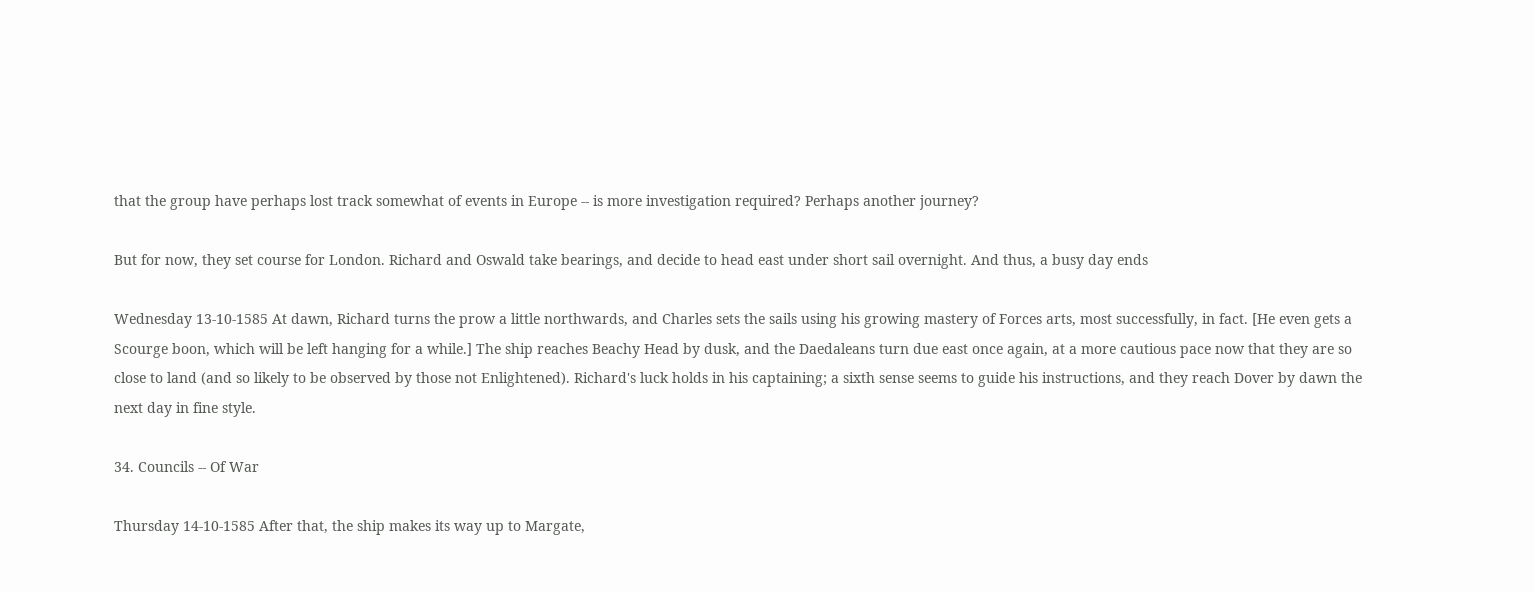that the group have perhaps lost track somewhat of events in Europe -- is more investigation required? Perhaps another journey?

But for now, they set course for London. Richard and Oswald take bearings, and decide to head east under short sail overnight. And thus, a busy day ends

Wednesday 13-10-1585 At dawn, Richard turns the prow a little northwards, and Charles sets the sails using his growing mastery of Forces arts, most successfully, in fact. [He even gets a Scourge boon, which will be left hanging for a while.] The ship reaches Beachy Head by dusk, and the Daedaleans turn due east once again, at a more cautious pace now that they are so close to land (and so likely to be observed by those not Enlightened). Richard's luck holds in his captaining; a sixth sense seems to guide his instructions, and they reach Dover by dawn the next day in fine style.

34. Councils -- Of War

Thursday 14-10-1585 After that, the ship makes its way up to Margate,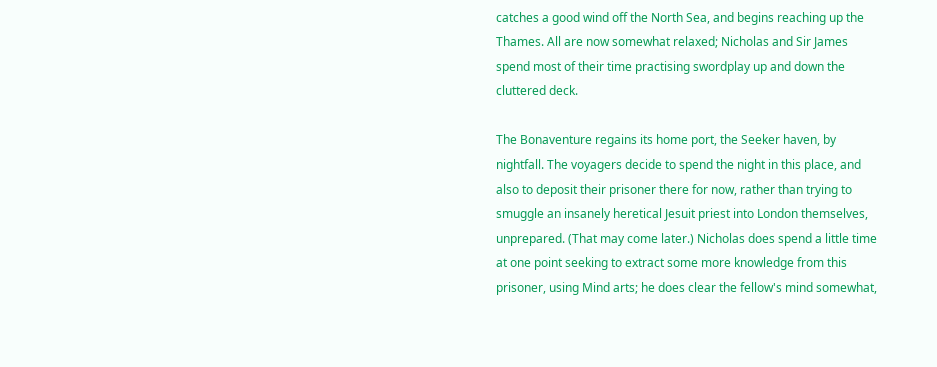catches a good wind off the North Sea, and begins reaching up the Thames. All are now somewhat relaxed; Nicholas and Sir James spend most of their time practising swordplay up and down the cluttered deck.

The Bonaventure regains its home port, the Seeker haven, by nightfall. The voyagers decide to spend the night in this place, and also to deposit their prisoner there for now, rather than trying to smuggle an insanely heretical Jesuit priest into London themselves, unprepared. (That may come later.) Nicholas does spend a little time at one point seeking to extract some more knowledge from this prisoner, using Mind arts; he does clear the fellow's mind somewhat,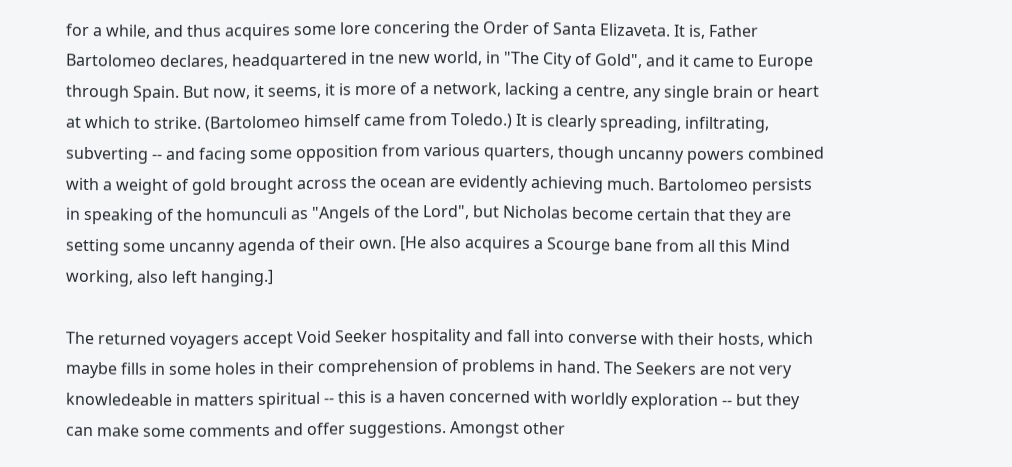for a while, and thus acquires some lore concering the Order of Santa Elizaveta. It is, Father Bartolomeo declares, headquartered in tne new world, in "The City of Gold", and it came to Europe through Spain. But now, it seems, it is more of a network, lacking a centre, any single brain or heart at which to strike. (Bartolomeo himself came from Toledo.) It is clearly spreading, infiltrating, subverting -- and facing some opposition from various quarters, though uncanny powers combined with a weight of gold brought across the ocean are evidently achieving much. Bartolomeo persists in speaking of the homunculi as "Angels of the Lord", but Nicholas become certain that they are setting some uncanny agenda of their own. [He also acquires a Scourge bane from all this Mind working, also left hanging.]

The returned voyagers accept Void Seeker hospitality and fall into converse with their hosts, which maybe fills in some holes in their comprehension of problems in hand. The Seekers are not very knowledeable in matters spiritual -- this is a haven concerned with worldly exploration -- but they can make some comments and offer suggestions. Amongst other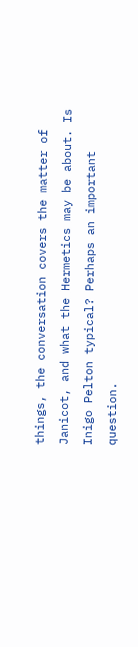things, the conversation covers the matter of Janicot, and what the Hermetics may be about. Is Inigo Pelton typical? Perhaps an important question.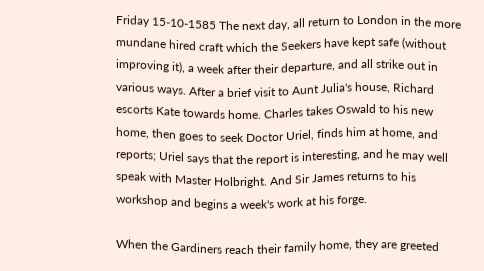Friday 15-10-1585 The next day, all return to London in the more mundane hired craft which the Seekers have kept safe (without improving it), a week after their departure, and all strike out in various ways. After a brief visit to Aunt Julia's house, Richard escorts Kate towards home. Charles takes Oswald to his new home, then goes to seek Doctor Uriel, finds him at home, and reports; Uriel says that the report is interesting, and he may well speak with Master Holbright. And Sir James returns to his workshop and begins a week's work at his forge.

When the Gardiners reach their family home, they are greeted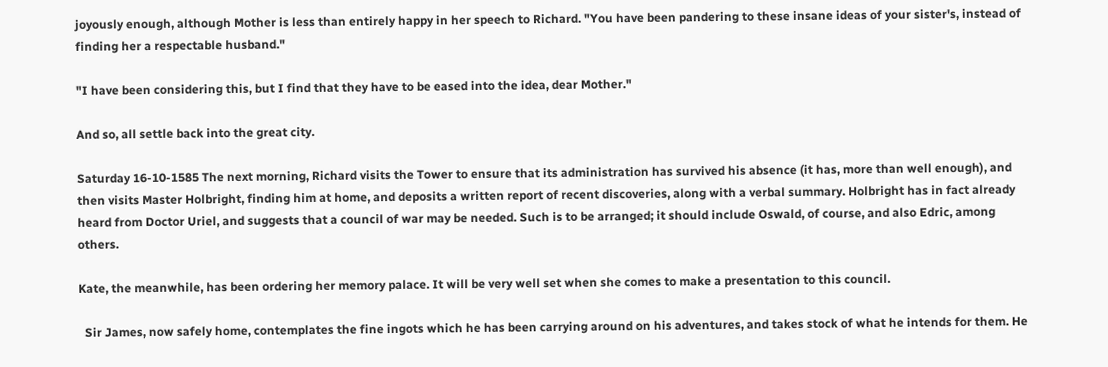joyously enough, although Mother is less than entirely happy in her speech to Richard. "You have been pandering to these insane ideas of your sister's, instead of finding her a respectable husband."

"I have been considering this, but I find that they have to be eased into the idea, dear Mother."

And so, all settle back into the great city.

Saturday 16-10-1585 The next morning, Richard visits the Tower to ensure that its administration has survived his absence (it has, more than well enough), and then visits Master Holbright, finding him at home, and deposits a written report of recent discoveries, along with a verbal summary. Holbright has in fact already heard from Doctor Uriel, and suggests that a council of war may be needed. Such is to be arranged; it should include Oswald, of course, and also Edric, among others.

Kate, the meanwhile, has been ordering her memory palace. It will be very well set when she comes to make a presentation to this council.

  Sir James, now safely home, contemplates the fine ingots which he has been carrying around on his adventures, and takes stock of what he intends for them. He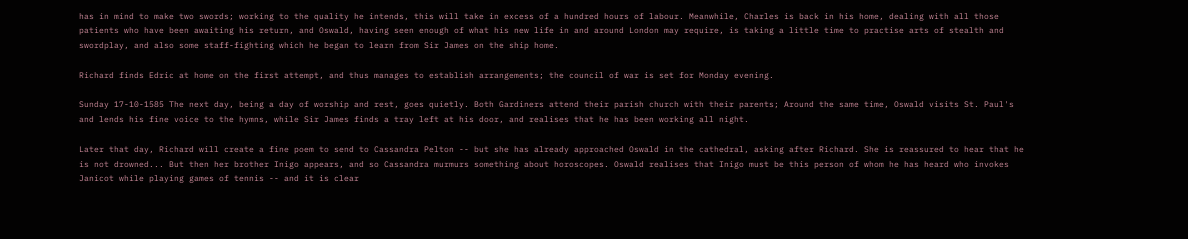has in mind to make two swords; working to the quality he intends, this will take in excess of a hundred hours of labour. Meanwhile, Charles is back in his home, dealing with all those patients who have been awaiting his return, and Oswald, having seen enough of what his new life in and around London may require, is taking a little time to practise arts of stealth and swordplay, and also some staff-fighting which he began to learn from Sir James on the ship home.

Richard finds Edric at home on the first attempt, and thus manages to establish arrangements; the council of war is set for Monday evening.

Sunday 17-10-1585 The next day, being a day of worship and rest, goes quietly. Both Gardiners attend their parish church with their parents; Around the same time, Oswald visits St. Paul's and lends his fine voice to the hymns, while Sir James finds a tray left at his door, and realises that he has been working all night.

Later that day, Richard will create a fine poem to send to Cassandra Pelton -- but she has already approached Oswald in the cathedral, asking after Richard. She is reassured to hear that he is not drowned... But then her brother Inigo appears, and so Cassandra murmurs something about horoscopes. Oswald realises that Inigo must be this person of whom he has heard who invokes Janicot while playing games of tennis -- and it is clear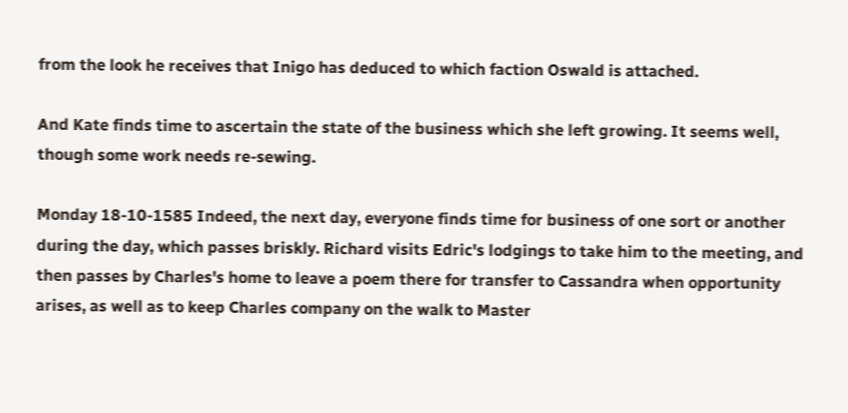from the look he receives that Inigo has deduced to which faction Oswald is attached.

And Kate finds time to ascertain the state of the business which she left growing. It seems well, though some work needs re-sewing.

Monday 18-10-1585 Indeed, the next day, everyone finds time for business of one sort or another during the day, which passes briskly. Richard visits Edric's lodgings to take him to the meeting, and then passes by Charles's home to leave a poem there for transfer to Cassandra when opportunity arises, as well as to keep Charles company on the walk to Master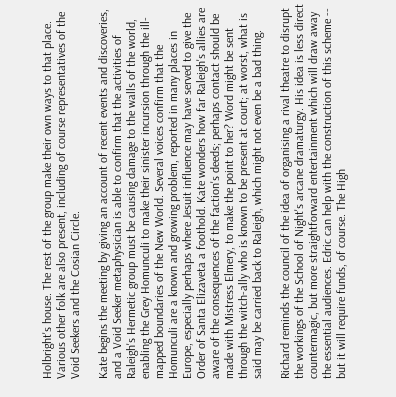Holbright's house. The rest of the group make their own ways to that place. Various other folk are also present, including of course representatives of the Void Seekers and the Cosian Circle.

Kate begins the meeting by giving an account of recent events and discoveries, and a Void Seeker metaphysician is able to confirm that the activities of Raleigh's Hermetic group must be causing damage to the walls of the world, enabling the Grey Homunculi to make their sinister incursion through the ill-mapped boundaries of the New World. Several voices confirm that the Homunculi are a known and growing problem, reported in many places in Europe, especially perhaps where Jesuit influence may have served to give the Order of Santa Elizaveta a foothold. Kate wonders how far Raleigh's allies are aware of the consequences of the faction's deeds; perhaps contact should be made with Mistress Elmery, to make the point to her? Word might be sent through the witch-ally who is known to be present at court; at worst, what is said may be carried back to Raleigh, which might not even be a bad thing.

Richard reminds the council of the idea of organising a rival theatre to disrupt the workings of the School of Night's arcane dramaturgy. His idea is less direct countermagic, but more straightforward entertainment which will draw away the essential audiences. Edric can help with the construction of this scheme -- but it will require funds, of course. The High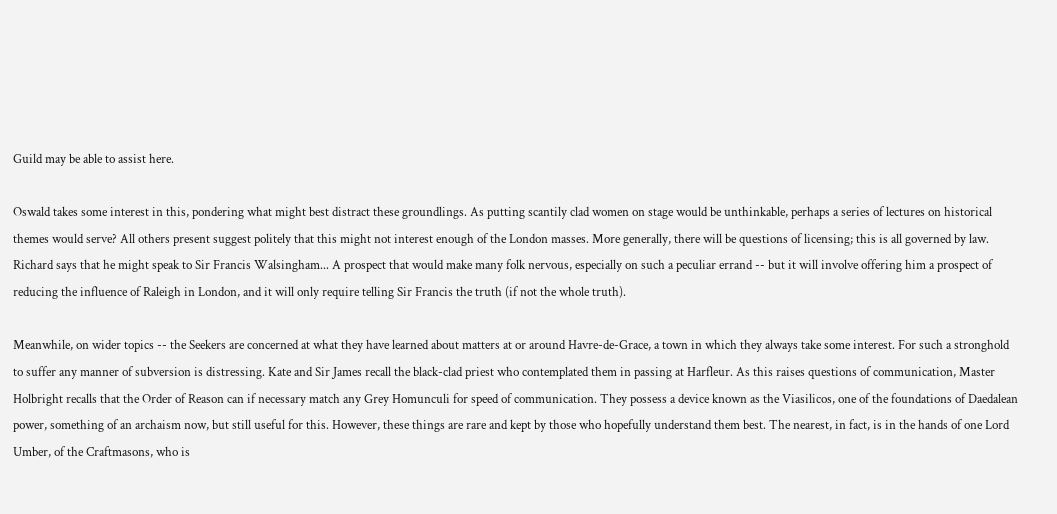Guild may be able to assist here.

Oswald takes some interest in this, pondering what might best distract these groundlings. As putting scantily clad women on stage would be unthinkable, perhaps a series of lectures on historical themes would serve? All others present suggest politely that this might not interest enough of the London masses. More generally, there will be questions of licensing; this is all governed by law. Richard says that he might speak to Sir Francis Walsingham... A prospect that would make many folk nervous, especially on such a peculiar errand -- but it will involve offering him a prospect of reducing the influence of Raleigh in London, and it will only require telling Sir Francis the truth (if not the whole truth).

Meanwhile, on wider topics -- the Seekers are concerned at what they have learned about matters at or around Havre-de-Grace, a town in which they always take some interest. For such a stronghold to suffer any manner of subversion is distressing. Kate and Sir James recall the black-clad priest who contemplated them in passing at Harfleur. As this raises questions of communication, Master Holbright recalls that the Order of Reason can if necessary match any Grey Homunculi for speed of communication. They possess a device known as the Viasilicos, one of the foundations of Daedalean power, something of an archaism now, but still useful for this. However, these things are rare and kept by those who hopefully understand them best. The nearest, in fact, is in the hands of one Lord Umber, of the Craftmasons, who is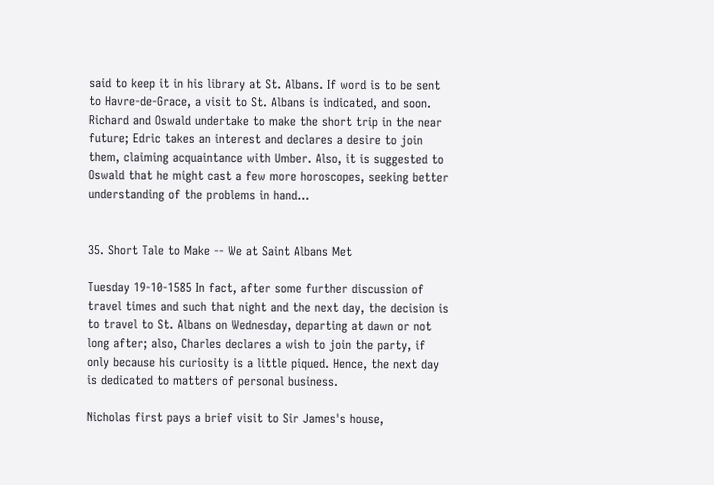said to keep it in his library at St. Albans. If word is to be sent to Havre-de-Grace, a visit to St. Albans is indicated, and soon. Richard and Oswald undertake to make the short trip in the near future; Edric takes an interest and declares a desire to join them, claiming acquaintance with Umber. Also, it is suggested to Oswald that he might cast a few more horoscopes, seeking better understanding of the problems in hand...


35. Short Tale to Make -- We at Saint Albans Met

Tuesday 19-10-1585 In fact, after some further discussion of travel times and such that night and the next day, the decision is to travel to St. Albans on Wednesday, departing at dawn or not long after; also, Charles declares a wish to join the party, if only because his curiosity is a little piqued. Hence, the next day is dedicated to matters of personal business.

Nicholas first pays a brief visit to Sir James's house,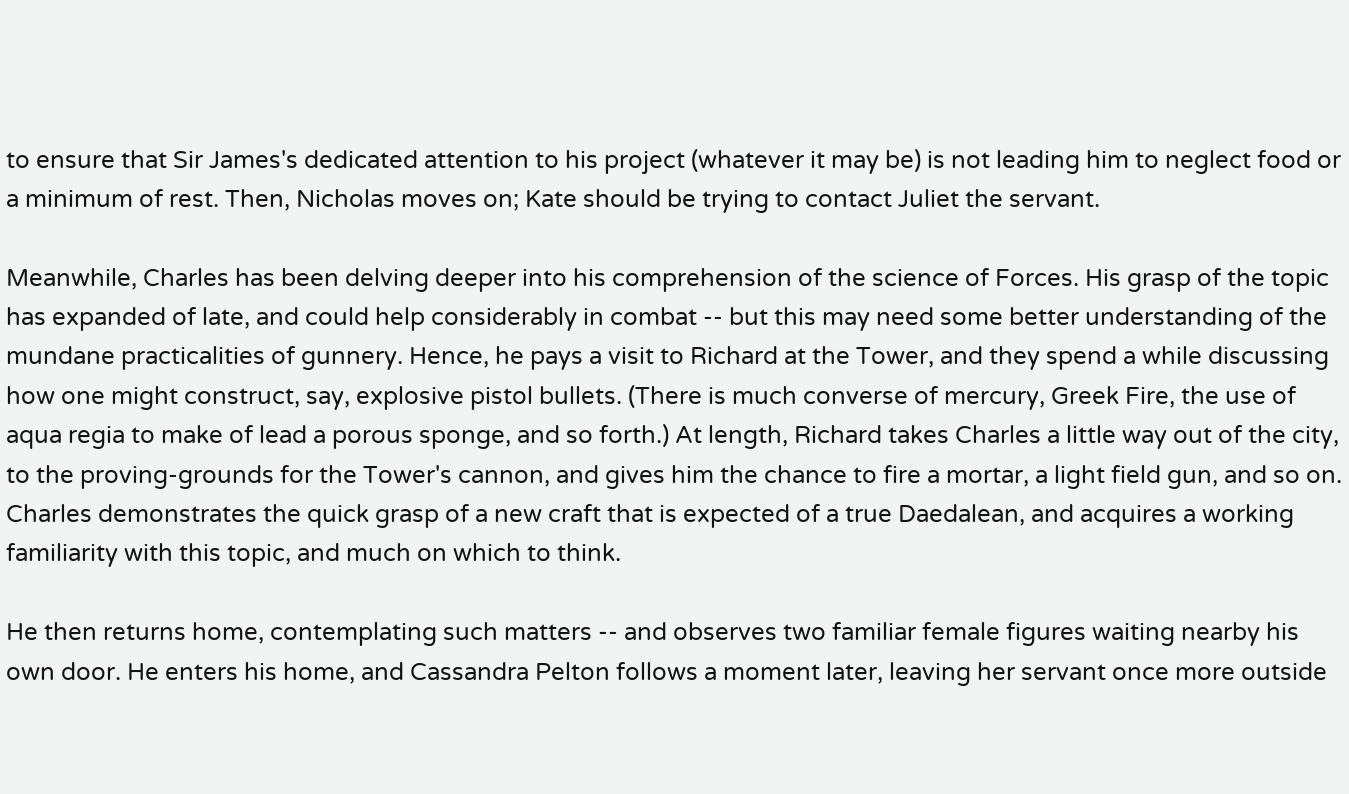to ensure that Sir James's dedicated attention to his project (whatever it may be) is not leading him to neglect food or a minimum of rest. Then, Nicholas moves on; Kate should be trying to contact Juliet the servant.

Meanwhile, Charles has been delving deeper into his comprehension of the science of Forces. His grasp of the topic has expanded of late, and could help considerably in combat -- but this may need some better understanding of the mundane practicalities of gunnery. Hence, he pays a visit to Richard at the Tower, and they spend a while discussing how one might construct, say, explosive pistol bullets. (There is much converse of mercury, Greek Fire, the use of aqua regia to make of lead a porous sponge, and so forth.) At length, Richard takes Charles a little way out of the city, to the proving-grounds for the Tower's cannon, and gives him the chance to fire a mortar, a light field gun, and so on. Charles demonstrates the quick grasp of a new craft that is expected of a true Daedalean, and acquires a working familiarity with this topic, and much on which to think.

He then returns home, contemplating such matters -- and observes two familiar female figures waiting nearby his own door. He enters his home, and Cassandra Pelton follows a moment later, leaving her servant once more outside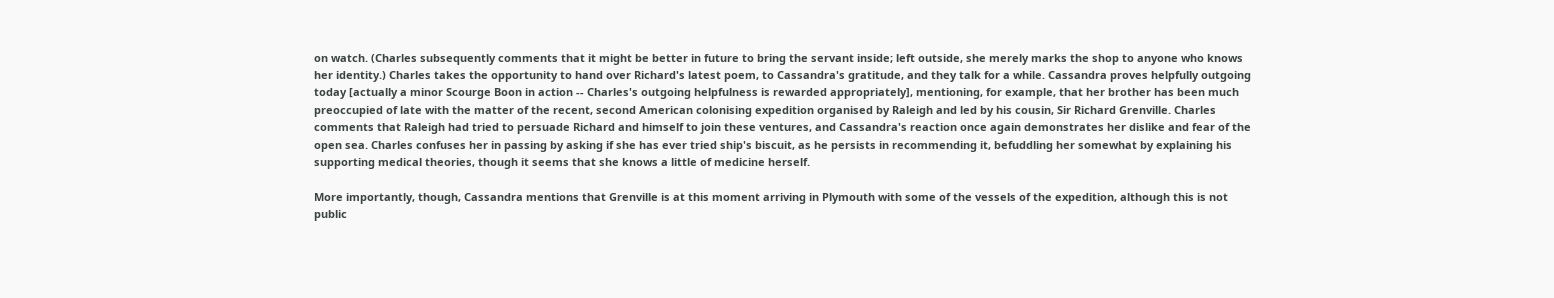on watch. (Charles subsequently comments that it might be better in future to bring the servant inside; left outside, she merely marks the shop to anyone who knows her identity.) Charles takes the opportunity to hand over Richard's latest poem, to Cassandra's gratitude, and they talk for a while. Cassandra proves helpfully outgoing today [actually a minor Scourge Boon in action -- Charles's outgoing helpfulness is rewarded appropriately], mentioning, for example, that her brother has been much preoccupied of late with the matter of the recent, second American colonising expedition organised by Raleigh and led by his cousin, Sir Richard Grenville. Charles comments that Raleigh had tried to persuade Richard and himself to join these ventures, and Cassandra's reaction once again demonstrates her dislike and fear of the open sea. Charles confuses her in passing by asking if she has ever tried ship's biscuit, as he persists in recommending it, befuddling her somewhat by explaining his supporting medical theories, though it seems that she knows a little of medicine herself.

More importantly, though, Cassandra mentions that Grenville is at this moment arriving in Plymouth with some of the vessels of the expedition, although this is not public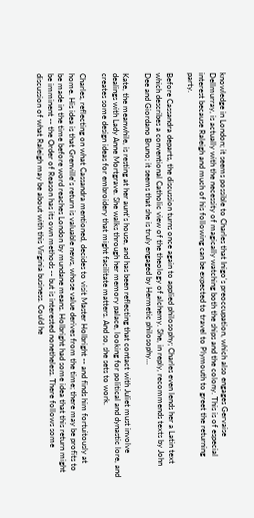knowledge in London; it seems possible to Charles that Inigo's preoccupation, which also engages Gervaise Dellmurray, is actually with the necessity of magically watching both the ships and the colony. This is of especial interest because Raleigh and much of his following can be expected to travel to Plymouth to greet the returning party.

Before Cassandra departs, the discussion turns once again to applied philosophy; Charles even lends her a Latin text which describes a conventional Catholic view of the theology of alchemy. She, in reply, recommends texts by John Dee and Giordano Bruno; it seems that she is truly engaged by Hermetic philosophy...

Kate, the meanwhile, is resting at her aunt's house, and has been reflecting that contact with Juliet must involve dealings with Lady Anne Mortgrave. She walks through her memory palace, looking for political and dynastic lore, and creates some design ideas for embroidery that might facilitate matters. And so, she sets to work.

Charles, reflecting on what Cassandra mentioned, decides to visit Master Holbright -- and finds him fortuitously at home. His idea is that Grenville's return is valuable news, whose value derives from the time; there may be profits to be made in the time before word reaches London by mundane means. Holbright had some idea that this return might be imminent -- the Order of Reason has its own methods -- but is interested nonetheless. There follows some discussion of what Raleigh may be about with this Virginia business. Could he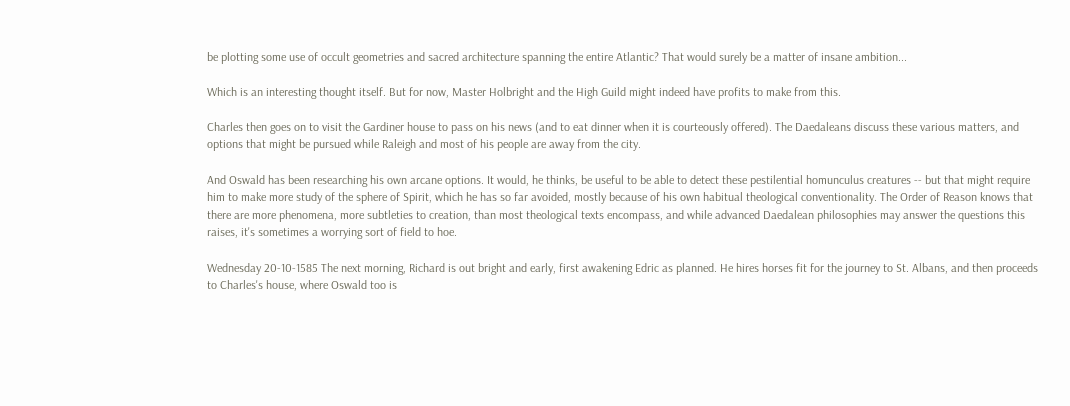be plotting some use of occult geometries and sacred architecture spanning the entire Atlantic? That would surely be a matter of insane ambition...

Which is an interesting thought itself. But for now, Master Holbright and the High Guild might indeed have profits to make from this.

Charles then goes on to visit the Gardiner house to pass on his news (and to eat dinner when it is courteously offered). The Daedaleans discuss these various matters, and options that might be pursued while Raleigh and most of his people are away from the city.

And Oswald has been researching his own arcane options. It would, he thinks, be useful to be able to detect these pestilential homunculus creatures -- but that might require him to make more study of the sphere of Spirit, which he has so far avoided, mostly because of his own habitual theological conventionality. The Order of Reason knows that there are more phenomena, more subtleties to creation, than most theological texts encompass, and while advanced Daedalean philosophies may answer the questions this raises, it's sometimes a worrying sort of field to hoe.

Wednesday 20-10-1585 The next morning, Richard is out bright and early, first awakening Edric as planned. He hires horses fit for the journey to St. Albans, and then proceeds to Charles's house, where Oswald too is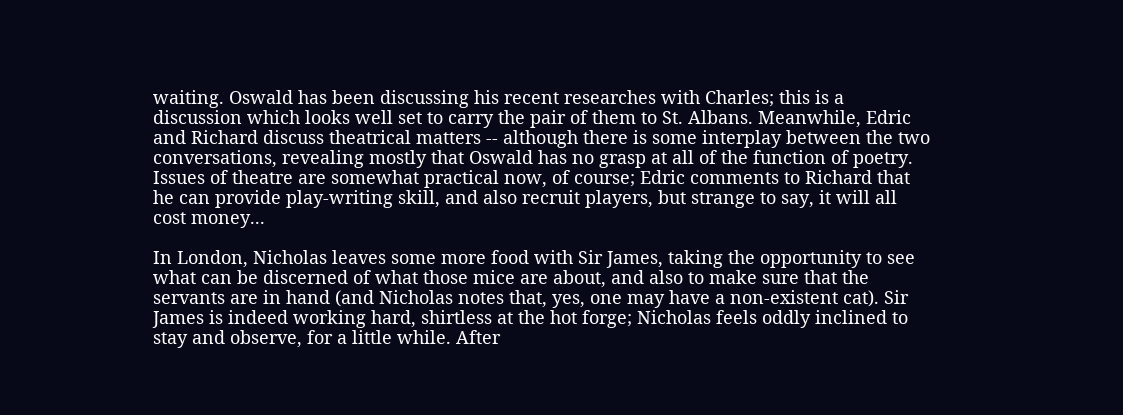waiting. Oswald has been discussing his recent researches with Charles; this is a discussion which looks well set to carry the pair of them to St. Albans. Meanwhile, Edric and Richard discuss theatrical matters -- although there is some interplay between the two conversations, revealing mostly that Oswald has no grasp at all of the function of poetry. Issues of theatre are somewhat practical now, of course; Edric comments to Richard that he can provide play-writing skill, and also recruit players, but strange to say, it will all cost money...

In London, Nicholas leaves some more food with Sir James, taking the opportunity to see what can be discerned of what those mice are about, and also to make sure that the servants are in hand (and Nicholas notes that, yes, one may have a non-existent cat). Sir James is indeed working hard, shirtless at the hot forge; Nicholas feels oddly inclined to stay and observe, for a little while. After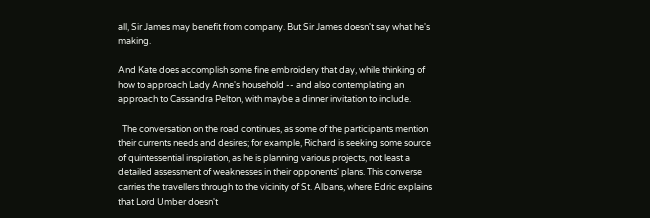all, Sir James may benefit from company. But Sir James doesn't say what he's making.

And Kate does accomplish some fine embroidery that day, while thinking of how to approach Lady Anne's household -- and also contemplating an approach to Cassandra Pelton, with maybe a dinner invitation to include.

  The conversation on the road continues, as some of the participants mention their currents needs and desires; for example, Richard is seeking some source of quintessential inspiration, as he is planning various projects, not least a detailed assessment of weaknesses in their opponents' plans. This converse carries the travellers through to the vicinity of St. Albans, where Edric explains that Lord Umber doesn't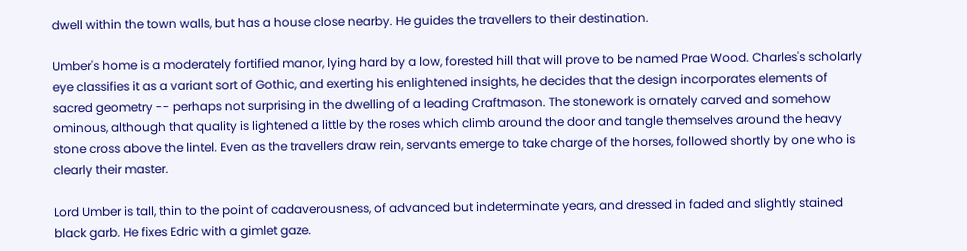dwell within the town walls, but has a house close nearby. He guides the travellers to their destination.

Umber's home is a moderately fortified manor, lying hard by a low, forested hill that will prove to be named Prae Wood. Charles's scholarly eye classifies it as a variant sort of Gothic, and exerting his enlightened insights, he decides that the design incorporates elements of sacred geometry -- perhaps not surprising in the dwelling of a leading Craftmason. The stonework is ornately carved and somehow ominous, although that quality is lightened a little by the roses which climb around the door and tangle themselves around the heavy stone cross above the lintel. Even as the travellers draw rein, servants emerge to take charge of the horses, followed shortly by one who is clearly their master.

Lord Umber is tall, thin to the point of cadaverousness, of advanced but indeterminate years, and dressed in faded and slightly stained black garb. He fixes Edric with a gimlet gaze.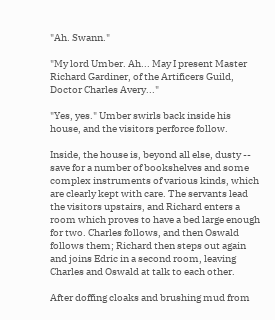"Ah. Swann."

"My lord Umber. Ah... May I present Master Richard Gardiner, of the Artificers Guild, Doctor Charles Avery..."

"Yes, yes." Umber swirls back inside his house, and the visitors perforce follow.

Inside, the house is, beyond all else, dusty -- save for a number of bookshelves and some complex instruments of various kinds, which are clearly kept with care. The servants lead the visitors upstairs, and Richard enters a room which proves to have a bed large enough for two. Charles follows, and then Oswald follows them; Richard then steps out again and joins Edric in a second room, leaving Charles and Oswald at talk to each other.

After doffing cloaks and brushing mud from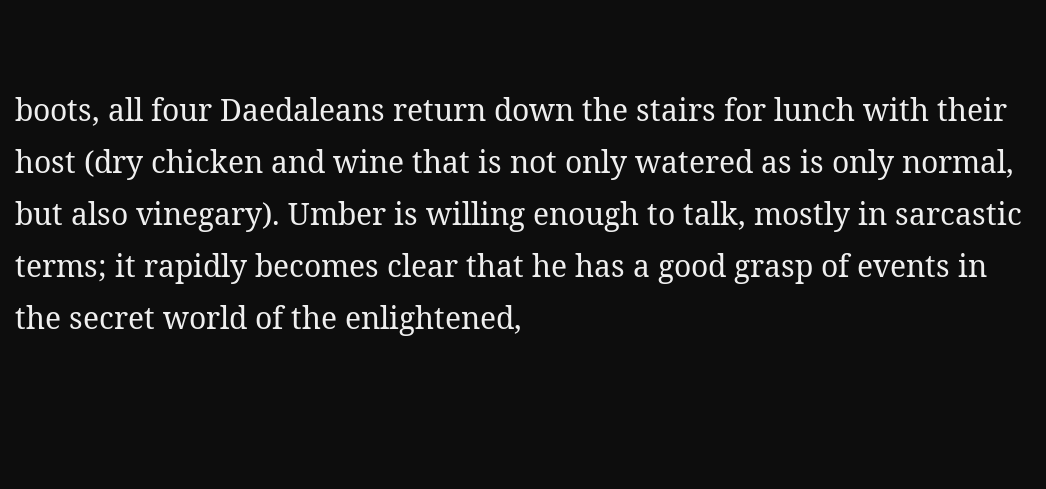boots, all four Daedaleans return down the stairs for lunch with their host (dry chicken and wine that is not only watered as is only normal, but also vinegary). Umber is willing enough to talk, mostly in sarcastic terms; it rapidly becomes clear that he has a good grasp of events in the secret world of the enlightened,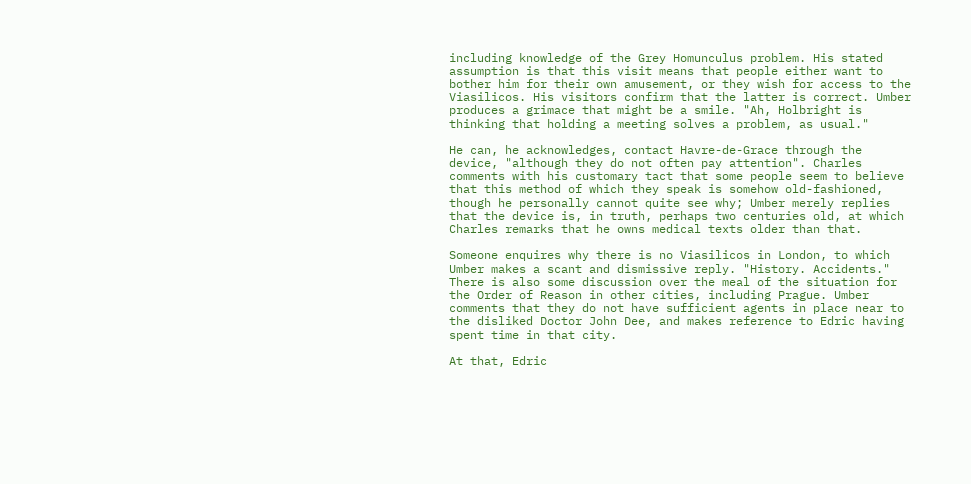including knowledge of the Grey Homunculus problem. His stated assumption is that this visit means that people either want to bother him for their own amusement, or they wish for access to the Viasilicos. His visitors confirm that the latter is correct. Umber produces a grimace that might be a smile. "Ah, Holbright is thinking that holding a meeting solves a problem, as usual."

He can, he acknowledges, contact Havre-de-Grace through the device, "although they do not often pay attention". Charles comments with his customary tact that some people seem to believe that this method of which they speak is somehow old-fashioned, though he personally cannot quite see why; Umber merely replies that the device is, in truth, perhaps two centuries old, at which Charles remarks that he owns medical texts older than that.

Someone enquires why there is no Viasilicos in London, to which Umber makes a scant and dismissive reply. "History. Accidents." There is also some discussion over the meal of the situation for the Order of Reason in other cities, including Prague. Umber comments that they do not have sufficient agents in place near to the disliked Doctor John Dee, and makes reference to Edric having spent time in that city.

At that, Edric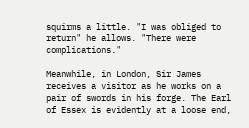squirms a little. "I was obliged to return" he allows. "There were complications."

Meanwhile, in London, Sir James receives a visitor as he works on a pair of swords in his forge. The Earl of Essex is evidently at a loose end,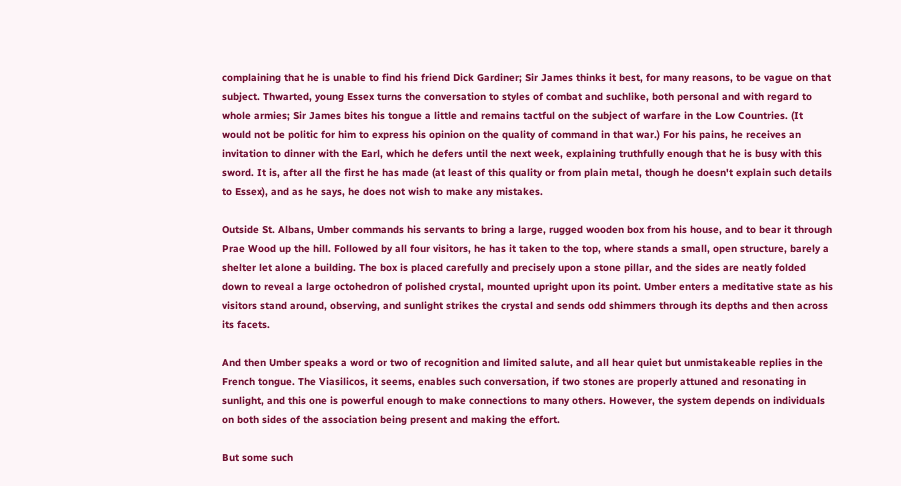complaining that he is unable to find his friend Dick Gardiner; Sir James thinks it best, for many reasons, to be vague on that subject. Thwarted, young Essex turns the conversation to styles of combat and suchlike, both personal and with regard to whole armies; Sir James bites his tongue a little and remains tactful on the subject of warfare in the Low Countries. (It would not be politic for him to express his opinion on the quality of command in that war.) For his pains, he receives an invitation to dinner with the Earl, which he defers until the next week, explaining truthfully enough that he is busy with this sword. It is, after all the first he has made (at least of this quality or from plain metal, though he doesn't explain such details to Essex), and as he says, he does not wish to make any mistakes.

Outside St. Albans, Umber commands his servants to bring a large, rugged wooden box from his house, and to bear it through Prae Wood up the hill. Followed by all four visitors, he has it taken to the top, where stands a small, open structure, barely a shelter let alone a building. The box is placed carefully and precisely upon a stone pillar, and the sides are neatly folded down to reveal a large octohedron of polished crystal, mounted upright upon its point. Umber enters a meditative state as his visitors stand around, observing, and sunlight strikes the crystal and sends odd shimmers through its depths and then across its facets.

And then Umber speaks a word or two of recognition and limited salute, and all hear quiet but unmistakeable replies in the French tongue. The Viasilicos, it seems, enables such conversation, if two stones are properly attuned and resonating in sunlight, and this one is powerful enough to make connections to many others. However, the system depends on individuals on both sides of the association being present and making the effort.

But some such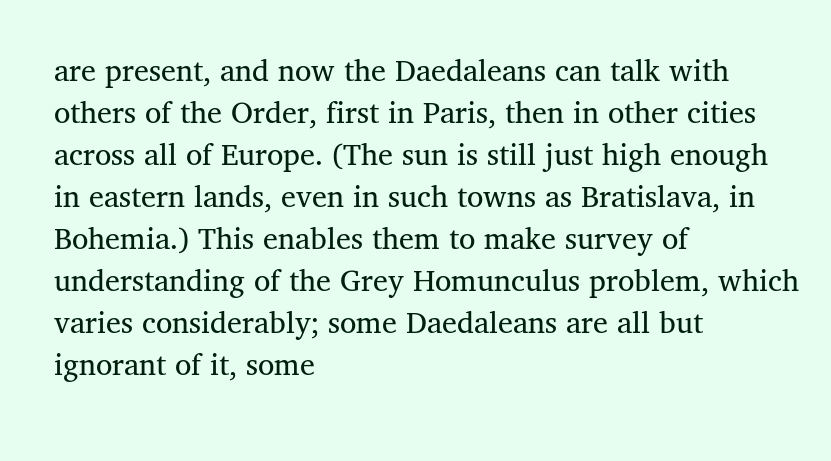are present, and now the Daedaleans can talk with others of the Order, first in Paris, then in other cities across all of Europe. (The sun is still just high enough in eastern lands, even in such towns as Bratislava, in Bohemia.) This enables them to make survey of understanding of the Grey Homunculus problem, which varies considerably; some Daedaleans are all but ignorant of it, some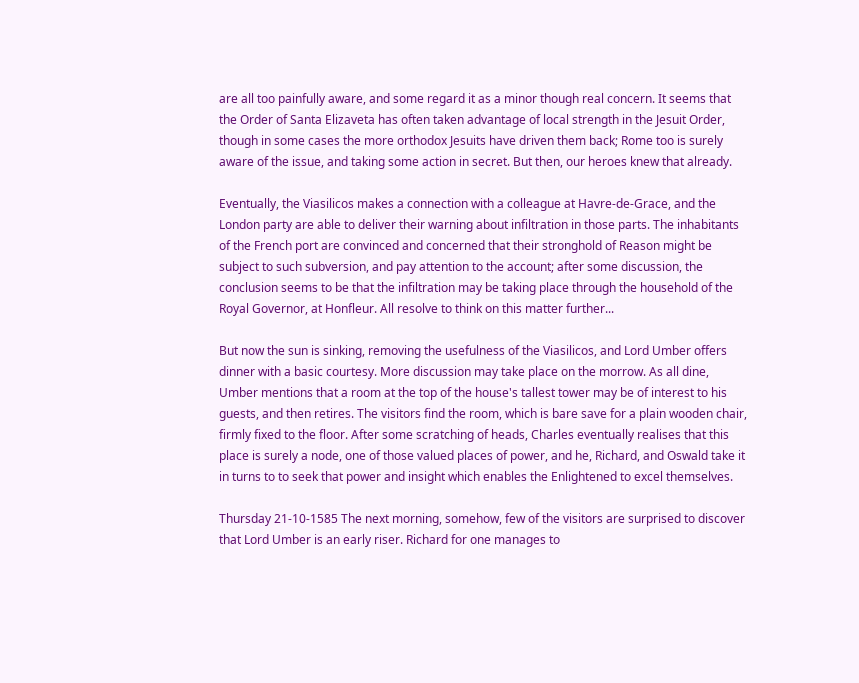are all too painfully aware, and some regard it as a minor though real concern. It seems that the Order of Santa Elizaveta has often taken advantage of local strength in the Jesuit Order, though in some cases the more orthodox Jesuits have driven them back; Rome too is surely aware of the issue, and taking some action in secret. But then, our heroes knew that already.

Eventually, the Viasilicos makes a connection with a colleague at Havre-de-Grace, and the London party are able to deliver their warning about infiltration in those parts. The inhabitants of the French port are convinced and concerned that their stronghold of Reason might be subject to such subversion, and pay attention to the account; after some discussion, the conclusion seems to be that the infiltration may be taking place through the household of the Royal Governor, at Honfleur. All resolve to think on this matter further...

But now the sun is sinking, removing the usefulness of the Viasilicos, and Lord Umber offers dinner with a basic courtesy. More discussion may take place on the morrow. As all dine, Umber mentions that a room at the top of the house's tallest tower may be of interest to his guests, and then retires. The visitors find the room, which is bare save for a plain wooden chair, firmly fixed to the floor. After some scratching of heads, Charles eventually realises that this place is surely a node, one of those valued places of power, and he, Richard, and Oswald take it in turns to to seek that power and insight which enables the Enlightened to excel themselves.

Thursday 21-10-1585 The next morning, somehow, few of the visitors are surprised to discover that Lord Umber is an early riser. Richard for one manages to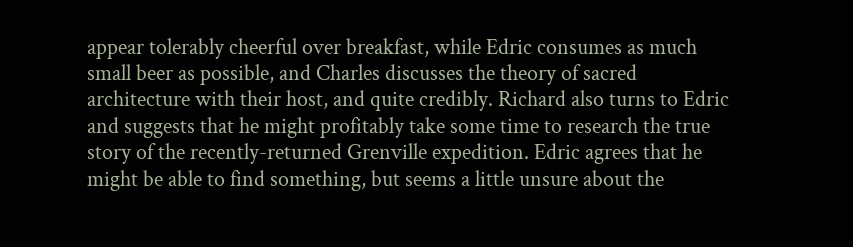appear tolerably cheerful over breakfast, while Edric consumes as much small beer as possible, and Charles discusses the theory of sacred architecture with their host, and quite credibly. Richard also turns to Edric and suggests that he might profitably take some time to research the true story of the recently-returned Grenville expedition. Edric agrees that he might be able to find something, but seems a little unsure about the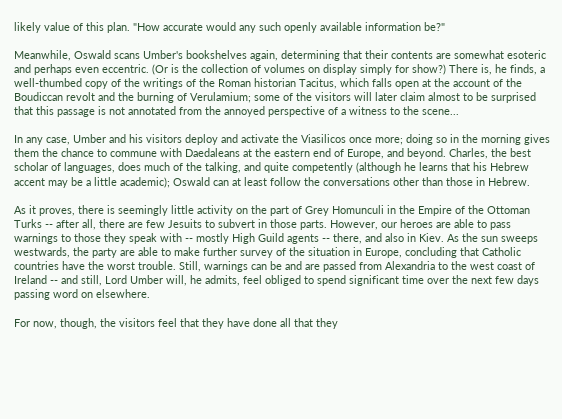likely value of this plan. "How accurate would any such openly available information be?"

Meanwhile, Oswald scans Umber's bookshelves again, determining that their contents are somewhat esoteric and perhaps even eccentric. (Or is the collection of volumes on display simply for show?) There is, he finds, a well-thumbed copy of the writings of the Roman historian Tacitus, which falls open at the account of the Boudiccan revolt and the burning of Verulamium; some of the visitors will later claim almost to be surprised that this passage is not annotated from the annoyed perspective of a witness to the scene...

In any case, Umber and his visitors deploy and activate the Viasilicos once more; doing so in the morning gives them the chance to commune with Daedaleans at the eastern end of Europe, and beyond. Charles, the best scholar of languages, does much of the talking, and quite competently (although he learns that his Hebrew accent may be a little academic); Oswald can at least follow the conversations other than those in Hebrew.

As it proves, there is seemingly little activity on the part of Grey Homunculi in the Empire of the Ottoman Turks -- after all, there are few Jesuits to subvert in those parts. However, our heroes are able to pass warnings to those they speak with -- mostly High Guild agents -- there, and also in Kiev. As the sun sweeps westwards, the party are able to make further survey of the situation in Europe, concluding that Catholic countries have the worst trouble. Still, warnings can be and are passed from Alexandria to the west coast of Ireland -- and still, Lord Umber will, he admits, feel obliged to spend significant time over the next few days passing word on elsewhere.

For now, though, the visitors feel that they have done all that they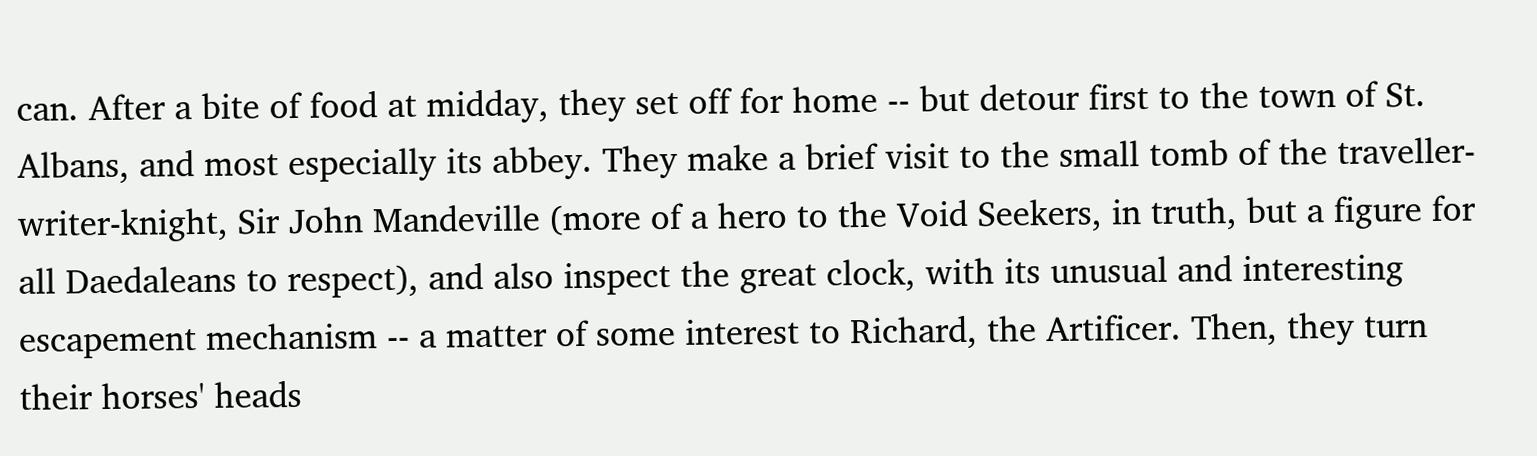can. After a bite of food at midday, they set off for home -- but detour first to the town of St. Albans, and most especially its abbey. They make a brief visit to the small tomb of the traveller-writer-knight, Sir John Mandeville (more of a hero to the Void Seekers, in truth, but a figure for all Daedaleans to respect), and also inspect the great clock, with its unusual and interesting escapement mechanism -- a matter of some interest to Richard, the Artificer. Then, they turn their horses' heads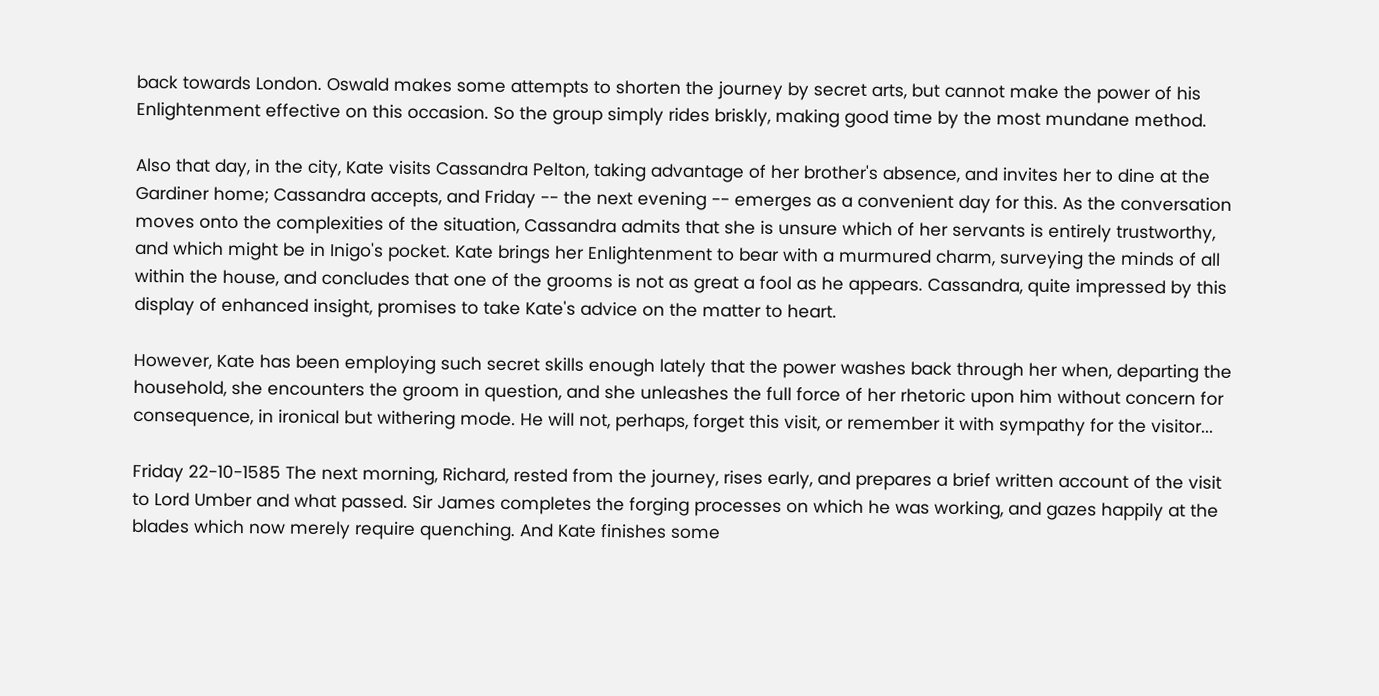back towards London. Oswald makes some attempts to shorten the journey by secret arts, but cannot make the power of his Enlightenment effective on this occasion. So the group simply rides briskly, making good time by the most mundane method.

Also that day, in the city, Kate visits Cassandra Pelton, taking advantage of her brother's absence, and invites her to dine at the Gardiner home; Cassandra accepts, and Friday -- the next evening -- emerges as a convenient day for this. As the conversation moves onto the complexities of the situation, Cassandra admits that she is unsure which of her servants is entirely trustworthy, and which might be in Inigo's pocket. Kate brings her Enlightenment to bear with a murmured charm, surveying the minds of all within the house, and concludes that one of the grooms is not as great a fool as he appears. Cassandra, quite impressed by this display of enhanced insight, promises to take Kate's advice on the matter to heart.

However, Kate has been employing such secret skills enough lately that the power washes back through her when, departing the household, she encounters the groom in question, and she unleashes the full force of her rhetoric upon him without concern for consequence, in ironical but withering mode. He will not, perhaps, forget this visit, or remember it with sympathy for the visitor...

Friday 22-10-1585 The next morning, Richard, rested from the journey, rises early, and prepares a brief written account of the visit to Lord Umber and what passed. Sir James completes the forging processes on which he was working, and gazes happily at the blades which now merely require quenching. And Kate finishes some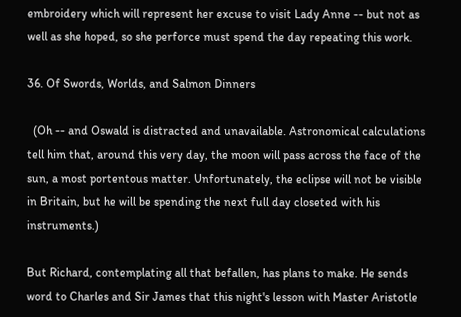embroidery which will represent her excuse to visit Lady Anne -- but not as well as she hoped, so she perforce must spend the day repeating this work.

36. Of Swords, Worlds, and Salmon Dinners

  (Oh -- and Oswald is distracted and unavailable. Astronomical calculations tell him that, around this very day, the moon will pass across the face of the sun, a most portentous matter. Unfortunately, the eclipse will not be visible in Britain, but he will be spending the next full day closeted with his instruments.)

But Richard, contemplating all that befallen, has plans to make. He sends word to Charles and Sir James that this night's lesson with Master Aristotle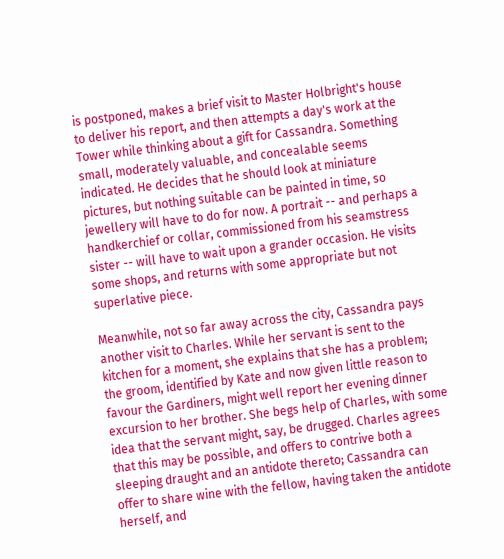is postponed, makes a brief visit to Master Holbright's house to deliver his report, and then attempts a day's work at the Tower while thinking about a gift for Cassandra. Something small, moderately valuable, and concealable seems indicated. He decides that he should look at miniature pictures, but nothing suitable can be painted in time, so jewellery will have to do for now. A portrait -- and perhaps a handkerchief or collar, commissioned from his seamstress sister -- will have to wait upon a grander occasion. He visits some shops, and returns with some appropriate but not superlative piece.

Meanwhile, not so far away across the city, Cassandra pays another visit to Charles. While her servant is sent to the kitchen for a moment, she explains that she has a problem; the groom, identified by Kate and now given little reason to favour the Gardiners, might well report her evening dinner excursion to her brother. She begs help of Charles, with some idea that the servant might, say, be drugged. Charles agrees that this may be possible, and offers to contrive both a sleeping draught and an antidote thereto; Cassandra can offer to share wine with the fellow, having taken the antidote herself, and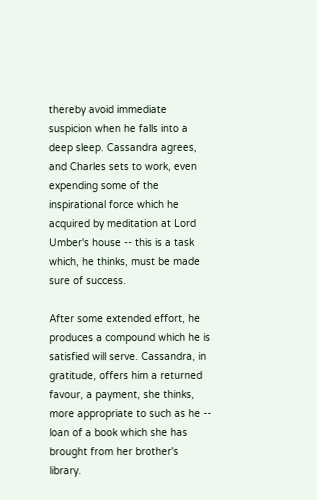thereby avoid immediate suspicion when he falls into a deep sleep. Cassandra agrees, and Charles sets to work, even expending some of the inspirational force which he acquired by meditation at Lord Umber's house -- this is a task which, he thinks, must be made sure of success.

After some extended effort, he produces a compound which he is satisfied will serve. Cassandra, in gratitude, offers him a returned favour, a payment, she thinks, more appropriate to such as he -- loan of a book which she has brought from her brother's library.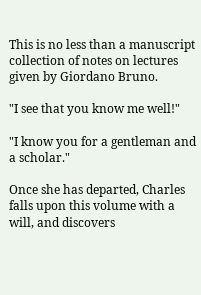This is no less than a manuscript collection of notes on lectures given by Giordano Bruno.

"I see that you know me well!"

"I know you for a gentleman and a scholar."

Once she has departed, Charles falls upon this volume with a will, and discovers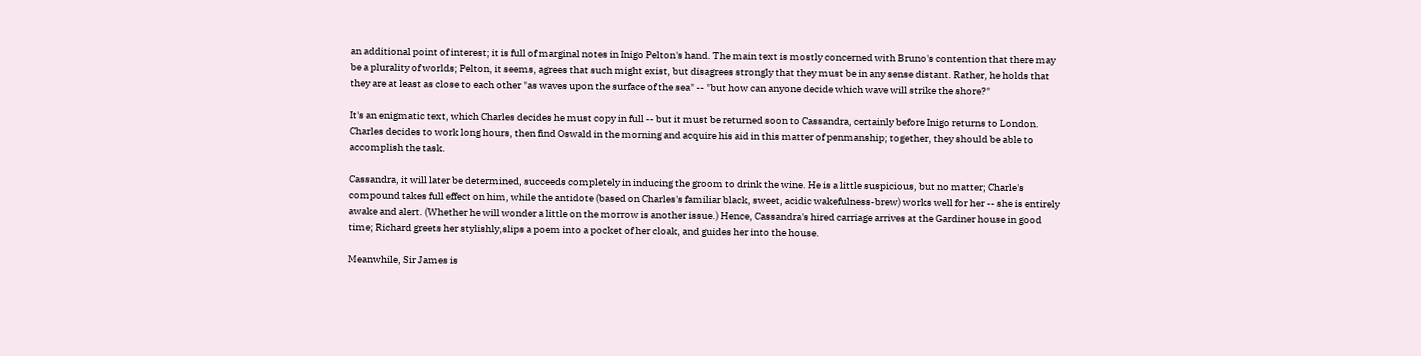an additional point of interest; it is full of marginal notes in Inigo Pelton's hand. The main text is mostly concerned with Bruno's contention that there may be a plurality of worlds; Pelton, it seems, agrees that such might exist, but disagrees strongly that they must be in any sense distant. Rather, he holds that they are at least as close to each other "as waves upon the surface of the sea" -- "but how can anyone decide which wave will strike the shore?"

It's an enigmatic text, which Charles decides he must copy in full -- but it must be returned soon to Cassandra, certainly before Inigo returns to London. Charles decides to work long hours, then find Oswald in the morning and acquire his aid in this matter of penmanship; together, they should be able to accomplish the task.

Cassandra, it will later be determined, succeeds completely in inducing the groom to drink the wine. He is a little suspicious, but no matter; Charle's compound takes full effect on him, while the antidote (based on Charles's familiar black, sweet, acidic wakefulness-brew) works well for her -- she is entirely awake and alert. (Whether he will wonder a little on the morrow is another issue.) Hence, Cassandra's hired carriage arrives at the Gardiner house in good time; Richard greets her stylishly,slips a poem into a pocket of her cloak, and guides her into the house.

Meanwhile, Sir James is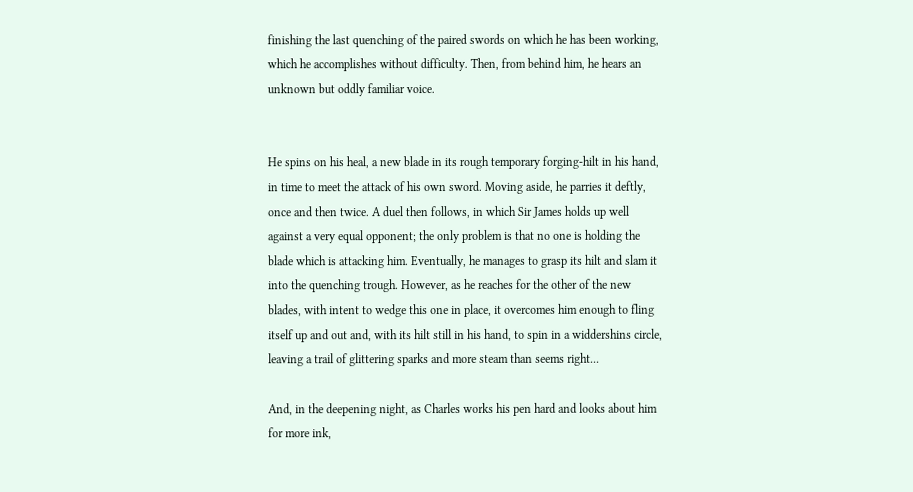finishing the last quenching of the paired swords on which he has been working, which he accomplishes without difficulty. Then, from behind him, he hears an unknown but oddly familiar voice.


He spins on his heal, a new blade in its rough temporary forging-hilt in his hand, in time to meet the attack of his own sword. Moving aside, he parries it deftly, once and then twice. A duel then follows, in which Sir James holds up well against a very equal opponent; the only problem is that no one is holding the blade which is attacking him. Eventually, he manages to grasp its hilt and slam it into the quenching trough. However, as he reaches for the other of the new blades, with intent to wedge this one in place, it overcomes him enough to fling itself up and out and, with its hilt still in his hand, to spin in a widdershins circle, leaving a trail of glittering sparks and more steam than seems right...

And, in the deepening night, as Charles works his pen hard and looks about him for more ink,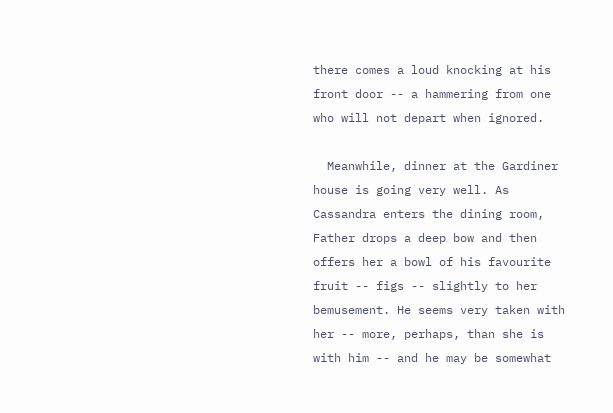there comes a loud knocking at his front door -- a hammering from one who will not depart when ignored.

  Meanwhile, dinner at the Gardiner house is going very well. As Cassandra enters the dining room, Father drops a deep bow and then offers her a bowl of his favourite fruit -- figs -- slightly to her bemusement. He seems very taken with her -- more, perhaps, than she is with him -- and he may be somewhat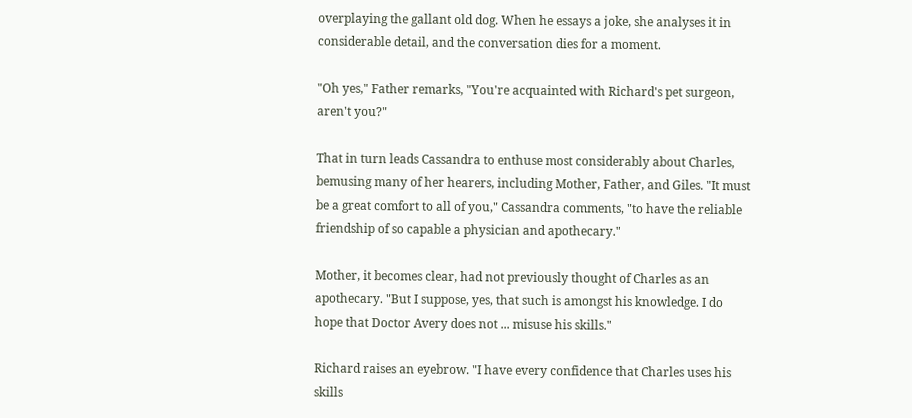overplaying the gallant old dog. When he essays a joke, she analyses it in considerable detail, and the conversation dies for a moment.

"Oh yes," Father remarks, "You're acquainted with Richard's pet surgeon, aren't you?"

That in turn leads Cassandra to enthuse most considerably about Charles, bemusing many of her hearers, including Mother, Father, and Giles. "It must be a great comfort to all of you," Cassandra comments, "to have the reliable friendship of so capable a physician and apothecary."

Mother, it becomes clear, had not previously thought of Charles as an apothecary. "But I suppose, yes, that such is amongst his knowledge. I do hope that Doctor Avery does not ... misuse his skills."

Richard raises an eyebrow. "I have every confidence that Charles uses his skills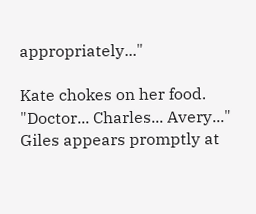appropriately..."

Kate chokes on her food. "Doctor... Charles... Avery..." Giles appears promptly at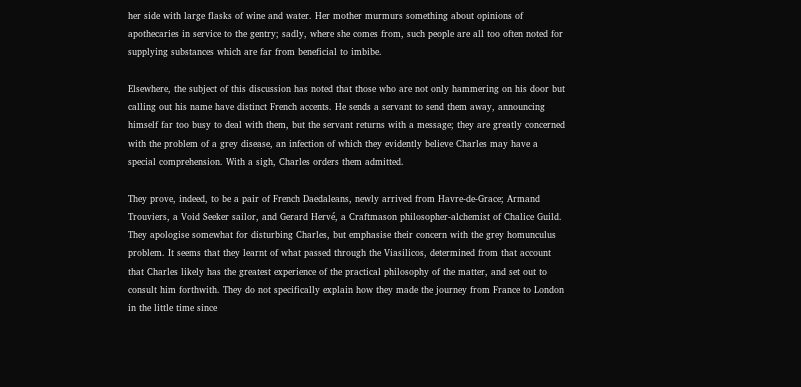her side with large flasks of wine and water. Her mother murmurs something about opinions of apothecaries in service to the gentry; sadly, where she comes from, such people are all too often noted for supplying substances which are far from beneficial to imbibe.

Elsewhere, the subject of this discussion has noted that those who are not only hammering on his door but calling out his name have distinct French accents. He sends a servant to send them away, announcing himself far too busy to deal with them, but the servant returns with a message; they are greatly concerned with the problem of a grey disease, an infection of which they evidently believe Charles may have a special comprehension. With a sigh, Charles orders them admitted.

They prove, indeed, to be a pair of French Daedaleans, newly arrived from Havre-de-Grace; Armand Trouviers, a Void Seeker sailor, and Gerard Hervé, a Craftmason philosopher-alchemist of Chalice Guild. They apologise somewhat for disturbing Charles, but emphasise their concern with the grey homunculus problem. It seems that they learnt of what passed through the Viasilicos, determined from that account that Charles likely has the greatest experience of the practical philosophy of the matter, and set out to consult him forthwith. They do not specifically explain how they made the journey from France to London in the little time since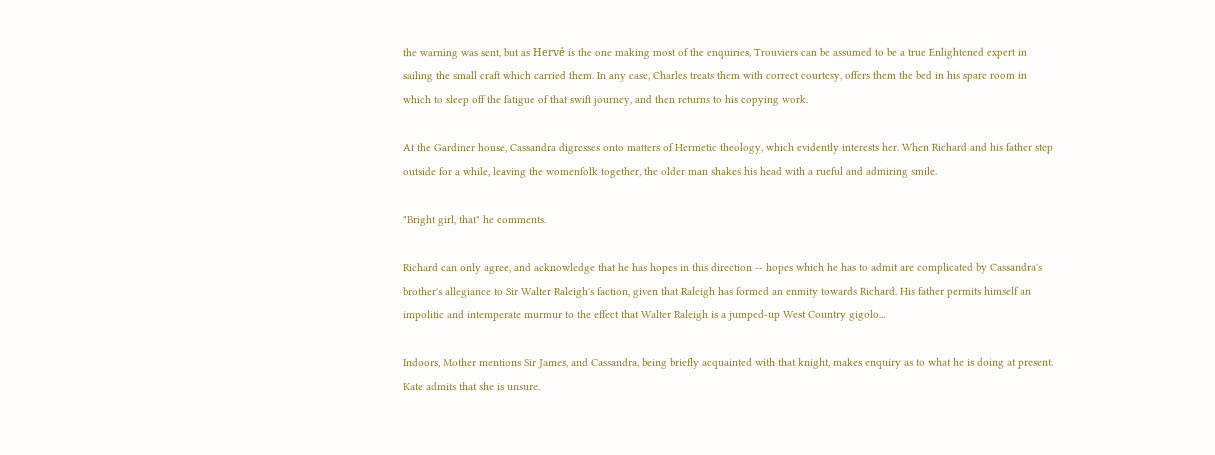the warning was sent, but as Hervé is the one making most of the enquiries, Trouviers can be assumed to be a true Enlightened expert in sailing the small craft which carried them. In any case, Charles treats them with correct courtesy, offers them the bed in his spare room in which to sleep off the fatigue of that swift journey, and then returns to his copying work.

At the Gardiner house, Cassandra digresses onto matters of Hermetic theology, which evidently interests her. When Richard and his father step outside for a while, leaving the womenfolk together, the older man shakes his head with a rueful and admiring smile.

"Bright girl, that" he comments.

Richard can only agree, and acknowledge that he has hopes in this direction -- hopes which he has to admit are complicated by Cassandra's brother's allegiance to Sir Walter Raleigh's faction, given that Raleigh has formed an enmity towards Richard. His father permits himself an impolitic and intemperate murmur to the effect that Walter Raleigh is a jumped-up West Country gigolo...

Indoors, Mother mentions Sir James, and Cassandra, being briefly acquainted with that knight, makes enquiry as to what he is doing at present. Kate admits that she is unsure.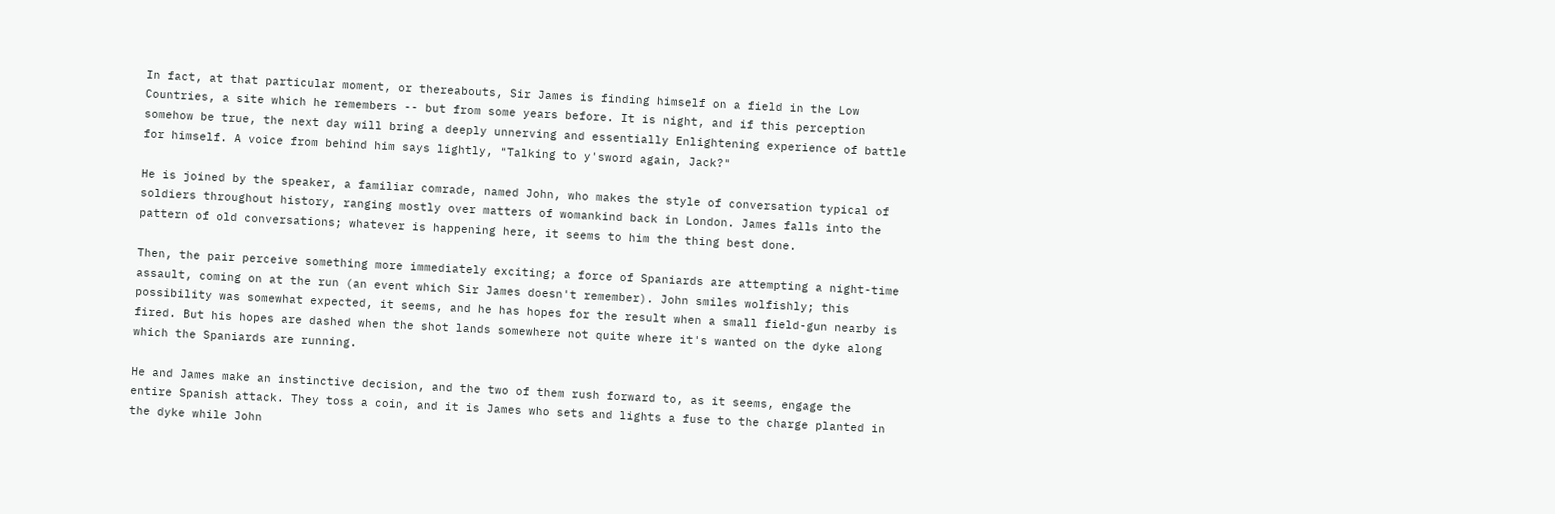In fact, at that particular moment, or thereabouts, Sir James is finding himself on a field in the Low Countries, a site which he remembers -- but from some years before. It is night, and if this perception somehow be true, the next day will bring a deeply unnerving and essentially Enlightening experience of battle for himself. A voice from behind him says lightly, "Talking to y'sword again, Jack?"

He is joined by the speaker, a familiar comrade, named John, who makes the style of conversation typical of soldiers throughout history, ranging mostly over matters of womankind back in London. James falls into the pattern of old conversations; whatever is happening here, it seems to him the thing best done.

Then, the pair perceive something more immediately exciting; a force of Spaniards are attempting a night-time assault, coming on at the run (an event which Sir James doesn't remember). John smiles wolfishly; this possibility was somewhat expected, it seems, and he has hopes for the result when a small field-gun nearby is fired. But his hopes are dashed when the shot lands somewhere not quite where it's wanted on the dyke along which the Spaniards are running.

He and James make an instinctive decision, and the two of them rush forward to, as it seems, engage the entire Spanish attack. They toss a coin, and it is James who sets and lights a fuse to the charge planted in the dyke while John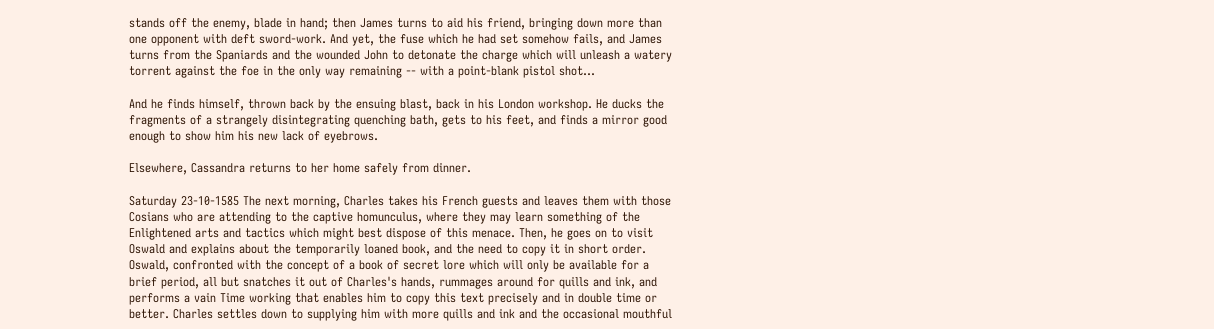stands off the enemy, blade in hand; then James turns to aid his friend, bringing down more than one opponent with deft sword-work. And yet, the fuse which he had set somehow fails, and James turns from the Spaniards and the wounded John to detonate the charge which will unleash a watery torrent against the foe in the only way remaining -- with a point-blank pistol shot...

And he finds himself, thrown back by the ensuing blast, back in his London workshop. He ducks the fragments of a strangely disintegrating quenching bath, gets to his feet, and finds a mirror good enough to show him his new lack of eyebrows.

Elsewhere, Cassandra returns to her home safely from dinner.

Saturday 23-10-1585 The next morning, Charles takes his French guests and leaves them with those Cosians who are attending to the captive homunculus, where they may learn something of the Enlightened arts and tactics which might best dispose of this menace. Then, he goes on to visit Oswald and explains about the temporarily loaned book, and the need to copy it in short order. Oswald, confronted with the concept of a book of secret lore which will only be available for a brief period, all but snatches it out of Charles's hands, rummages around for quills and ink, and performs a vain Time working that enables him to copy this text precisely and in double time or better. Charles settles down to supplying him with more quills and ink and the occasional mouthful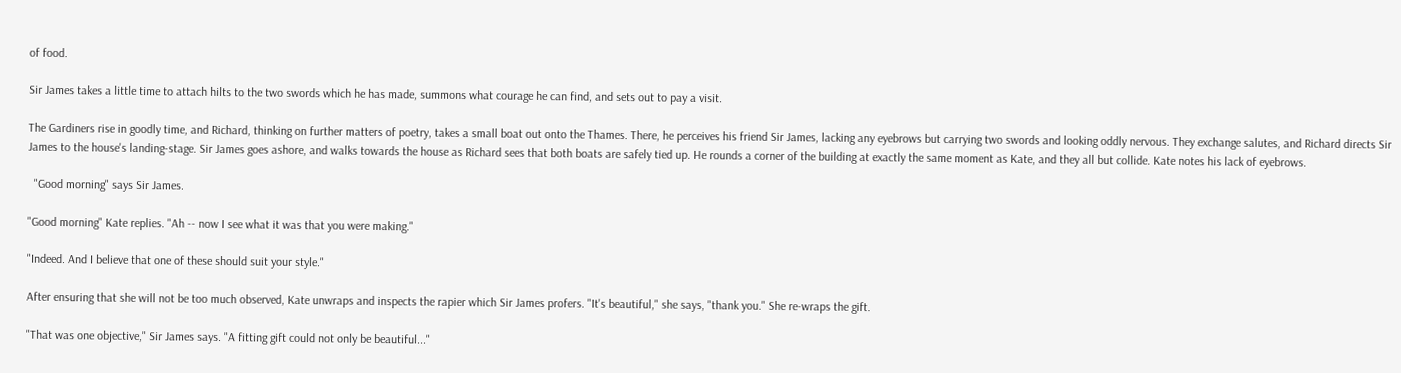of food.

Sir James takes a little time to attach hilts to the two swords which he has made, summons what courage he can find, and sets out to pay a visit.

The Gardiners rise in goodly time, and Richard, thinking on further matters of poetry, takes a small boat out onto the Thames. There, he perceives his friend Sir James, lacking any eyebrows but carrying two swords and looking oddly nervous. They exchange salutes, and Richard directs Sir James to the house's landing-stage. Sir James goes ashore, and walks towards the house as Richard sees that both boats are safely tied up. He rounds a corner of the building at exactly the same moment as Kate, and they all but collide. Kate notes his lack of eyebrows.

  "Good morning" says Sir James.

"Good morning" Kate replies. "Ah -- now I see what it was that you were making."

"Indeed. And I believe that one of these should suit your style."

After ensuring that she will not be too much observed, Kate unwraps and inspects the rapier which Sir James profers. "It's beautiful," she says, "thank you." She re-wraps the gift.

"That was one objective," Sir James says. "A fitting gift could not only be beautiful..."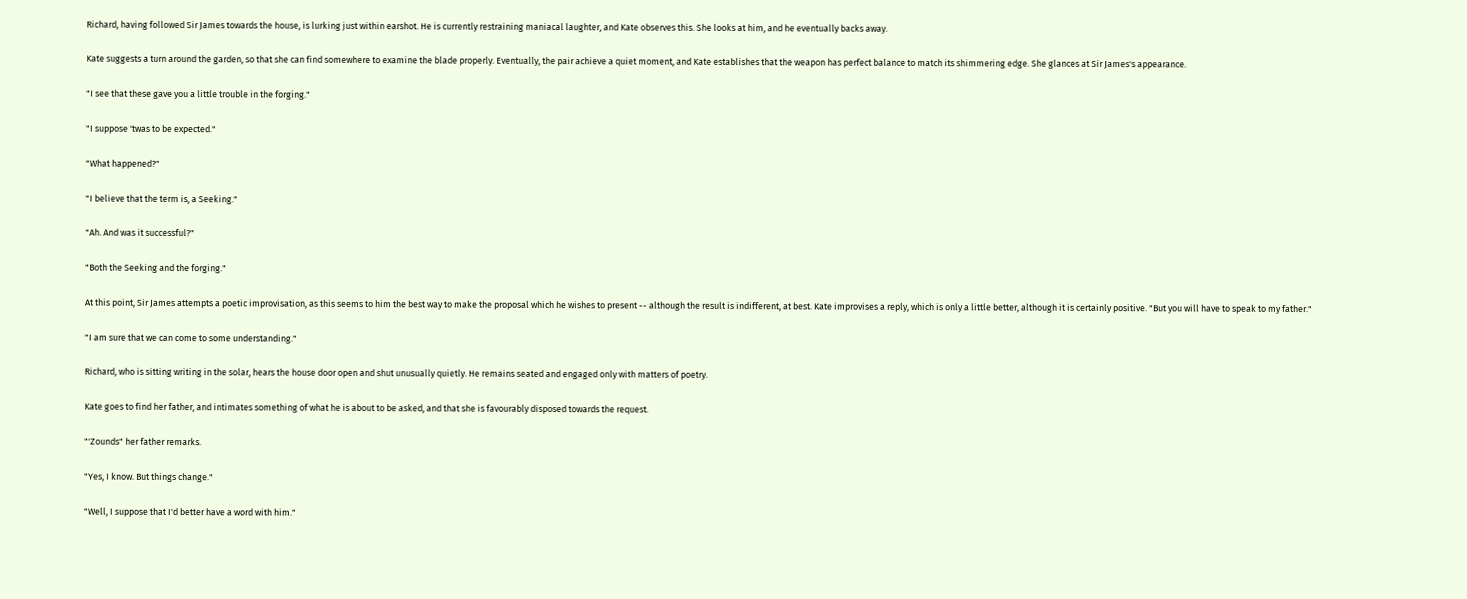Richard, having followed Sir James towards the house, is lurking just within earshot. He is currently restraining maniacal laughter, and Kate observes this. She looks at him, and he eventually backs away.

Kate suggests a turn around the garden, so that she can find somewhere to examine the blade properly. Eventually, the pair achieve a quiet moment, and Kate establishes that the weapon has perfect balance to match its shimmering edge. She glances at Sir James's appearance.

"I see that these gave you a little trouble in the forging."

"I suppose 'twas to be expected."

"What happened?"

"I believe that the term is, a Seeking."

"Ah. And was it successful?"

"Both the Seeking and the forging."

At this point, Sir James attempts a poetic improvisation, as this seems to him the best way to make the proposal which he wishes to present -- although the result is indifferent, at best. Kate improvises a reply, which is only a little better, although it is certainly positive. "But you will have to speak to my father."

"I am sure that we can come to some understanding."

Richard, who is sitting writing in the solar, hears the house door open and shut unusually quietly. He remains seated and engaged only with matters of poetry.

Kate goes to find her father, and intimates something of what he is about to be asked, and that she is favourably disposed towards the request.

"'Zounds" her father remarks.

"Yes, I know. But things change."

"Well, I suppose that I'd better have a word with him."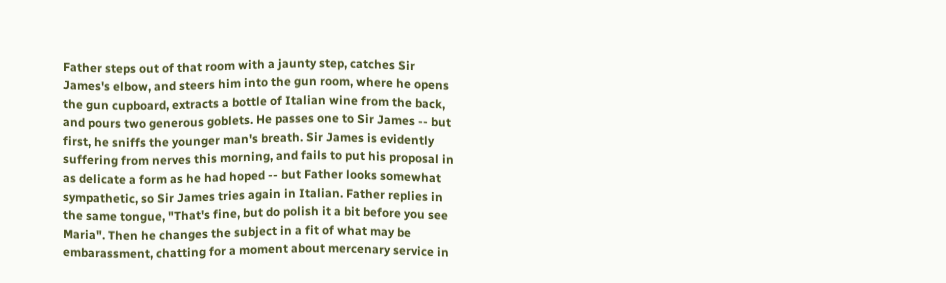Father steps out of that room with a jaunty step, catches Sir James's elbow, and steers him into the gun room, where he opens the gun cupboard, extracts a bottle of Italian wine from the back, and pours two generous goblets. He passes one to Sir James -- but first, he sniffs the younger man's breath. Sir James is evidently suffering from nerves this morning, and fails to put his proposal in as delicate a form as he had hoped -- but Father looks somewhat sympathetic, so Sir James tries again in Italian. Father replies in the same tongue, "That's fine, but do polish it a bit before you see Maria". Then he changes the subject in a fit of what may be embarassment, chatting for a moment about mercenary service in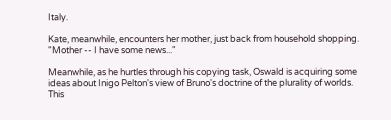Italy.

Kate, meanwhile, encounters her mother, just back from household shopping. "Mother -- I have some news..."

Meanwhile, as he hurtles through his copying task, Oswald is acquiring some ideas about Inigo Pelton's view of Bruno's doctrine of the plurality of worlds. This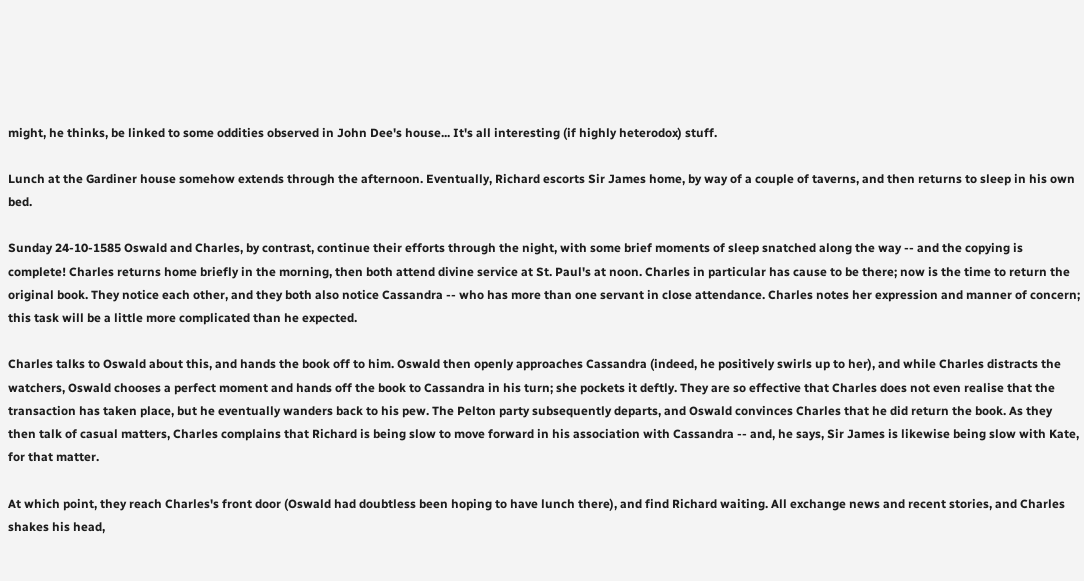might, he thinks, be linked to some oddities observed in John Dee's house... It's all interesting (if highly heterodox) stuff.

Lunch at the Gardiner house somehow extends through the afternoon. Eventually, Richard escorts Sir James home, by way of a couple of taverns, and then returns to sleep in his own bed.

Sunday 24-10-1585 Oswald and Charles, by contrast, continue their efforts through the night, with some brief moments of sleep snatched along the way -- and the copying is complete! Charles returns home briefly in the morning, then both attend divine service at St. Paul's at noon. Charles in particular has cause to be there; now is the time to return the original book. They notice each other, and they both also notice Cassandra -- who has more than one servant in close attendance. Charles notes her expression and manner of concern; this task will be a little more complicated than he expected.

Charles talks to Oswald about this, and hands the book off to him. Oswald then openly approaches Cassandra (indeed, he positively swirls up to her), and while Charles distracts the watchers, Oswald chooses a perfect moment and hands off the book to Cassandra in his turn; she pockets it deftly. They are so effective that Charles does not even realise that the transaction has taken place, but he eventually wanders back to his pew. The Pelton party subsequently departs, and Oswald convinces Charles that he did return the book. As they then talk of casual matters, Charles complains that Richard is being slow to move forward in his association with Cassandra -- and, he says, Sir James is likewise being slow with Kate, for that matter.

At which point, they reach Charles's front door (Oswald had doubtless been hoping to have lunch there), and find Richard waiting. All exchange news and recent stories, and Charles shakes his head,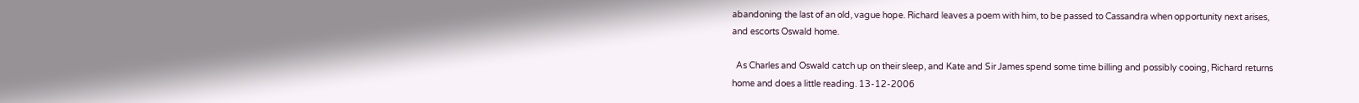abandoning the last of an old, vague hope. Richard leaves a poem with him, to be passed to Cassandra when opportunity next arises, and escorts Oswald home.

  As Charles and Oswald catch up on their sleep, and Kate and Sir James spend some time billing and possibly cooing, Richard returns home and does a little reading. 13-12-2006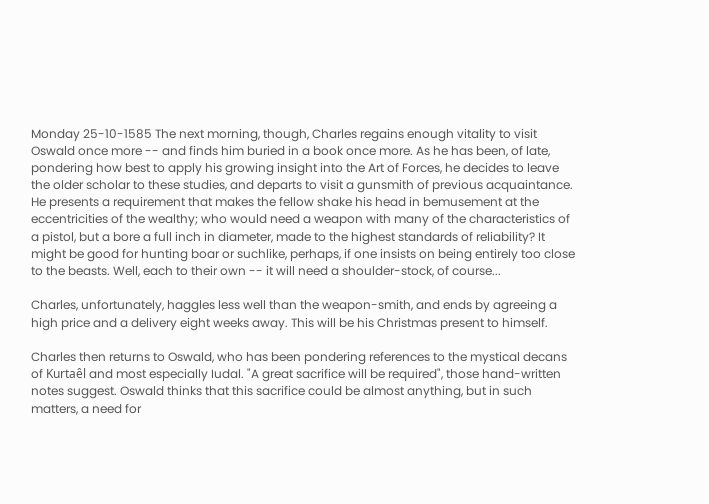Monday 25-10-1585 The next morning, though, Charles regains enough vitality to visit Oswald once more -- and finds him buried in a book once more. As he has been, of late, pondering how best to apply his growing insight into the Art of Forces, he decides to leave the older scholar to these studies, and departs to visit a gunsmith of previous acquaintance. He presents a requirement that makes the fellow shake his head in bemusement at the eccentricities of the wealthy; who would need a weapon with many of the characteristics of a pistol, but a bore a full inch in diameter, made to the highest standards of reliability? It might be good for hunting boar or suchlike, perhaps, if one insists on being entirely too close to the beasts. Well, each to their own -- it will need a shoulder-stock, of course...

Charles, unfortunately, haggles less well than the weapon-smith, and ends by agreeing a high price and a delivery eight weeks away. This will be his Christmas present to himself.

Charles then returns to Oswald, who has been pondering references to the mystical decans of Kurtaêl and most especially Iudal. "A great sacrifice will be required", those hand-written notes suggest. Oswald thinks that this sacrifice could be almost anything, but in such matters, a need for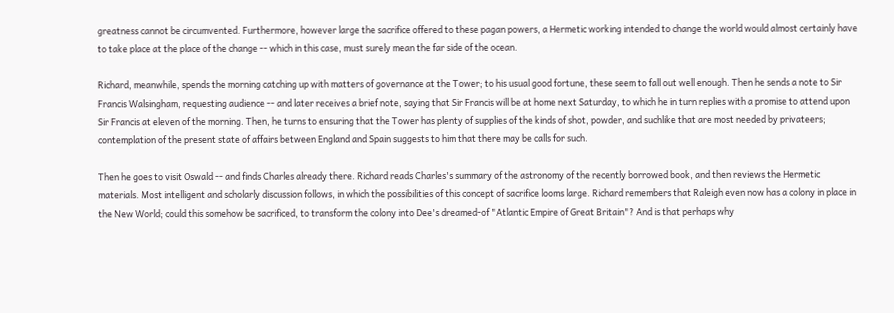greatness cannot be circumvented. Furthermore, however large the sacrifice offered to these pagan powers, a Hermetic working intended to change the world would almost certainly have to take place at the place of the change -- which in this case, must surely mean the far side of the ocean.

Richard, meanwhile, spends the morning catching up with matters of governance at the Tower; to his usual good fortune, these seem to fall out well enough. Then he sends a note to Sir Francis Walsingham, requesting audience -- and later receives a brief note, saying that Sir Francis will be at home next Saturday, to which he in turn replies with a promise to attend upon Sir Francis at eleven of the morning. Then, he turns to ensuring that the Tower has plenty of supplies of the kinds of shot, powder, and suchlike that are most needed by privateers; contemplation of the present state of affairs between England and Spain suggests to him that there may be calls for such.

Then he goes to visit Oswald -- and finds Charles already there. Richard reads Charles's summary of the astronomy of the recently borrowed book, and then reviews the Hermetic materials. Most intelligent and scholarly discussion follows, in which the possibilities of this concept of sacrifice looms large. Richard remembers that Raleigh even now has a colony in place in the New World; could this somehow be sacrificed, to transform the colony into Dee's dreamed-of "Atlantic Empire of Great Britain"? And is that perhaps why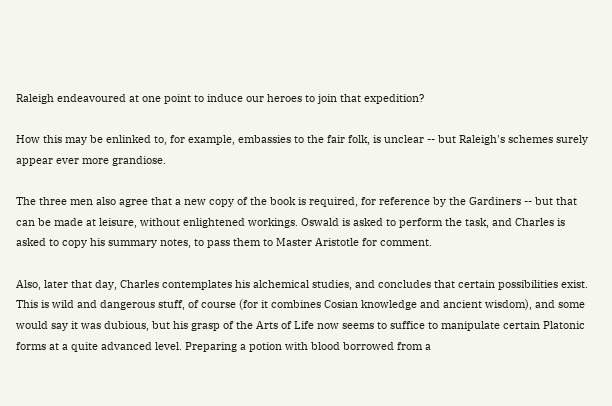Raleigh endeavoured at one point to induce our heroes to join that expedition?

How this may be enlinked to, for example, embassies to the fair folk, is unclear -- but Raleigh's schemes surely appear ever more grandiose.

The three men also agree that a new copy of the book is required, for reference by the Gardiners -- but that can be made at leisure, without enlightened workings. Oswald is asked to perform the task, and Charles is asked to copy his summary notes, to pass them to Master Aristotle for comment.

Also, later that day, Charles contemplates his alchemical studies, and concludes that certain possibilities exist. This is wild and dangerous stuff, of course (for it combines Cosian knowledge and ancient wisdom), and some would say it was dubious, but his grasp of the Arts of Life now seems to suffice to manipulate certain Platonic forms at a quite advanced level. Preparing a potion with blood borrowed from a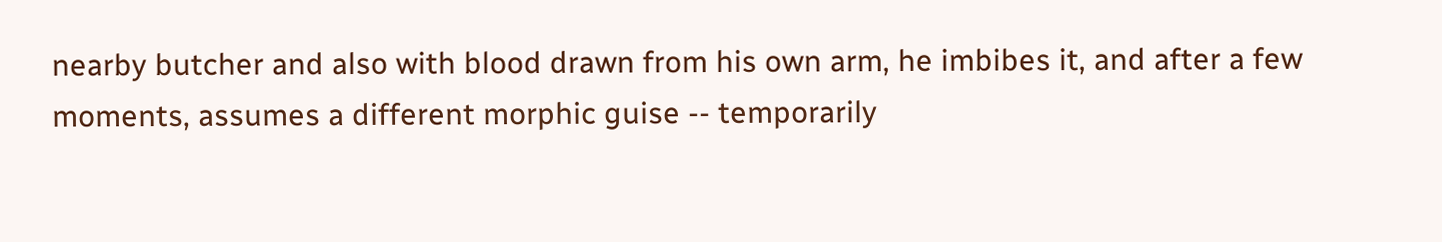nearby butcher and also with blood drawn from his own arm, he imbibes it, and after a few moments, assumes a different morphic guise -- temporarily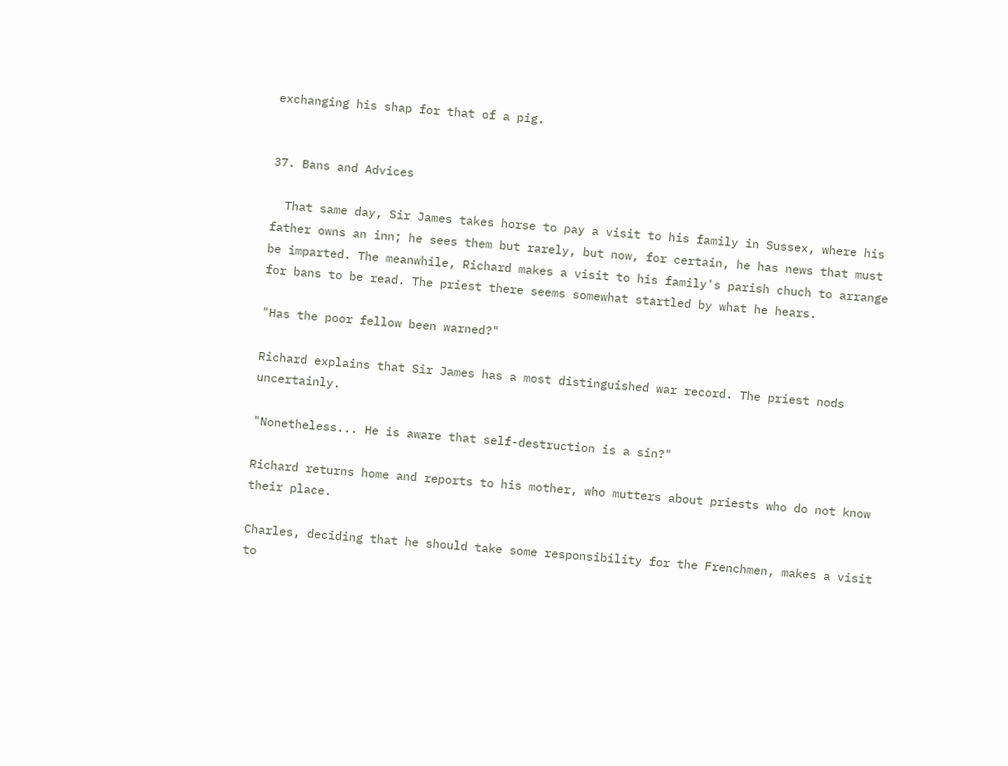exchanging his shap for that of a pig.


37. Bans and Advices

  That same day, Sir James takes horse to pay a visit to his family in Sussex, where his father owns an inn; he sees them but rarely, but now, for certain, he has news that must be imparted. The meanwhile, Richard makes a visit to his family's parish chuch to arrange for bans to be read. The priest there seems somewhat startled by what he hears.

"Has the poor fellow been warned?"

Richard explains that Sir James has a most distinguished war record. The priest nods uncertainly.

"Nonetheless... He is aware that self-destruction is a sin?"

Richard returns home and reports to his mother, who mutters about priests who do not know their place.

Charles, deciding that he should take some responsibility for the Frenchmen, makes a visit to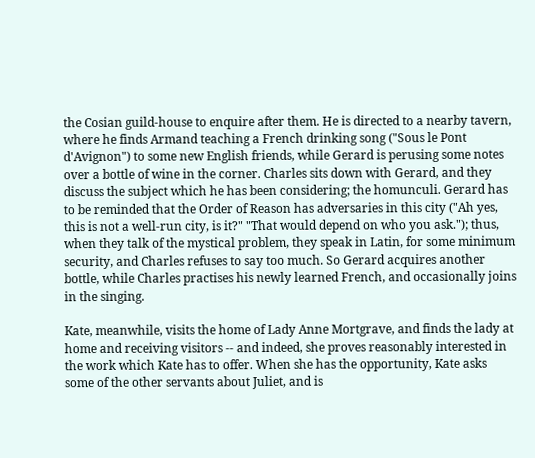the Cosian guild-house to enquire after them. He is directed to a nearby tavern, where he finds Armand teaching a French drinking song ("Sous le Pont d'Avignon") to some new English friends, while Gerard is perusing some notes over a bottle of wine in the corner. Charles sits down with Gerard, and they discuss the subject which he has been considering; the homunculi. Gerard has to be reminded that the Order of Reason has adversaries in this city ("Ah yes, this is not a well-run city, is it?" "That would depend on who you ask."); thus, when they talk of the mystical problem, they speak in Latin, for some minimum security, and Charles refuses to say too much. So Gerard acquires another bottle, while Charles practises his newly learned French, and occasionally joins in the singing.

Kate, meanwhile, visits the home of Lady Anne Mortgrave, and finds the lady at home and receiving visitors -- and indeed, she proves reasonably interested in the work which Kate has to offer. When she has the opportunity, Kate asks some of the other servants about Juliet, and is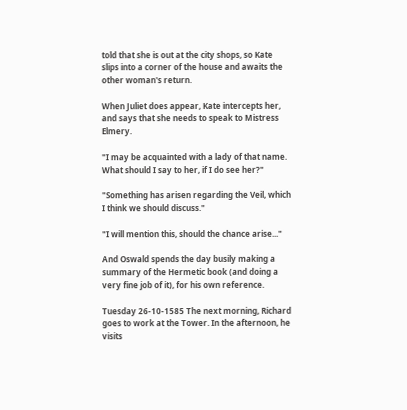told that she is out at the city shops, so Kate slips into a corner of the house and awaits the other woman's return.

When Juliet does appear, Kate intercepts her, and says that she needs to speak to Mistress Elmery.

"I may be acquainted with a lady of that name. What should I say to her, if I do see her?"

"Something has arisen regarding the Veil, which I think we should discuss."

"I will mention this, should the chance arise..."

And Oswald spends the day busily making a summary of the Hermetic book (and doing a very fine job of it), for his own reference.

Tuesday 26-10-1585 The next morning, Richard goes to work at the Tower. In the afternoon, he visits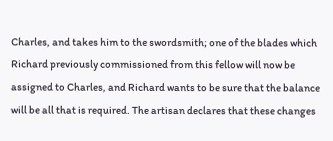Charles, and takes him to the swordsmith; one of the blades which Richard previously commissioned from this fellow will now be assigned to Charles, and Richard wants to be sure that the balance will be all that is required. The artisan declares that these changes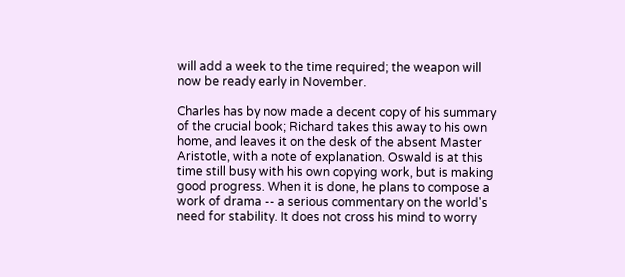will add a week to the time required; the weapon will now be ready early in November.

Charles has by now made a decent copy of his summary of the crucial book; Richard takes this away to his own home, and leaves it on the desk of the absent Master Aristotle, with a note of explanation. Oswald is at this time still busy with his own copying work, but is making good progress. When it is done, he plans to compose a work of drama -- a serious commentary on the world's need for stability. It does not cross his mind to worry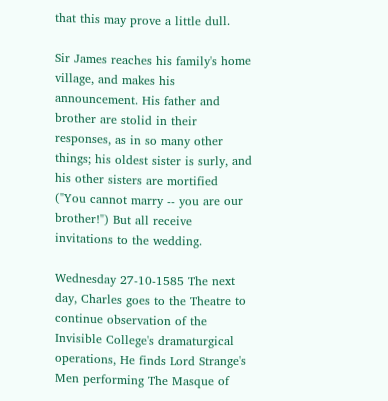that this may prove a little dull.

Sir James reaches his family's home village, and makes his announcement. His father and brother are stolid in their responses, as in so many other things; his oldest sister is surly, and his other sisters are mortified ("You cannot marry -- you are our brother!") But all receive invitations to the wedding.

Wednesday 27-10-1585 The next day, Charles goes to the Theatre to continue observation of the Invisible College's dramaturgical operations, He finds Lord Strange's Men performing The Masque of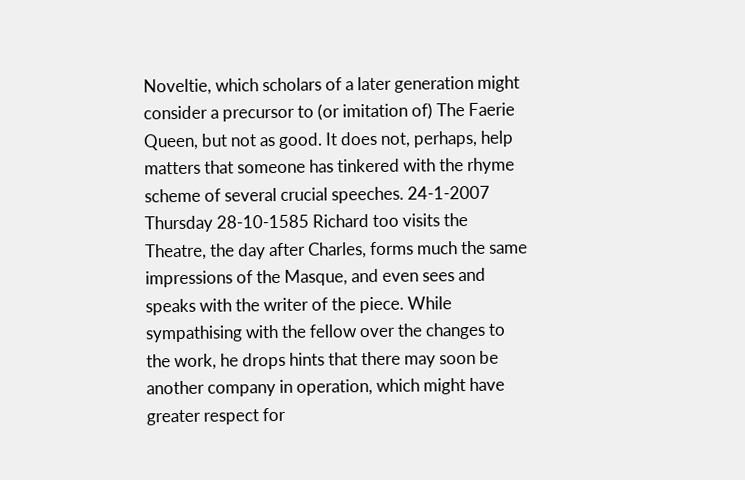Noveltie, which scholars of a later generation might consider a precursor to (or imitation of) The Faerie Queen, but not as good. It does not, perhaps, help matters that someone has tinkered with the rhyme scheme of several crucial speeches. 24-1-2007
Thursday 28-10-1585 Richard too visits the Theatre, the day after Charles, forms much the same impressions of the Masque, and even sees and speaks with the writer of the piece. While sympathising with the fellow over the changes to the work, he drops hints that there may soon be another company in operation, which might have greater respect for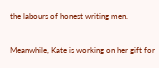the labours of honest writing men.

Meanwhile, Kate is working on her gift for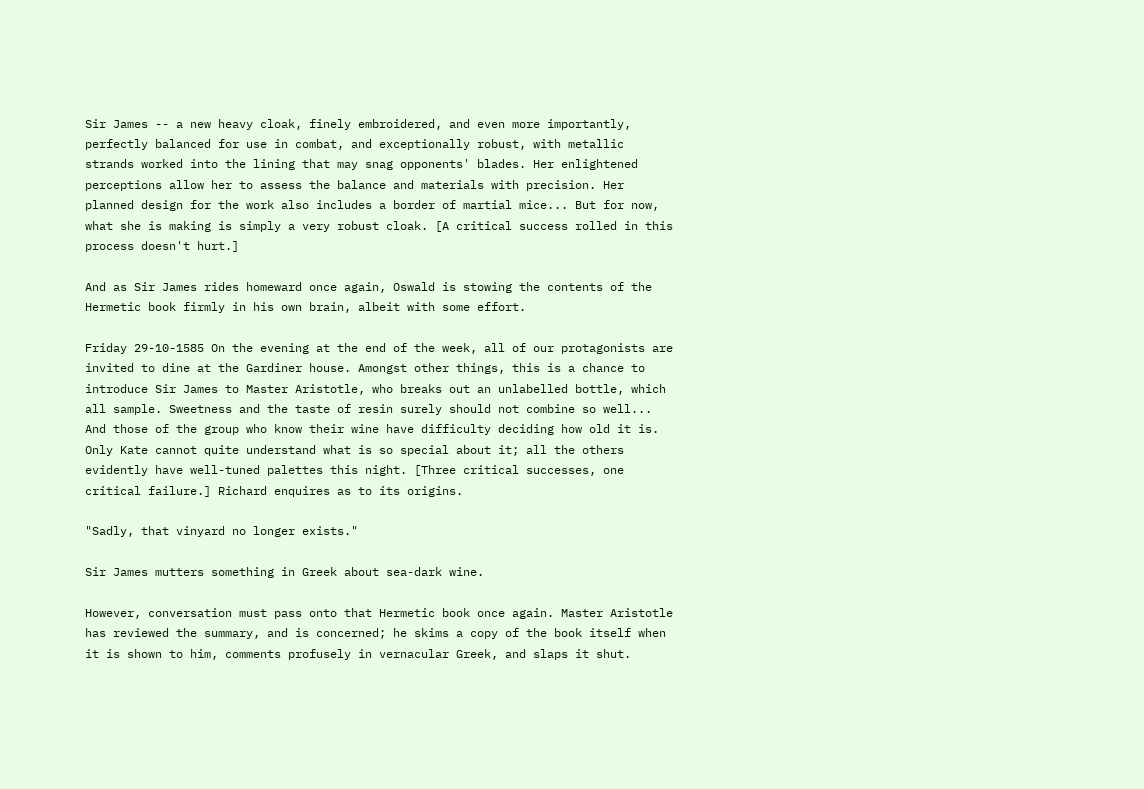Sir James -- a new heavy cloak, finely embroidered, and even more importantly, perfectly balanced for use in combat, and exceptionally robust, with metallic strands worked into the lining that may snag opponents' blades. Her enlightened perceptions allow her to assess the balance and materials with precision. Her planned design for the work also includes a border of martial mice... But for now, what she is making is simply a very robust cloak. [A critical success rolled in this process doesn't hurt.]

And as Sir James rides homeward once again, Oswald is stowing the contents of the Hermetic book firmly in his own brain, albeit with some effort.

Friday 29-10-1585 On the evening at the end of the week, all of our protagonists are invited to dine at the Gardiner house. Amongst other things, this is a chance to introduce Sir James to Master Aristotle, who breaks out an unlabelled bottle, which all sample. Sweetness and the taste of resin surely should not combine so well... And those of the group who know their wine have difficulty deciding how old it is. Only Kate cannot quite understand what is so special about it; all the others evidently have well-tuned palettes this night. [Three critical successes, one critical failure.] Richard enquires as to its origins.

"Sadly, that vinyard no longer exists."

Sir James mutters something in Greek about sea-dark wine.

However, conversation must pass onto that Hermetic book once again. Master Aristotle has reviewed the summary, and is concerned; he skims a copy of the book itself when it is shown to him, comments profusely in vernacular Greek, and slaps it shut.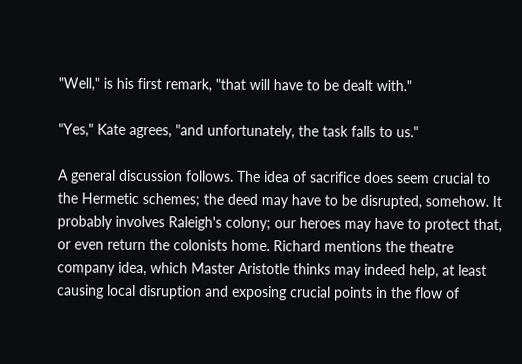"Well," is his first remark, "that will have to be dealt with."

"Yes," Kate agrees, "and unfortunately, the task falls to us."

A general discussion follows. The idea of sacrifice does seem crucial to the Hermetic schemes; the deed may have to be disrupted, somehow. It probably involves Raleigh's colony; our heroes may have to protect that, or even return the colonists home. Richard mentions the theatre company idea, which Master Aristotle thinks may indeed help, at least causing local disruption and exposing crucial points in the flow of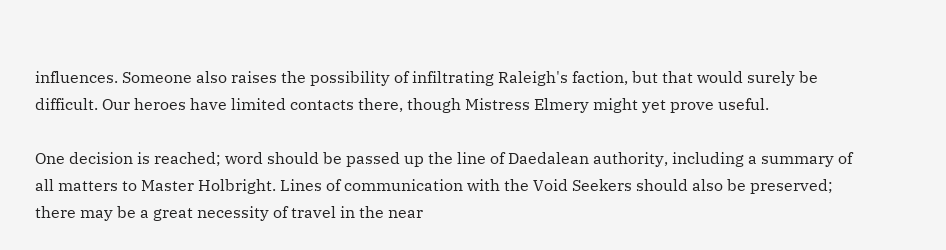influences. Someone also raises the possibility of infiltrating Raleigh's faction, but that would surely be difficult. Our heroes have limited contacts there, though Mistress Elmery might yet prove useful.

One decision is reached; word should be passed up the line of Daedalean authority, including a summary of all matters to Master Holbright. Lines of communication with the Void Seekers should also be preserved; there may be a great necessity of travel in the near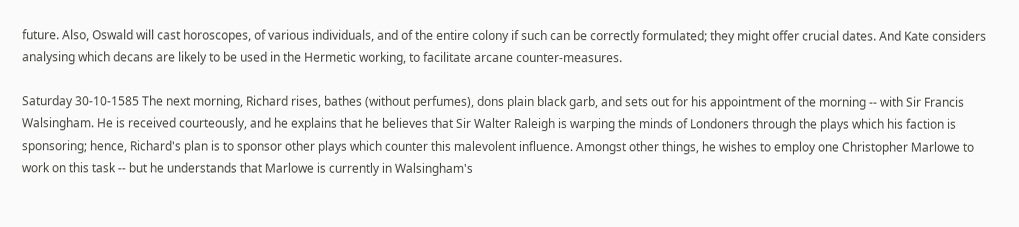future. Also, Oswald will cast horoscopes, of various individuals, and of the entire colony if such can be correctly formulated; they might offer crucial dates. And Kate considers analysing which decans are likely to be used in the Hermetic working, to facilitate arcane counter-measures.

Saturday 30-10-1585 The next morning, Richard rises, bathes (without perfumes), dons plain black garb, and sets out for his appointment of the morning -- with Sir Francis Walsingham. He is received courteously, and he explains that he believes that Sir Walter Raleigh is warping the minds of Londoners through the plays which his faction is sponsoring; hence, Richard's plan is to sponsor other plays which counter this malevolent influence. Amongst other things, he wishes to employ one Christopher Marlowe to work on this task -- but he understands that Marlowe is currently in Walsingham's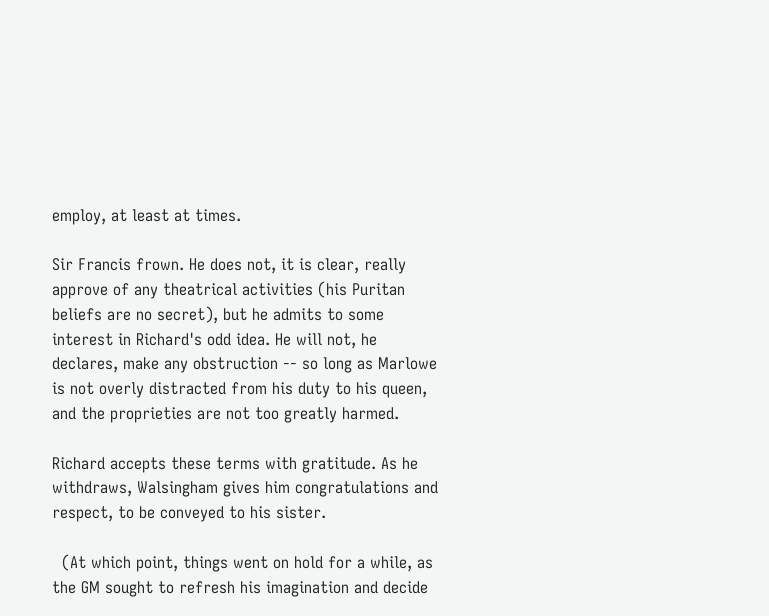employ, at least at times.

Sir Francis frown. He does not, it is clear, really approve of any theatrical activities (his Puritan beliefs are no secret), but he admits to some interest in Richard's odd idea. He will not, he declares, make any obstruction -- so long as Marlowe is not overly distracted from his duty to his queen, and the proprieties are not too greatly harmed.

Richard accepts these terms with gratitude. As he withdraws, Walsingham gives him congratulations and respect, to be conveyed to his sister.

  (At which point, things went on hold for a while, as the GM sought to refresh his imagination and decide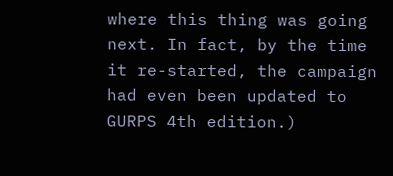where this thing was going next. In fact, by the time it re-started, the campaign had even been updated to GURPS 4th edition.)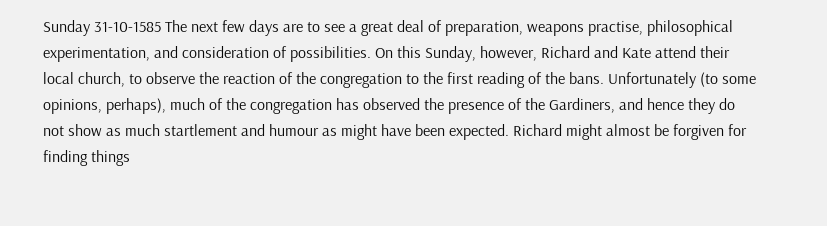Sunday 31-10-1585 The next few days are to see a great deal of preparation, weapons practise, philosophical experimentation, and consideration of possibilities. On this Sunday, however, Richard and Kate attend their local church, to observe the reaction of the congregation to the first reading of the bans. Unfortunately (to some opinions, perhaps), much of the congregation has observed the presence of the Gardiners, and hence they do not show as much startlement and humour as might have been expected. Richard might almost be forgiven for finding things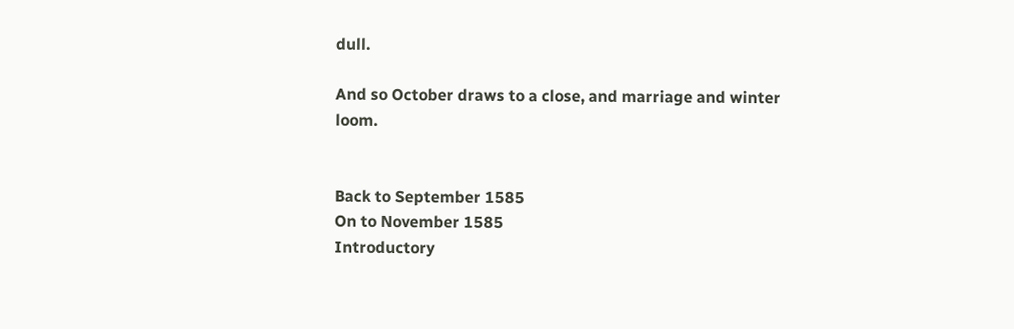dull.

And so October draws to a close, and marriage and winter loom.


Back to September 1585
On to November 1585
Introductory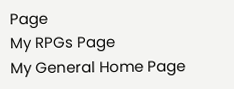Page
My RPGs Page
My General Home Page